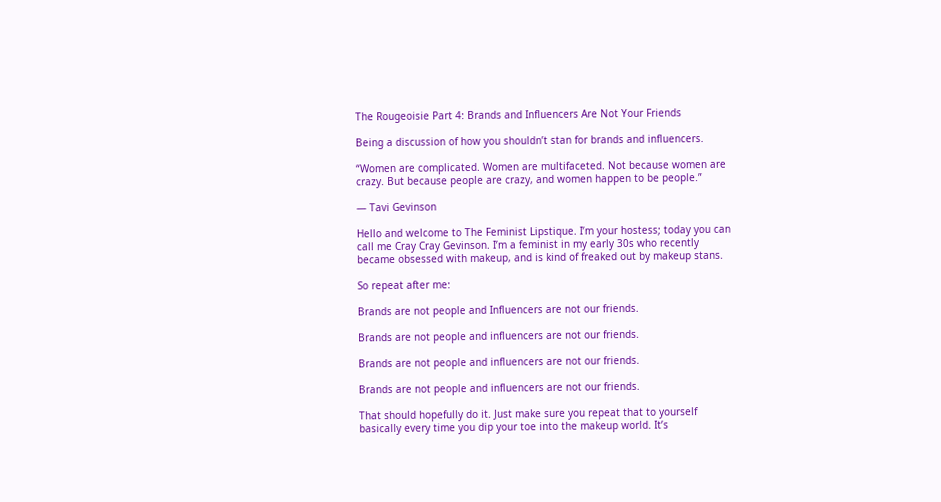The Rougeoisie Part 4: Brands and Influencers Are Not Your Friends

Being a discussion of how you shouldn’t stan for brands and influencers.

“Women are complicated. Women are multifaceted. Not because women are crazy. But because people are crazy, and women happen to be people.”

— Tavi Gevinson

Hello and welcome to The Feminist Lipstique. I’m your hostess; today you can call me Cray Cray Gevinson. I’m a feminist in my early 30s who recently became obsessed with makeup, and is kind of freaked out by makeup stans.

So repeat after me:

Brands are not people and Influencers are not our friends.

Brands are not people and influencers are not our friends.

Brands are not people and influencers are not our friends.

Brands are not people and influencers are not our friends.

That should hopefully do it. Just make sure you repeat that to yourself basically every time you dip your toe into the makeup world. It’s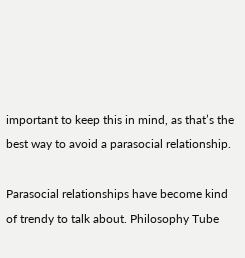important to keep this in mind, as that’s the best way to avoid a parasocial relationship.

Parasocial relationships have become kind of trendy to talk about. Philosophy Tube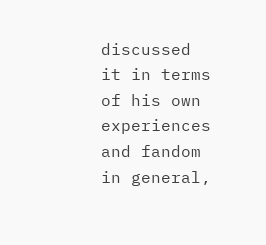discussed it in terms of his own experiences and fandom in general,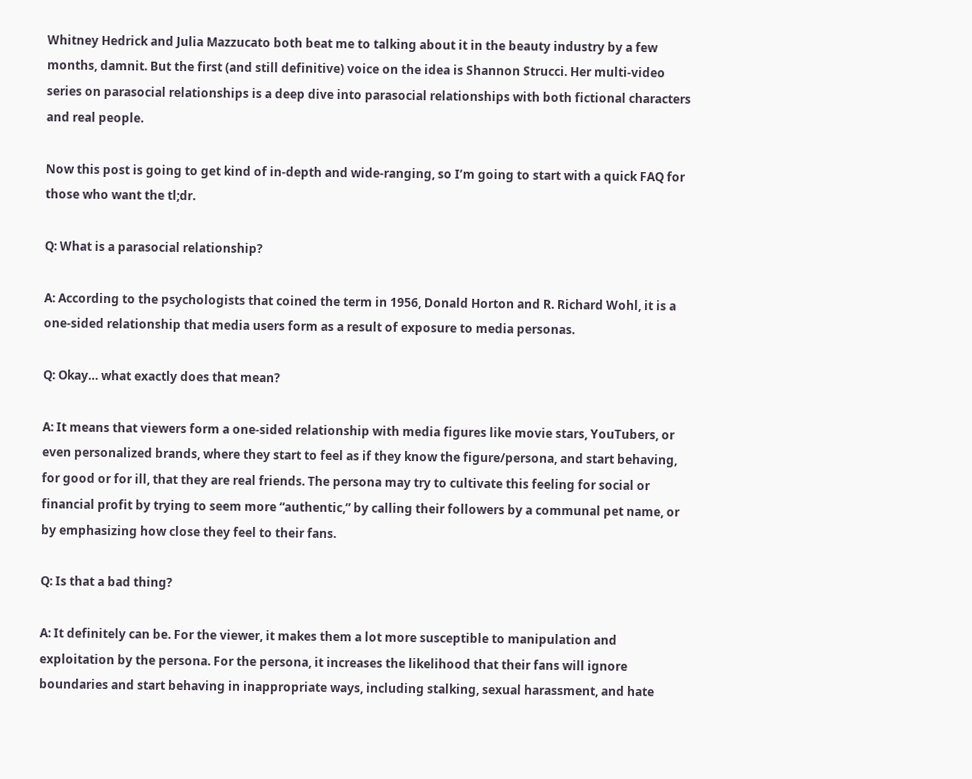Whitney Hedrick and Julia Mazzucato both beat me to talking about it in the beauty industry by a few months, damnit. But the first (and still definitive) voice on the idea is Shannon Strucci. Her multi-video series on parasocial relationships is a deep dive into parasocial relationships with both fictional characters and real people.

Now this post is going to get kind of in-depth and wide-ranging, so I’m going to start with a quick FAQ for those who want the tl;dr.

Q: What is a parasocial relationship?

A: According to the psychologists that coined the term in 1956, Donald Horton and R. Richard Wohl, it is a one-sided relationship that media users form as a result of exposure to media personas.

Q: Okay… what exactly does that mean?

A: It means that viewers form a one-sided relationship with media figures like movie stars, YouTubers, or even personalized brands, where they start to feel as if they know the figure/persona, and start behaving, for good or for ill, that they are real friends. The persona may try to cultivate this feeling for social or financial profit by trying to seem more “authentic,” by calling their followers by a communal pet name, or by emphasizing how close they feel to their fans.

Q: Is that a bad thing?

A: It definitely can be. For the viewer, it makes them a lot more susceptible to manipulation and exploitation by the persona. For the persona, it increases the likelihood that their fans will ignore boundaries and start behaving in inappropriate ways, including stalking, sexual harassment, and hate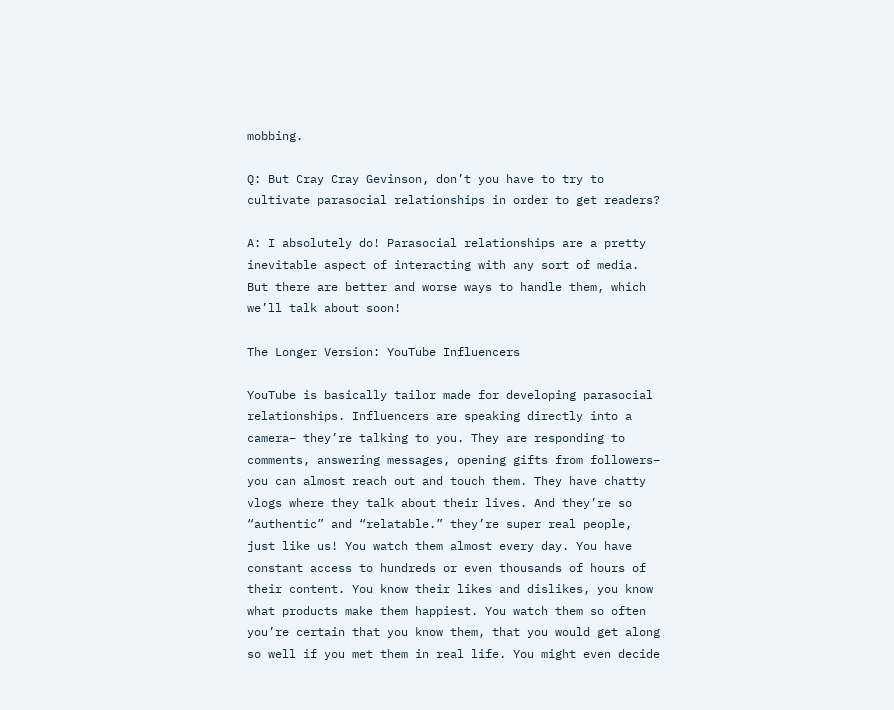mobbing.

Q: But Cray Cray Gevinson, don’t you have to try to cultivate parasocial relationships in order to get readers?

A: I absolutely do! Parasocial relationships are a pretty inevitable aspect of interacting with any sort of media. But there are better and worse ways to handle them, which we’ll talk about soon!

The Longer Version: YouTube Influencers

YouTube is basically tailor made for developing parasocial relationships. Influencers are speaking directly into a camera– they’re talking to you. They are responding to comments, answering messages, opening gifts from followers– you can almost reach out and touch them. They have chatty vlogs where they talk about their lives. And they’re so “authentic” and “relatable.” they’re super real people, just like us! You watch them almost every day. You have constant access to hundreds or even thousands of hours of their content. You know their likes and dislikes, you know what products make them happiest. You watch them so often you’re certain that you know them, that you would get along so well if you met them in real life. You might even decide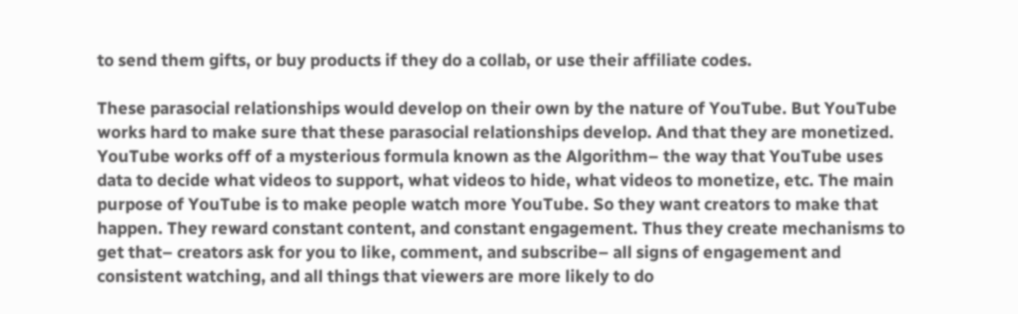to send them gifts, or buy products if they do a collab, or use their affiliate codes.

These parasocial relationships would develop on their own by the nature of YouTube. But YouTube works hard to make sure that these parasocial relationships develop. And that they are monetized. YouTube works off of a mysterious formula known as the Algorithm– the way that YouTube uses data to decide what videos to support, what videos to hide, what videos to monetize, etc. The main purpose of YouTube is to make people watch more YouTube. So they want creators to make that happen. They reward constant content, and constant engagement. Thus they create mechanisms to get that– creators ask for you to like, comment, and subscribe– all signs of engagement and consistent watching, and all things that viewers are more likely to do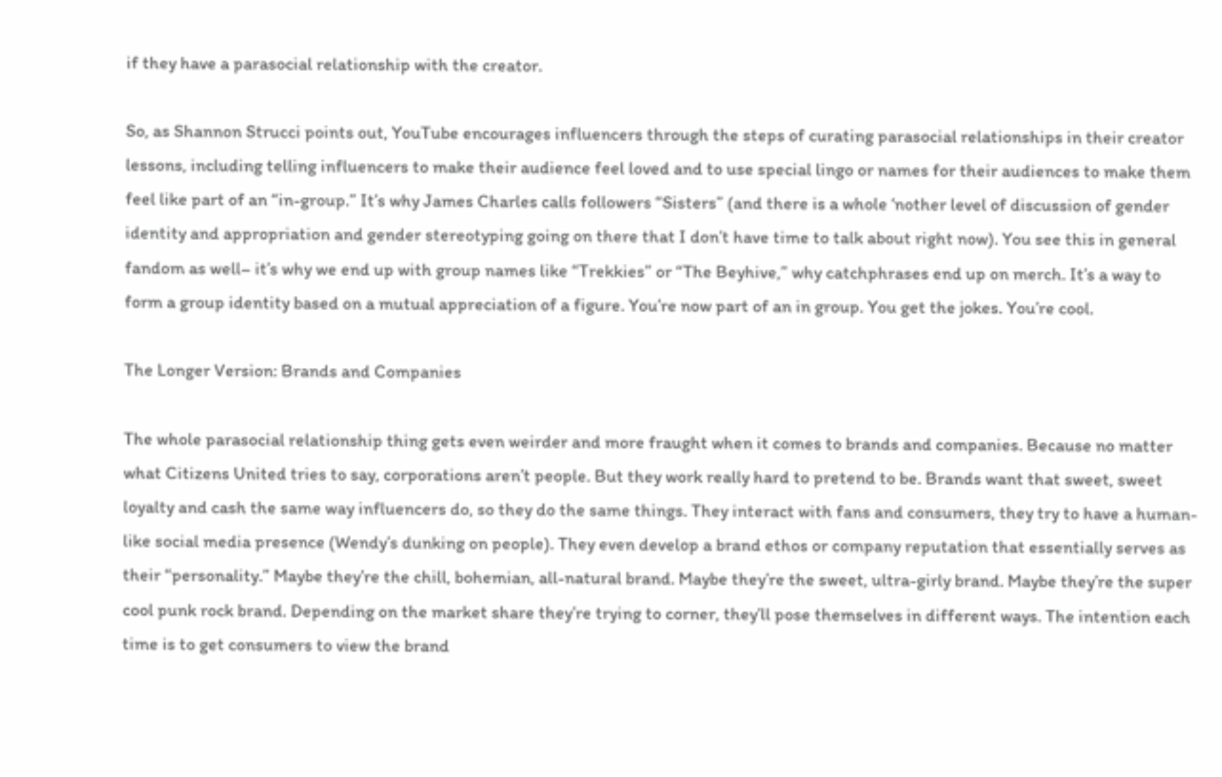if they have a parasocial relationship with the creator.

So, as Shannon Strucci points out, YouTube encourages influencers through the steps of curating parasocial relationships in their creator lessons, including telling influencers to make their audience feel loved and to use special lingo or names for their audiences to make them feel like part of an “in-group.” It’s why James Charles calls followers “Sisters” (and there is a whole ‘nother level of discussion of gender identity and appropriation and gender stereotyping going on there that I don’t have time to talk about right now). You see this in general fandom as well– it’s why we end up with group names like “Trekkies” or “The Beyhive,” why catchphrases end up on merch. It’s a way to form a group identity based on a mutual appreciation of a figure. You’re now part of an in group. You get the jokes. You’re cool.

The Longer Version: Brands and Companies

The whole parasocial relationship thing gets even weirder and more fraught when it comes to brands and companies. Because no matter what Citizens United tries to say, corporations aren’t people. But they work really hard to pretend to be. Brands want that sweet, sweet loyalty and cash the same way influencers do, so they do the same things. They interact with fans and consumers, they try to have a human-like social media presence (Wendy’s dunking on people). They even develop a brand ethos or company reputation that essentially serves as their “personality.” Maybe they’re the chill, bohemian, all-natural brand. Maybe they’re the sweet, ultra-girly brand. Maybe they’re the super cool punk rock brand. Depending on the market share they’re trying to corner, they’ll pose themselves in different ways. The intention each time is to get consumers to view the brand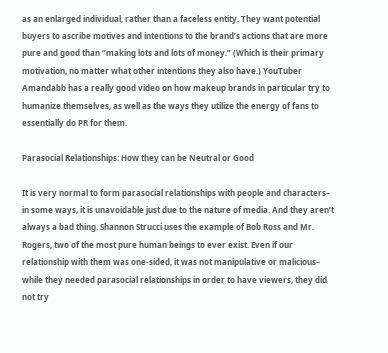as an enlarged individual, rather than a faceless entity. They want potential buyers to ascribe motives and intentions to the brand’s actions that are more pure and good than “making lots and lots of money.” (Which is their primary motivation, no matter what other intentions they also have.) YouTuber Amandabb has a really good video on how makeup brands in particular try to humanize themselves, as well as the ways they utilize the energy of fans to essentially do PR for them.

Parasocial Relationships: How they can be Neutral or Good

It is very normal to form parasocial relationships with people and characters– in some ways, it is unavoidable just due to the nature of media. And they aren’t always a bad thing. Shannon Strucci uses the example of Bob Ross and Mr. Rogers, two of the most pure human beings to ever exist. Even if our relationship with them was one-sided, it was not manipulative or malicious– while they needed parasocial relationships in order to have viewers, they did not try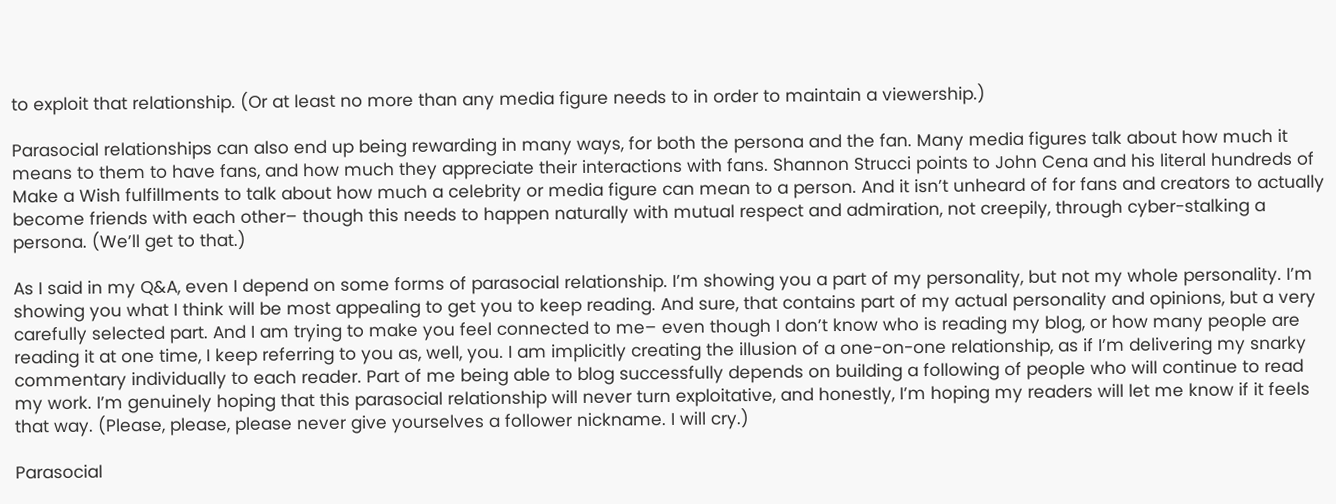to exploit that relationship. (Or at least no more than any media figure needs to in order to maintain a viewership.)

Parasocial relationships can also end up being rewarding in many ways, for both the persona and the fan. Many media figures talk about how much it means to them to have fans, and how much they appreciate their interactions with fans. Shannon Strucci points to John Cena and his literal hundreds of Make a Wish fulfillments to talk about how much a celebrity or media figure can mean to a person. And it isn’t unheard of for fans and creators to actually become friends with each other– though this needs to happen naturally with mutual respect and admiration, not creepily, through cyber-stalking a persona. (We’ll get to that.)

As I said in my Q&A, even I depend on some forms of parasocial relationship. I’m showing you a part of my personality, but not my whole personality. I’m showing you what I think will be most appealing to get you to keep reading. And sure, that contains part of my actual personality and opinions, but a very carefully selected part. And I am trying to make you feel connected to me– even though I don’t know who is reading my blog, or how many people are reading it at one time, I keep referring to you as, well, you. I am implicitly creating the illusion of a one-on-one relationship, as if I’m delivering my snarky commentary individually to each reader. Part of me being able to blog successfully depends on building a following of people who will continue to read my work. I’m genuinely hoping that this parasocial relationship will never turn exploitative, and honestly, I’m hoping my readers will let me know if it feels that way. (Please, please, please never give yourselves a follower nickname. I will cry.)

Parasocial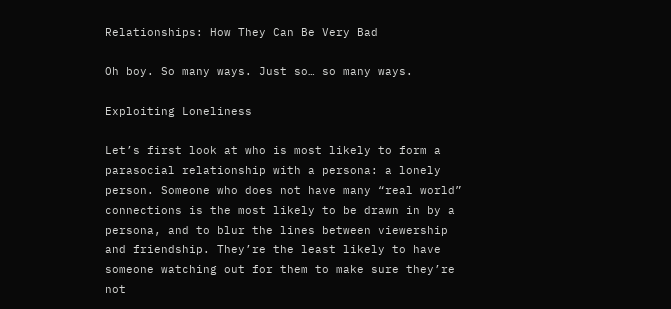Relationships: How They Can Be Very Bad

Oh boy. So many ways. Just so… so many ways.

Exploiting Loneliness

Let’s first look at who is most likely to form a parasocial relationship with a persona: a lonely person. Someone who does not have many “real world” connections is the most likely to be drawn in by a persona, and to blur the lines between viewership and friendship. They’re the least likely to have someone watching out for them to make sure they’re not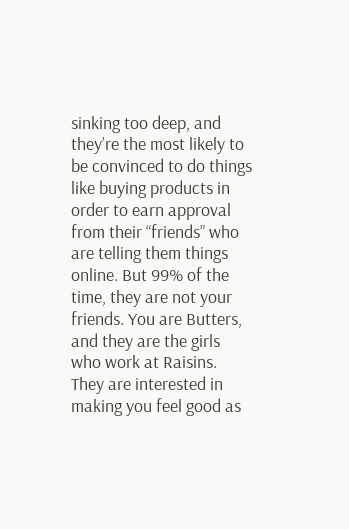sinking too deep, and they’re the most likely to be convinced to do things like buying products in order to earn approval from their “friends” who are telling them things online. But 99% of the time, they are not your friends. You are Butters, and they are the girls who work at Raisins. They are interested in making you feel good as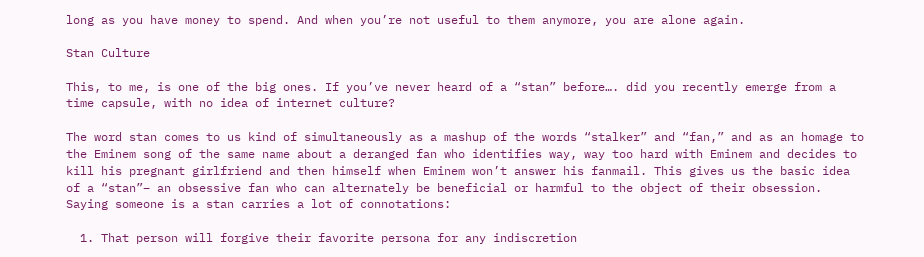long as you have money to spend. And when you’re not useful to them anymore, you are alone again.

Stan Culture

This, to me, is one of the big ones. If you’ve never heard of a “stan” before…. did you recently emerge from a time capsule, with no idea of internet culture?

The word stan comes to us kind of simultaneously as a mashup of the words “stalker” and “fan,” and as an homage to the Eminem song of the same name about a deranged fan who identifies way, way too hard with Eminem and decides to kill his pregnant girlfriend and then himself when Eminem won’t answer his fanmail. This gives us the basic idea of a “stan”– an obsessive fan who can alternately be beneficial or harmful to the object of their obsession. Saying someone is a stan carries a lot of connotations:

  1. That person will forgive their favorite persona for any indiscretion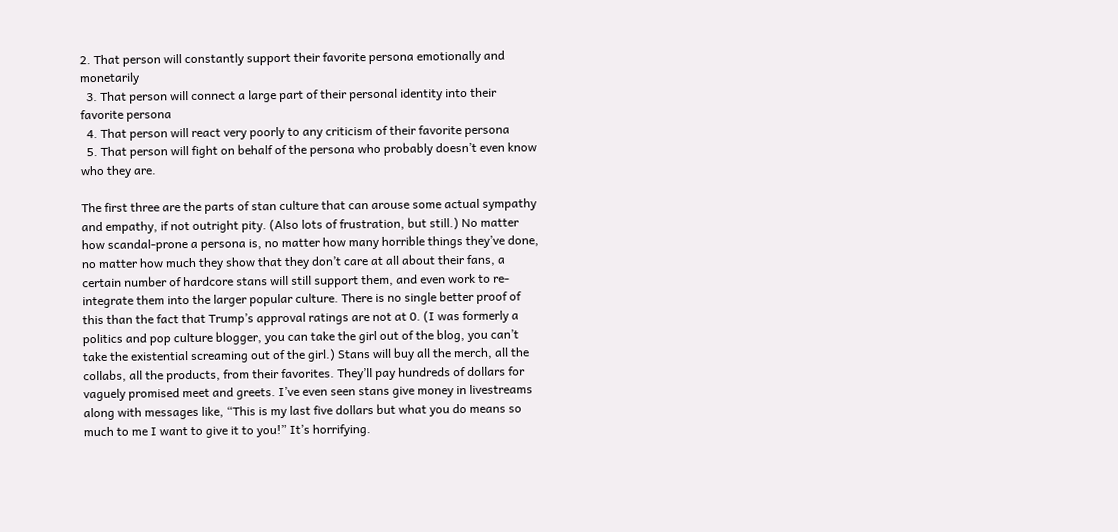2. That person will constantly support their favorite persona emotionally and monetarily
  3. That person will connect a large part of their personal identity into their favorite persona
  4. That person will react very poorly to any criticism of their favorite persona
  5. That person will fight on behalf of the persona who probably doesn’t even know who they are.

The first three are the parts of stan culture that can arouse some actual sympathy and empathy, if not outright pity. (Also lots of frustration, but still.) No matter how scandal-prone a persona is, no matter how many horrible things they’ve done, no matter how much they show that they don’t care at all about their fans, a certain number of hardcore stans will still support them, and even work to re-integrate them into the larger popular culture. There is no single better proof of this than the fact that Trump’s approval ratings are not at 0. (I was formerly a politics and pop culture blogger, you can take the girl out of the blog, you can’t take the existential screaming out of the girl.) Stans will buy all the merch, all the collabs, all the products, from their favorites. They’ll pay hundreds of dollars for vaguely promised meet and greets. I’ve even seen stans give money in livestreams along with messages like, “This is my last five dollars but what you do means so much to me I want to give it to you!” It’s horrifying.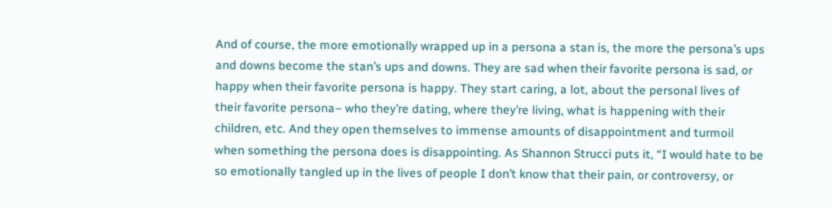And of course, the more emotionally wrapped up in a persona a stan is, the more the persona’s ups and downs become the stan’s ups and downs. They are sad when their favorite persona is sad, or happy when their favorite persona is happy. They start caring, a lot, about the personal lives of their favorite persona– who they’re dating, where they’re living, what is happening with their children, etc. And they open themselves to immense amounts of disappointment and turmoil when something the persona does is disappointing. As Shannon Strucci puts it, “I would hate to be so emotionally tangled up in the lives of people I don’t know that their pain, or controversy, or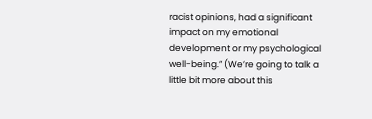racist opinions, had a significant impact on my emotional development or my psychological well-being.” (We’re going to talk a little bit more about this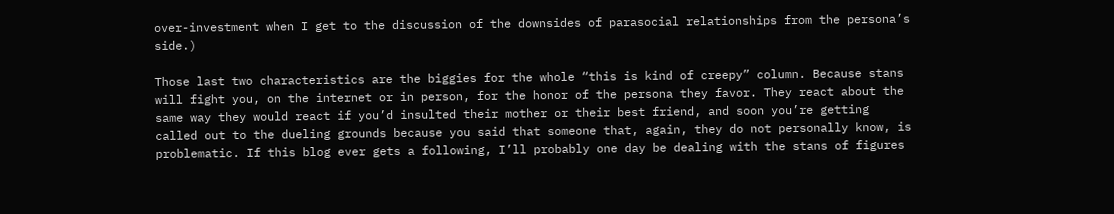over-investment when I get to the discussion of the downsides of parasocial relationships from the persona’s side.)

Those last two characteristics are the biggies for the whole “this is kind of creepy” column. Because stans will fight you, on the internet or in person, for the honor of the persona they favor. They react about the same way they would react if you’d insulted their mother or their best friend, and soon you’re getting called out to the dueling grounds because you said that someone that, again, they do not personally know, is problematic. If this blog ever gets a following, I’ll probably one day be dealing with the stans of figures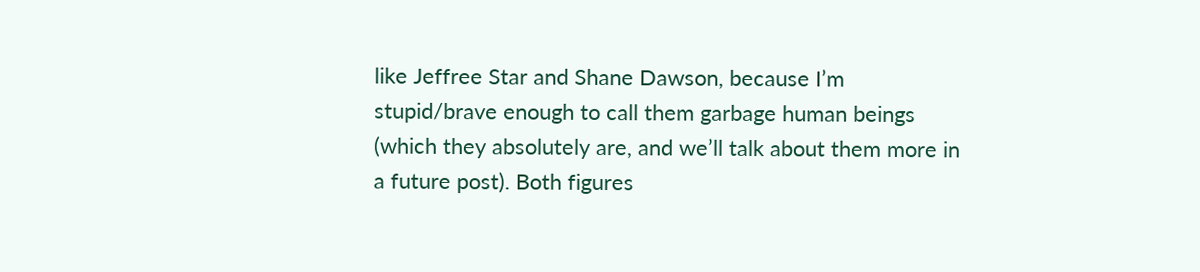like Jeffree Star and Shane Dawson, because I’m stupid/brave enough to call them garbage human beings (which they absolutely are, and we’ll talk about them more in a future post). Both figures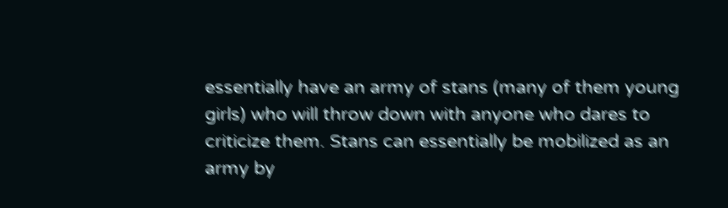essentially have an army of stans (many of them young girls) who will throw down with anyone who dares to criticize them. Stans can essentially be mobilized as an army by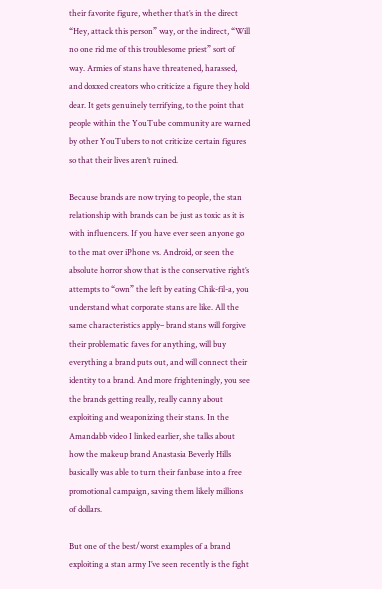their favorite figure, whether that’s in the direct “Hey, attack this person” way, or the indirect, “Will no one rid me of this troublesome priest” sort of way. Armies of stans have threatened, harassed, and doxxed creators who criticize a figure they hold dear. It gets genuinely terrifying, to the point that people within the YouTube community are warned by other YouTubers to not criticize certain figures so that their lives aren’t ruined.

Because brands are now trying to people, the stan relationship with brands can be just as toxic as it is with influencers. If you have ever seen anyone go to the mat over iPhone vs. Android, or seen the absolute horror show that is the conservative right’s attempts to “own” the left by eating Chik-fil-a, you understand what corporate stans are like. All the same characteristics apply– brand stans will forgive their problematic faves for anything, will buy everything a brand puts out, and will connect their identity to a brand. And more frighteningly, you see the brands getting really, really canny about exploiting and weaponizing their stans. In the Amandabb video I linked earlier, she talks about how the makeup brand Anastasia Beverly Hills basically was able to turn their fanbase into a free promotional campaign, saving them likely millions of dollars.

But one of the best/worst examples of a brand exploiting a stan army I’ve seen recently is the fight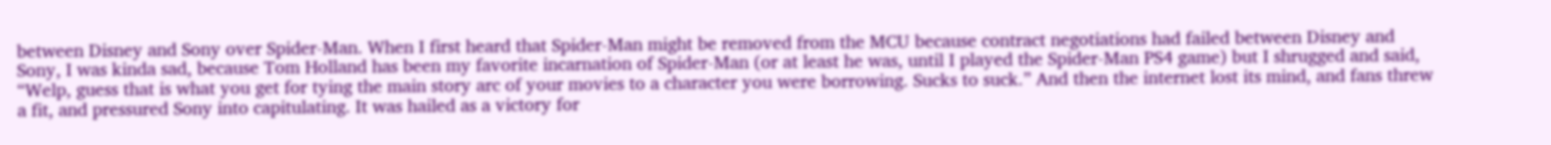between Disney and Sony over Spider-Man. When I first heard that Spider-Man might be removed from the MCU because contract negotiations had failed between Disney and Sony, I was kinda sad, because Tom Holland has been my favorite incarnation of Spider-Man (or at least he was, until I played the Spider-Man PS4 game) but I shrugged and said, “Welp, guess that is what you get for tying the main story arc of your movies to a character you were borrowing. Sucks to suck.” And then the internet lost its mind, and fans threw a fit, and pressured Sony into capitulating. It was hailed as a victory for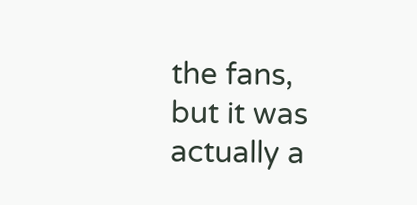the fans, but it was actually a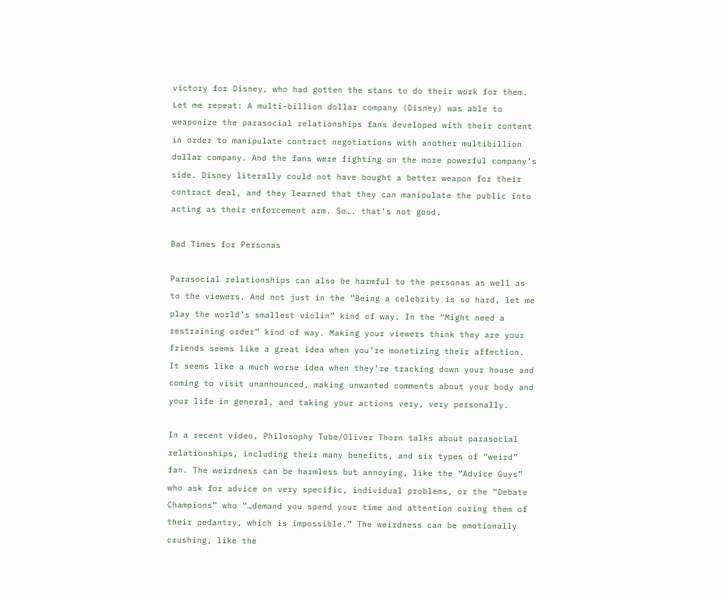victory for Disney, who had gotten the stans to do their work for them. Let me repeat: A multi-billion dollar company (Disney) was able to weaponize the parasocial relationships fans developed with their content in order to manipulate contract negotiations with another multibillion dollar company. And the fans were fighting on the more powerful company’s side. Disney literally could not have bought a better weapon for their contract deal, and they learned that they can manipulate the public into acting as their enforcement arm. So…. that’s not good.

Bad Times for Personas

Parasocial relationships can also be harmful to the personas as well as to the viewers. And not just in the “Being a celebrity is so hard, let me play the world’s smallest violin” kind of way. In the “Might need a restraining order” kind of way. Making your viewers think they are your friends seems like a great idea when you’re monetizing their affection. It seems like a much worse idea when they’re tracking down your house and coming to visit unannounced, making unwanted comments about your body and your life in general, and taking your actions very, very personally.

In a recent video, Philosophy Tube/Oliver Thorn talks about parasocial relationships, including their many benefits, and six types of “weird” fan. The weirdness can be harmless but annoying, like the “Advice Guys” who ask for advice on very specific, individual problems, or the “Debate Champions” who “…demand you spend your time and attention curing them of their pedantry, which is impossible.” The weirdness can be emotionally crushing, like the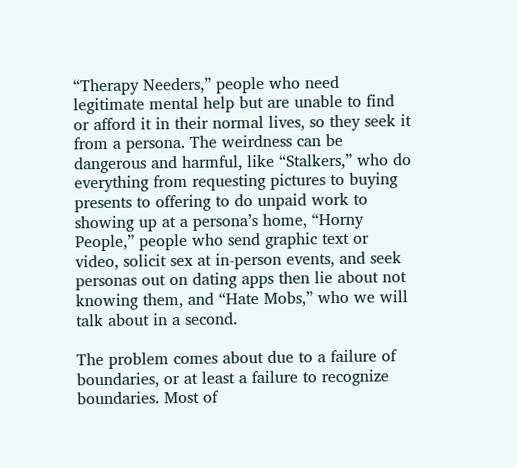“Therapy Needers,” people who need legitimate mental help but are unable to find or afford it in their normal lives, so they seek it from a persona. The weirdness can be dangerous and harmful, like “Stalkers,” who do everything from requesting pictures to buying presents to offering to do unpaid work to showing up at a persona’s home, “Horny People,” people who send graphic text or video, solicit sex at in-person events, and seek personas out on dating apps then lie about not knowing them, and “Hate Mobs,” who we will talk about in a second.

The problem comes about due to a failure of boundaries, or at least a failure to recognize boundaries. Most of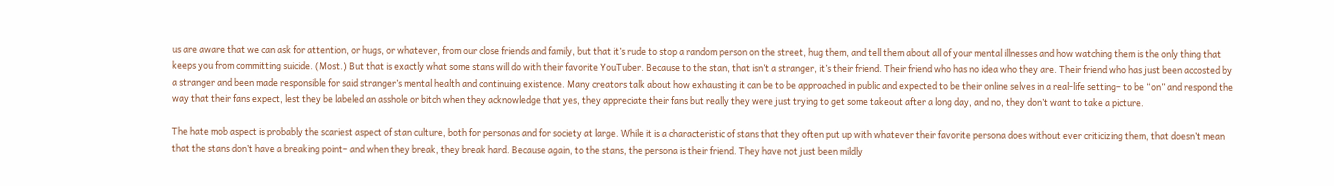us are aware that we can ask for attention, or hugs, or whatever, from our close friends and family, but that it’s rude to stop a random person on the street, hug them, and tell them about all of your mental illnesses and how watching them is the only thing that keeps you from committing suicide. (Most.) But that is exactly what some stans will do with their favorite YouTuber. Because to the stan, that isn’t a stranger, it’s their friend. Their friend who has no idea who they are. Their friend who has just been accosted by a stranger and been made responsible for said stranger’s mental health and continuing existence. Many creators talk about how exhausting it can be to be approached in public and expected to be their online selves in a real-life setting– to be “on” and respond the way that their fans expect, lest they be labeled an asshole or bitch when they acknowledge that yes, they appreciate their fans but really they were just trying to get some takeout after a long day, and no, they don’t want to take a picture.

The hate mob aspect is probably the scariest aspect of stan culture, both for personas and for society at large. While it is a characteristic of stans that they often put up with whatever their favorite persona does without ever criticizing them, that doesn’t mean that the stans don’t have a breaking point– and when they break, they break hard. Because again, to the stans, the persona is their friend. They have not just been mildly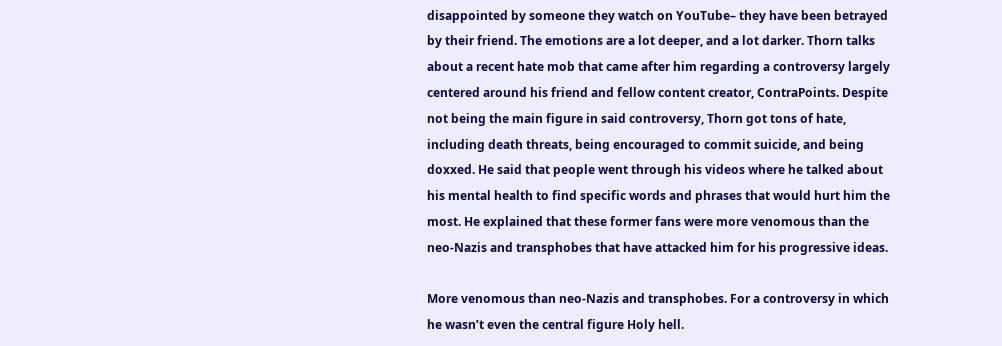disappointed by someone they watch on YouTube– they have been betrayed by their friend. The emotions are a lot deeper, and a lot darker. Thorn talks about a recent hate mob that came after him regarding a controversy largely centered around his friend and fellow content creator, ContraPoints. Despite not being the main figure in said controversy, Thorn got tons of hate, including death threats, being encouraged to commit suicide, and being doxxed. He said that people went through his videos where he talked about his mental health to find specific words and phrases that would hurt him the most. He explained that these former fans were more venomous than the neo-Nazis and transphobes that have attacked him for his progressive ideas.

More venomous than neo-Nazis and transphobes. For a controversy in which he wasn’t even the central figure Holy hell.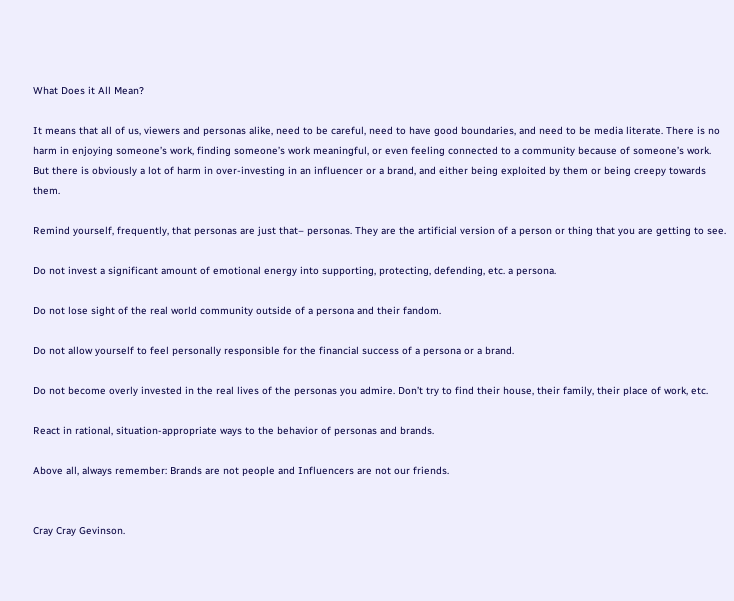What Does it All Mean?

It means that all of us, viewers and personas alike, need to be careful, need to have good boundaries, and need to be media literate. There is no harm in enjoying someone’s work, finding someone’s work meaningful, or even feeling connected to a community because of someone’s work. But there is obviously a lot of harm in over-investing in an influencer or a brand, and either being exploited by them or being creepy towards them.

Remind yourself, frequently, that personas are just that– personas. They are the artificial version of a person or thing that you are getting to see.

Do not invest a significant amount of emotional energy into supporting, protecting, defending, etc. a persona.

Do not lose sight of the real world community outside of a persona and their fandom.

Do not allow yourself to feel personally responsible for the financial success of a persona or a brand.

Do not become overly invested in the real lives of the personas you admire. Don’t try to find their house, their family, their place of work, etc.

React in rational, situation-appropriate ways to the behavior of personas and brands.

Above all, always remember: Brands are not people and Influencers are not our friends.


Cray Cray Gevinson.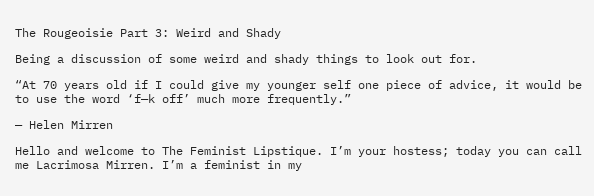The Rougeoisie Part 3: Weird and Shady

Being a discussion of some weird and shady things to look out for.

“At 70 years old if I could give my younger self one piece of advice, it would be to use the word ‘f—k off’ much more frequently.”

— Helen Mirren

Hello and welcome to The Feminist Lipstique. I’m your hostess; today you can call me Lacrimosa Mirren. I’m a feminist in my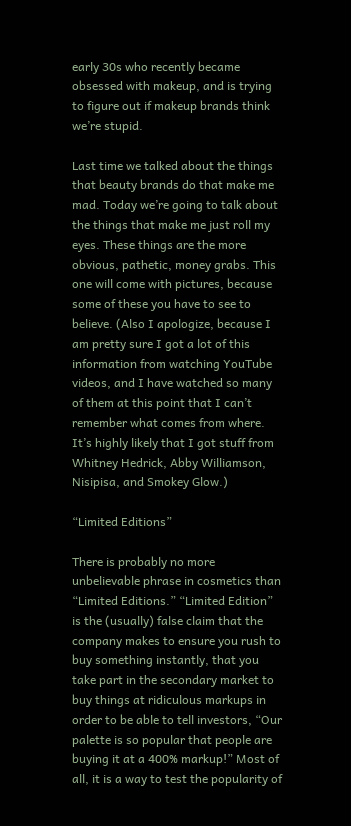early 30s who recently became obsessed with makeup, and is trying to figure out if makeup brands think we’re stupid.

Last time we talked about the things that beauty brands do that make me mad. Today we’re going to talk about the things that make me just roll my eyes. These things are the more obvious, pathetic, money grabs. This one will come with pictures, because some of these you have to see to believe. (Also I apologize, because I am pretty sure I got a lot of this information from watching YouTube videos, and I have watched so many of them at this point that I can’t remember what comes from where. It’s highly likely that I got stuff from Whitney Hedrick, Abby Williamson, Nisipisa, and Smokey Glow.)

“Limited Editions”

There is probably no more unbelievable phrase in cosmetics than “Limited Editions.” “Limited Edition” is the (usually) false claim that the company makes to ensure you rush to buy something instantly, that you take part in the secondary market to buy things at ridiculous markups in order to be able to tell investors, “Our palette is so popular that people are buying it at a 400% markup!” Most of all, it is a way to test the popularity of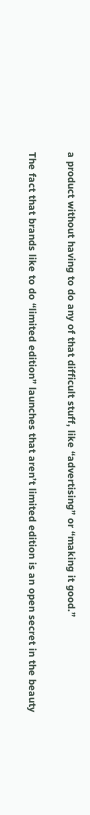a product without having to do any of that difficult stuff, like “advertising” or “making it good.”

The fact that brands like to do “limited edition” launches that aren’t limited edition is an open secret in the beauty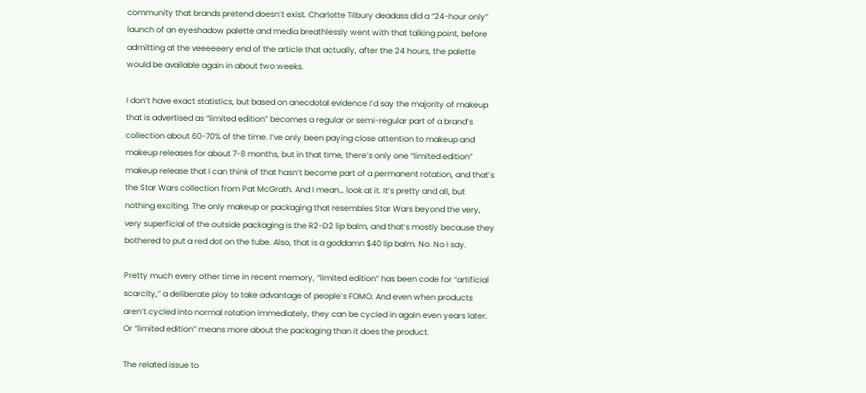community that brands pretend doesn’t exist. Charlotte Tilbury deadass did a “24-hour only” launch of an eyeshadow palette and media breathlessly went with that talking point, before admitting at the veeeeeery end of the article that actually, after the 24 hours, the palette would be available again in about two weeks.

I don’t have exact statistics, but based on anecdotal evidence I’d say the majority of makeup that is advertised as “limited edition” becomes a regular or semi-regular part of a brand’s collection about 60-70% of the time. I’ve only been paying close attention to makeup and makeup releases for about 7-8 months, but in that time, there’s only one “limited edition” makeup release that I can think of that hasn’t become part of a permanent rotation, and that’s the Star Wars collection from Pat McGrath. And I mean… look at it. It’s pretty and all, but nothing exciting. The only makeup or packaging that resembles Star Wars beyond the very, very superficial of the outside packaging is the R2-D2 lip balm, and that’s mostly because they bothered to put a red dot on the tube. Also, that is a goddamn $40 lip balm. No. No I say.

Pretty much every other time in recent memory, “limited edition” has been code for “artificial scarcity,” a deliberate ploy to take advantage of people’s FOMO. And even when products aren’t cycled into normal rotation immediately, they can be cycled in again even years later. Or “limited edition” means more about the packaging than it does the product.

The related issue to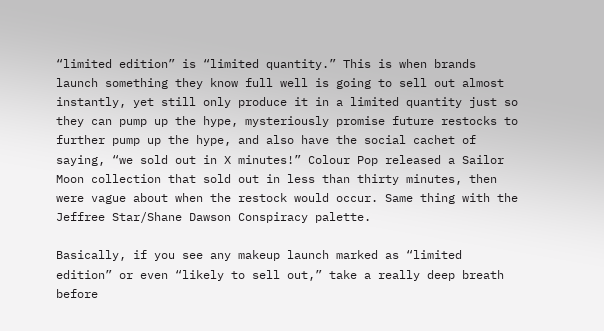“limited edition” is “limited quantity.” This is when brands launch something they know full well is going to sell out almost instantly, yet still only produce it in a limited quantity just so they can pump up the hype, mysteriously promise future restocks to further pump up the hype, and also have the social cachet of saying, “we sold out in X minutes!” Colour Pop released a Sailor Moon collection that sold out in less than thirty minutes, then were vague about when the restock would occur. Same thing with the Jeffree Star/Shane Dawson Conspiracy palette.

Basically, if you see any makeup launch marked as “limited edition” or even “likely to sell out,” take a really deep breath before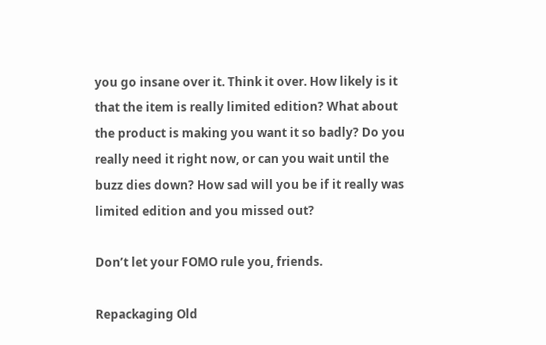you go insane over it. Think it over. How likely is it that the item is really limited edition? What about the product is making you want it so badly? Do you really need it right now, or can you wait until the buzz dies down? How sad will you be if it really was limited edition and you missed out?

Don’t let your FOMO rule you, friends.

Repackaging Old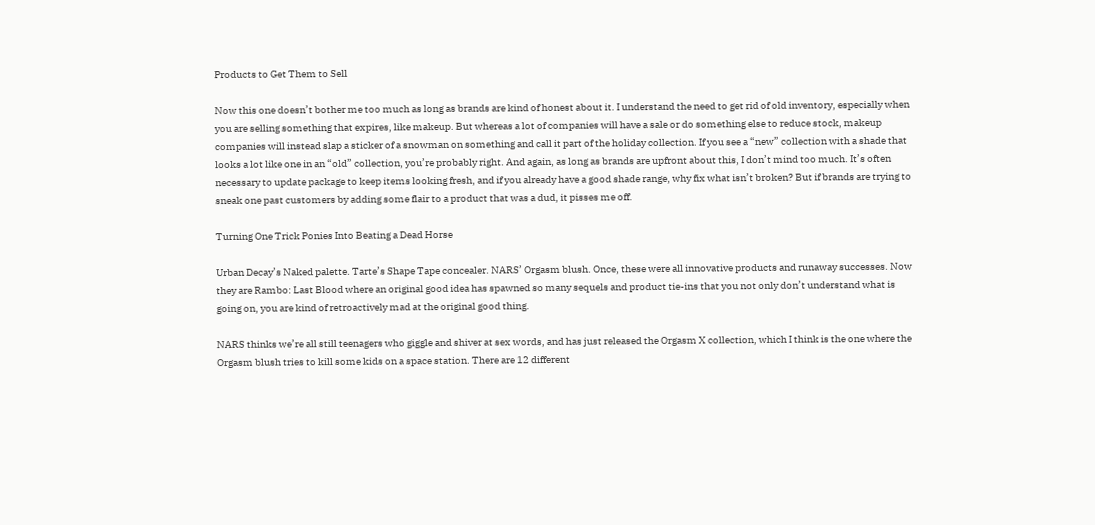Products to Get Them to Sell

Now this one doesn’t bother me too much as long as brands are kind of honest about it. I understand the need to get rid of old inventory, especially when you are selling something that expires, like makeup. But whereas a lot of companies will have a sale or do something else to reduce stock, makeup companies will instead slap a sticker of a snowman on something and call it part of the holiday collection. If you see a “new” collection with a shade that looks a lot like one in an “old” collection, you’re probably right. And again, as long as brands are upfront about this, I don’t mind too much. It’s often necessary to update package to keep items looking fresh, and if you already have a good shade range, why fix what isn’t broken? But if brands are trying to sneak one past customers by adding some flair to a product that was a dud, it pisses me off.

Turning One Trick Ponies Into Beating a Dead Horse

Urban Decay’s Naked palette. Tarte’s Shape Tape concealer. NARS’ Orgasm blush. Once, these were all innovative products and runaway successes. Now they are Rambo: Last Blood where an original good idea has spawned so many sequels and product tie-ins that you not only don’t understand what is going on, you are kind of retroactively mad at the original good thing.

NARS thinks we’re all still teenagers who giggle and shiver at sex words, and has just released the Orgasm X collection, which I think is the one where the Orgasm blush tries to kill some kids on a space station. There are 12 different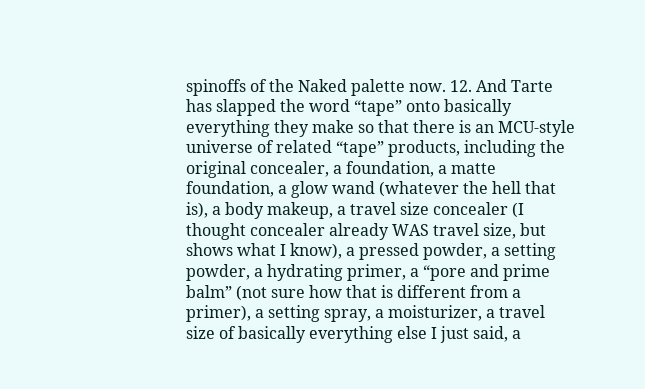spinoffs of the Naked palette now. 12. And Tarte has slapped the word “tape” onto basically everything they make so that there is an MCU-style universe of related “tape” products, including the original concealer, a foundation, a matte foundation, a glow wand (whatever the hell that is), a body makeup, a travel size concealer (I thought concealer already WAS travel size, but shows what I know), a pressed powder, a setting powder, a hydrating primer, a “pore and prime balm” (not sure how that is different from a primer), a setting spray, a moisturizer, a travel size of basically everything else I just said, a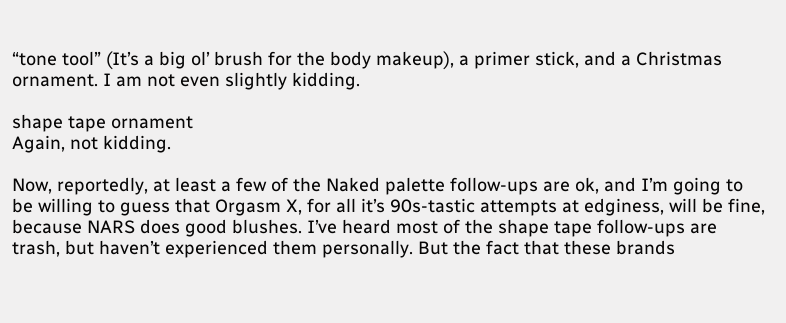“tone tool” (It’s a big ol’ brush for the body makeup), a primer stick, and a Christmas ornament. I am not even slightly kidding.

shape tape ornament
Again, not kidding.

Now, reportedly, at least a few of the Naked palette follow-ups are ok, and I’m going to be willing to guess that Orgasm X, for all it’s 90s-tastic attempts at edginess, will be fine, because NARS does good blushes. I’ve heard most of the shape tape follow-ups are trash, but haven’t experienced them personally. But the fact that these brands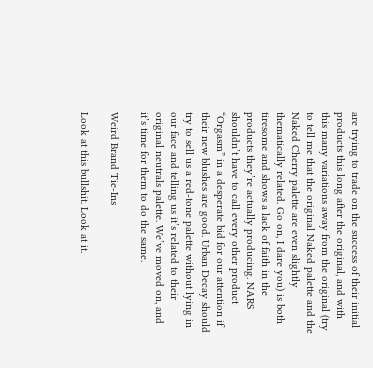are trying to trade on the success of their initial products this long after the original, and with this many variations away from the original (try to tell me that the original Naked palette and the Naked Cherry palette are even slightly thematically related. Go on, I dare you) is both tiresome and shows a lack of faith in the products they’re actually producing. NARS shouldn’t have to call every other product “Orgasm” in a desperate bid for our attention if their new blushes are good. Urban Decay should try to sell us a red-tone palette without lying in our face and telling us it’s related to their original neutrals palette. We’ve moved on, and it’s time for them to do the same.

Weird Brand Tie-Ins

Look at this bullshit. Look at it.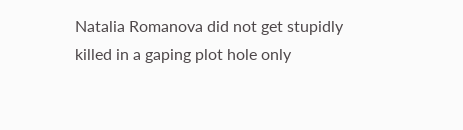Natalia Romanova did not get stupidly killed in a gaping plot hole only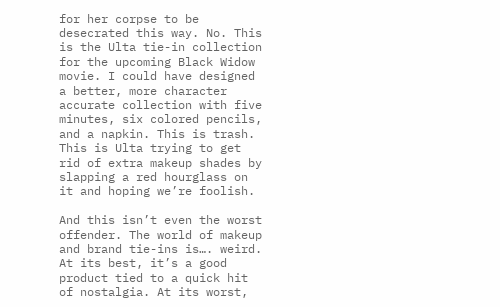for her corpse to be desecrated this way. No. This is the Ulta tie-in collection for the upcoming Black Widow movie. I could have designed a better, more character accurate collection with five minutes, six colored pencils, and a napkin. This is trash. This is Ulta trying to get rid of extra makeup shades by slapping a red hourglass on it and hoping we’re foolish.

And this isn’t even the worst offender. The world of makeup and brand tie-ins is…. weird. At its best, it’s a good product tied to a quick hit of nostalgia. At its worst,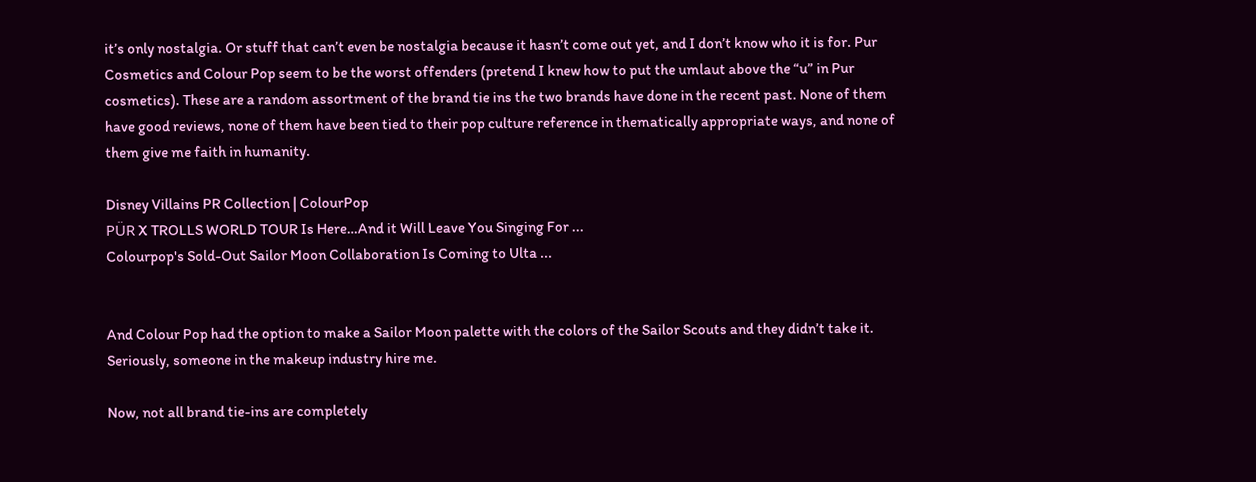it’s only nostalgia. Or stuff that can’t even be nostalgia because it hasn’t come out yet, and I don’t know who it is for. Pur Cosmetics and Colour Pop seem to be the worst offenders (pretend I knew how to put the umlaut above the “u” in Pur cosmetics). These are a random assortment of the brand tie ins the two brands have done in the recent past. None of them have good reviews, none of them have been tied to their pop culture reference in thematically appropriate ways, and none of them give me faith in humanity.

Disney Villains PR Collection | ColourPop
PÜR X TROLLS WORLD TOUR Is Here…And it Will Leave You Singing For ...
Colourpop's Sold-Out Sailor Moon Collaboration Is Coming to Ulta ...


And Colour Pop had the option to make a Sailor Moon palette with the colors of the Sailor Scouts and they didn’t take it. Seriously, someone in the makeup industry hire me.

Now, not all brand tie-ins are completely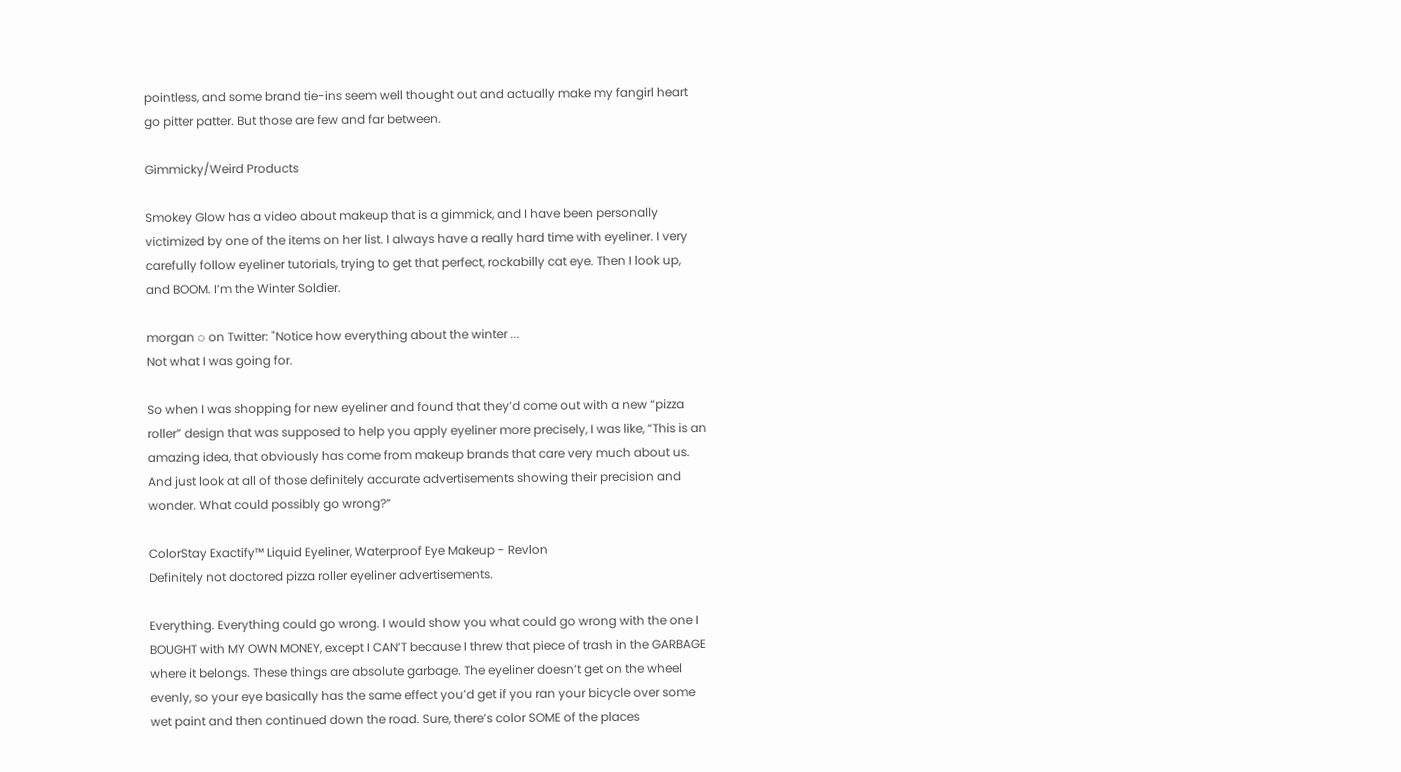pointless, and some brand tie-ins seem well thought out and actually make my fangirl heart go pitter patter. But those are few and far between.

Gimmicky/Weird Products

Smokey Glow has a video about makeup that is a gimmick, and I have been personally victimized by one of the items on her list. I always have a really hard time with eyeliner. I very carefully follow eyeliner tutorials, trying to get that perfect, rockabilly cat eye. Then I look up, and BOOM. I’m the Winter Soldier.

morgan ◌ on Twitter: "Notice how everything about the winter ...
Not what I was going for.

So when I was shopping for new eyeliner and found that they’d come out with a new “pizza roller” design that was supposed to help you apply eyeliner more precisely, I was like, “This is an amazing idea, that obviously has come from makeup brands that care very much about us. And just look at all of those definitely accurate advertisements showing their precision and wonder. What could possibly go wrong?”

ColorStay Exactify™ Liquid Eyeliner, Waterproof Eye Makeup - Revlon
Definitely not doctored pizza roller eyeliner advertisements.

Everything. Everything could go wrong. I would show you what could go wrong with the one I BOUGHT with MY OWN MONEY, except I CAN’T because I threw that piece of trash in the GARBAGE where it belongs. These things are absolute garbage. The eyeliner doesn’t get on the wheel evenly, so your eye basically has the same effect you’d get if you ran your bicycle over some wet paint and then continued down the road. Sure, there’s color SOME of the places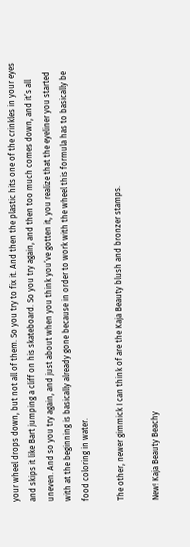your wheel drops down, but not all of them. So you try to fix it. And then the plastic hits one of the crinkles in your eyes and skips it like Bart jumping a cliff on his skateboard. So you try again, and then too much comes down, and it’s all uneven. And so you try again, and just about when you think you’ve gotten it, you realize that the eyeliner you started with at the beginning is basically already gone because in order to work with the wheel this formula has to basically be food coloring in water.

The other, newer gimmick I can think of are the Kaja Beauty blush and bronzer stamps.

New! Kaja Beauty Beachy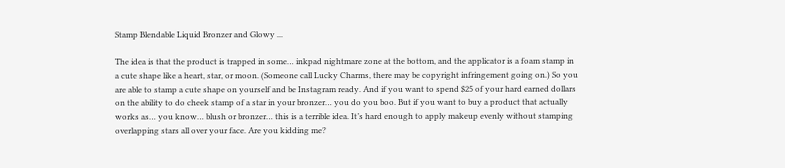Stamp Blendable Liquid Bronzer and Glowy ...

The idea is that the product is trapped in some… inkpad nightmare zone at the bottom, and the applicator is a foam stamp in a cute shape like a heart, star, or moon. (Someone call Lucky Charms, there may be copyright infringement going on.) So you are able to stamp a cute shape on yourself and be Instagram ready. And if you want to spend $25 of your hard earned dollars on the ability to do cheek stamp of a star in your bronzer… you do you boo. But if you want to buy a product that actually works as… you know… blush or bronzer… this is a terrible idea. It’s hard enough to apply makeup evenly without stamping overlapping stars all over your face. Are you kidding me?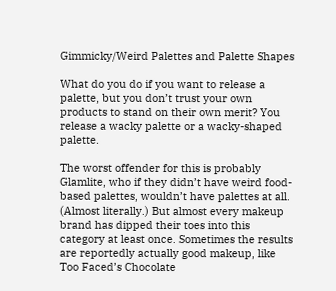Gimmicky/Weird Palettes and Palette Shapes

What do you do if you want to release a palette, but you don’t trust your own products to stand on their own merit? You release a wacky palette or a wacky-shaped palette.

The worst offender for this is probably Glamlite, who if they didn’t have weird food-based palettes, wouldn’t have palettes at all. (Almost literally.) But almost every makeup brand has dipped their toes into this category at least once. Sometimes the results are reportedly actually good makeup, like Too Faced’s Chocolate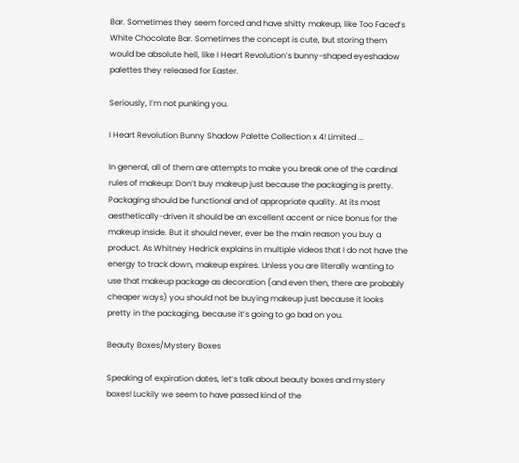Bar. Sometimes they seem forced and have shitty makeup, like Too Faced’s White Chocolate Bar. Sometimes the concept is cute, but storing them would be absolute hell, like I Heart Revolution’s bunny-shaped eyeshadow palettes they released for Easter.

Seriously, I’m not punking you.

I Heart Revolution Bunny Shadow Palette Collection x 4! Limited ...

In general, all of them are attempts to make you break one of the cardinal rules of makeup: Don’t buy makeup just because the packaging is pretty. Packaging should be functional and of appropriate quality. At its most aesthetically-driven it should be an excellent accent or nice bonus for the makeup inside. But it should never, ever be the main reason you buy a product. As Whitney Hedrick explains in multiple videos that I do not have the energy to track down, makeup expires. Unless you are literally wanting to use that makeup package as decoration (and even then, there are probably cheaper ways) you should not be buying makeup just because it looks pretty in the packaging, because it’s going to go bad on you.

Beauty Boxes/Mystery Boxes

Speaking of expiration dates, let’s talk about beauty boxes and mystery boxes! Luckily we seem to have passed kind of the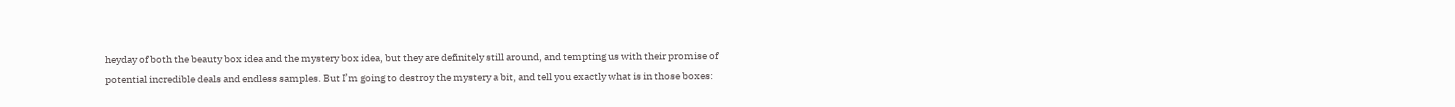heyday of both the beauty box idea and the mystery box idea, but they are definitely still around, and tempting us with their promise of potential incredible deals and endless samples. But I’m going to destroy the mystery a bit, and tell you exactly what is in those boxes: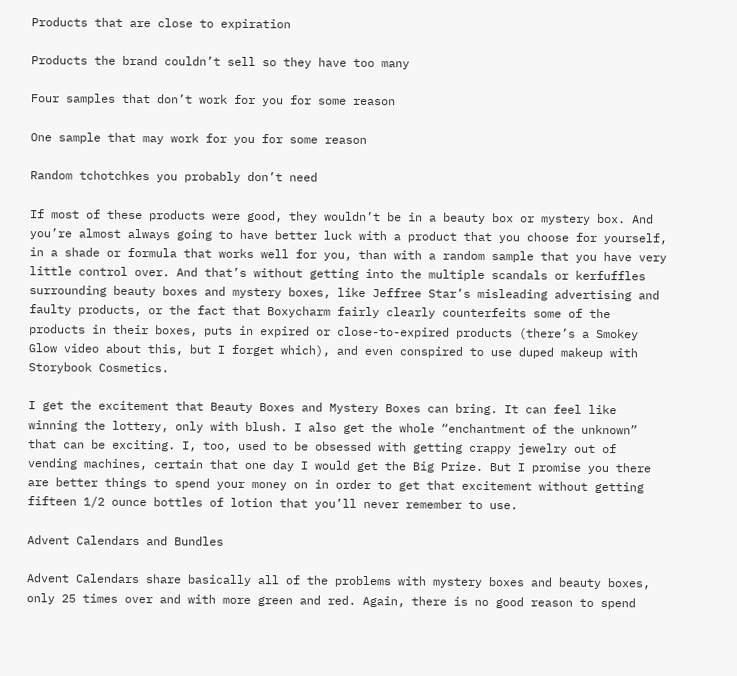Products that are close to expiration

Products the brand couldn’t sell so they have too many

Four samples that don’t work for you for some reason

One sample that may work for you for some reason

Random tchotchkes you probably don’t need

If most of these products were good, they wouldn’t be in a beauty box or mystery box. And you’re almost always going to have better luck with a product that you choose for yourself, in a shade or formula that works well for you, than with a random sample that you have very little control over. And that’s without getting into the multiple scandals or kerfuffles surrounding beauty boxes and mystery boxes, like Jeffree Star’s misleading advertising and faulty products, or the fact that Boxycharm fairly clearly counterfeits some of the products in their boxes, puts in expired or close-to-expired products (there’s a Smokey Glow video about this, but I forget which), and even conspired to use duped makeup with Storybook Cosmetics.

I get the excitement that Beauty Boxes and Mystery Boxes can bring. It can feel like winning the lottery, only with blush. I also get the whole “enchantment of the unknown” that can be exciting. I, too, used to be obsessed with getting crappy jewelry out of vending machines, certain that one day I would get the Big Prize. But I promise you there are better things to spend your money on in order to get that excitement without getting fifteen 1/2 ounce bottles of lotion that you’ll never remember to use.

Advent Calendars and Bundles

Advent Calendars share basically all of the problems with mystery boxes and beauty boxes, only 25 times over and with more green and red. Again, there is no good reason to spend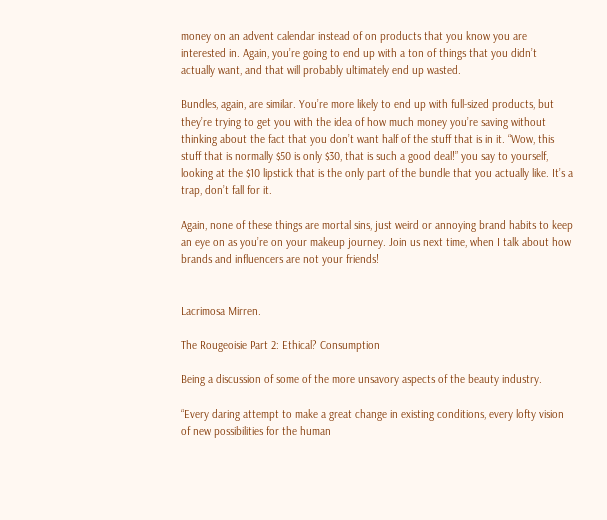money on an advent calendar instead of on products that you know you are interested in. Again, you’re going to end up with a ton of things that you didn’t actually want, and that will probably ultimately end up wasted.

Bundles, again, are similar. You’re more likely to end up with full-sized products, but they’re trying to get you with the idea of how much money you’re saving without thinking about the fact that you don’t want half of the stuff that is in it. “Wow, this stuff that is normally $50 is only $30, that is such a good deal!” you say to yourself, looking at the $10 lipstick that is the only part of the bundle that you actually like. It’s a trap, don’t fall for it.

Again, none of these things are mortal sins, just weird or annoying brand habits to keep an eye on as you’re on your makeup journey. Join us next time, when I talk about how brands and influencers are not your friends!


Lacrimosa Mirren.

The Rougeoisie Part 2: Ethical? Consumption

Being a discussion of some of the more unsavory aspects of the beauty industry.

“Every daring attempt to make a great change in existing conditions, every lofty vision of new possibilities for the human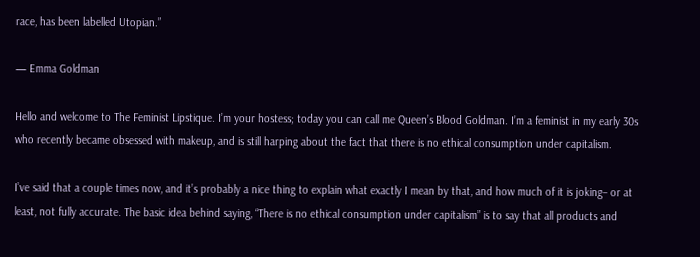race, has been labelled Utopian.”

— Emma Goldman

Hello and welcome to The Feminist Lipstique. I’m your hostess; today you can call me Queen’s Blood Goldman. I’m a feminist in my early 30s who recently became obsessed with makeup, and is still harping about the fact that there is no ethical consumption under capitalism.

I’ve said that a couple times now, and it’s probably a nice thing to explain what exactly I mean by that, and how much of it is joking– or at least, not fully accurate. The basic idea behind saying, “There is no ethical consumption under capitalism” is to say that all products and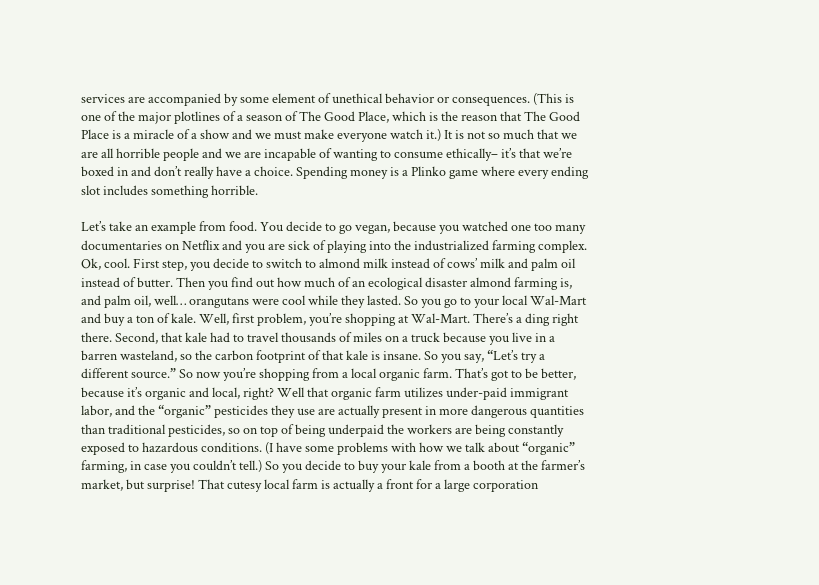services are accompanied by some element of unethical behavior or consequences. (This is one of the major plotlines of a season of The Good Place, which is the reason that The Good Place is a miracle of a show and we must make everyone watch it.) It is not so much that we are all horrible people and we are incapable of wanting to consume ethically– it’s that we’re boxed in and don’t really have a choice. Spending money is a Plinko game where every ending slot includes something horrible.

Let’s take an example from food. You decide to go vegan, because you watched one too many documentaries on Netflix and you are sick of playing into the industrialized farming complex. Ok, cool. First step, you decide to switch to almond milk instead of cows’ milk and palm oil instead of butter. Then you find out how much of an ecological disaster almond farming is, and palm oil, well… orangutans were cool while they lasted. So you go to your local Wal-Mart and buy a ton of kale. Well, first problem, you’re shopping at Wal-Mart. There’s a ding right there. Second, that kale had to travel thousands of miles on a truck because you live in a barren wasteland, so the carbon footprint of that kale is insane. So you say, “Let’s try a different source.” So now you’re shopping from a local organic farm. That’s got to be better, because it’s organic and local, right? Well that organic farm utilizes under-paid immigrant labor, and the “organic” pesticides they use are actually present in more dangerous quantities than traditional pesticides, so on top of being underpaid the workers are being constantly exposed to hazardous conditions. (I have some problems with how we talk about “organic” farming, in case you couldn’t tell.) So you decide to buy your kale from a booth at the farmer’s market, but surprise! That cutesy local farm is actually a front for a large corporation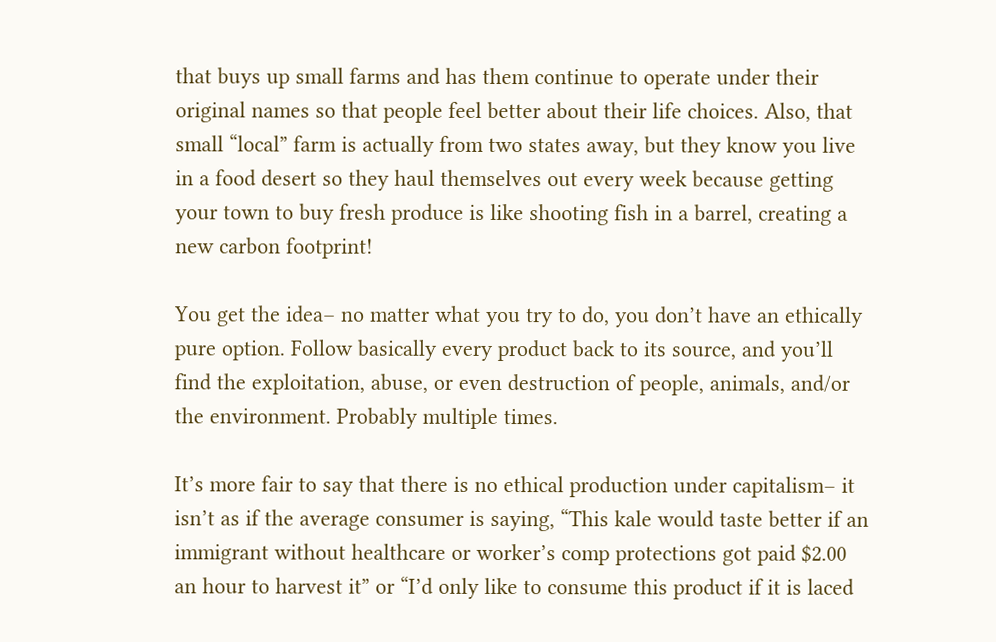that buys up small farms and has them continue to operate under their original names so that people feel better about their life choices. Also, that small “local” farm is actually from two states away, but they know you live in a food desert so they haul themselves out every week because getting your town to buy fresh produce is like shooting fish in a barrel, creating a new carbon footprint!

You get the idea– no matter what you try to do, you don’t have an ethically pure option. Follow basically every product back to its source, and you’ll find the exploitation, abuse, or even destruction of people, animals, and/or the environment. Probably multiple times.

It’s more fair to say that there is no ethical production under capitalism– it isn’t as if the average consumer is saying, “This kale would taste better if an immigrant without healthcare or worker’s comp protections got paid $2.00 an hour to harvest it” or “I’d only like to consume this product if it is laced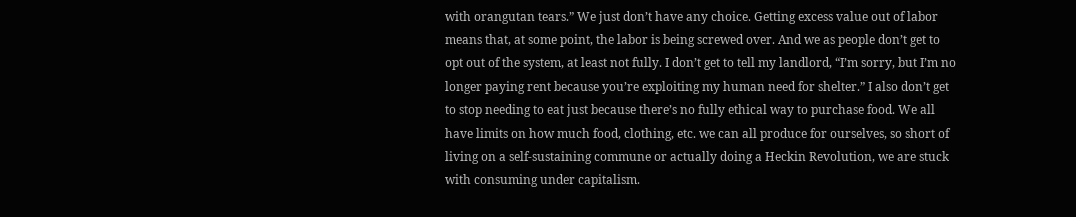with orangutan tears.” We just don’t have any choice. Getting excess value out of labor means that, at some point, the labor is being screwed over. And we as people don’t get to opt out of the system, at least not fully. I don’t get to tell my landlord, “I’m sorry, but I’m no longer paying rent because you’re exploiting my human need for shelter.” I also don’t get to stop needing to eat just because there’s no fully ethical way to purchase food. We all have limits on how much food, clothing, etc. we can all produce for ourselves, so short of living on a self-sustaining commune or actually doing a Heckin Revolution, we are stuck with consuming under capitalism.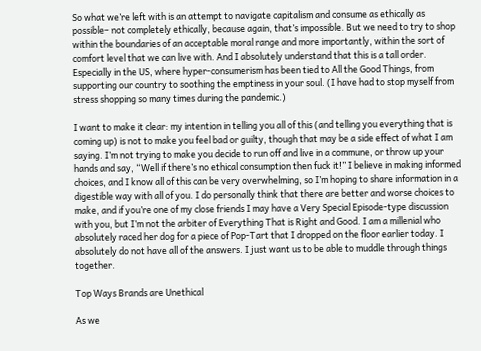So what we’re left with is an attempt to navigate capitalism and consume as ethically as possible– not completely ethically, because again, that’s impossible. But we need to try to shop within the boundaries of an acceptable moral range and more importantly, within the sort of comfort level that we can live with. And I absolutely understand that this is a tall order. Especially in the US, where hyper-consumerism has been tied to All the Good Things, from supporting our country to soothing the emptiness in your soul. (I have had to stop myself from stress shopping so many times during the pandemic.)

I want to make it clear: my intention in telling you all of this (and telling you everything that is coming up) is not to make you feel bad or guilty, though that may be a side effect of what I am saying. I’m not trying to make you decide to run off and live in a commune, or throw up your hands and say, “Well if there’s no ethical consumption then fuck it!” I believe in making informed choices, and I know all of this can be very overwhelming, so I’m hoping to share information in a digestible way with all of you. I do personally think that there are better and worse choices to make, and if you’re one of my close friends I may have a Very Special Episode-type discussion with you, but I’m not the arbiter of Everything That is Right and Good. I am a millenial who absolutely raced her dog for a piece of Pop-Tart that I dropped on the floor earlier today. I absolutely do not have all of the answers. I just want us to be able to muddle through things together.

Top Ways Brands are Unethical

As we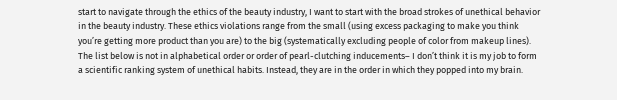start to navigate through the ethics of the beauty industry, I want to start with the broad strokes of unethical behavior in the beauty industry. These ethics violations range from the small (using excess packaging to make you think you’re getting more product than you are) to the big (systematically excluding people of color from makeup lines). The list below is not in alphabetical order or order of pearl-clutching inducements– I don’t think it is my job to form a scientific ranking system of unethical habits. Instead, they are in the order in which they popped into my brain.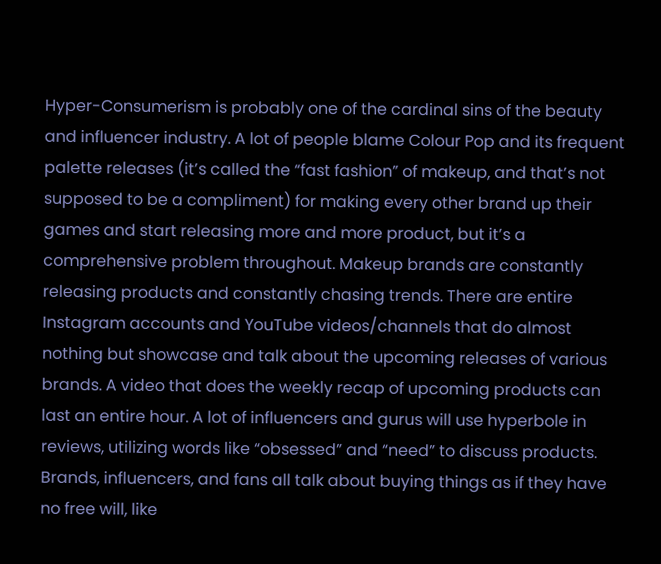Hyper-Consumerism is probably one of the cardinal sins of the beauty and influencer industry. A lot of people blame Colour Pop and its frequent palette releases (it’s called the “fast fashion” of makeup, and that’s not supposed to be a compliment) for making every other brand up their games and start releasing more and more product, but it’s a comprehensive problem throughout. Makeup brands are constantly releasing products and constantly chasing trends. There are entire Instagram accounts and YouTube videos/channels that do almost nothing but showcase and talk about the upcoming releases of various brands. A video that does the weekly recap of upcoming products can last an entire hour. A lot of influencers and gurus will use hyperbole in reviews, utilizing words like “obsessed” and “need” to discuss products. Brands, influencers, and fans all talk about buying things as if they have no free will, like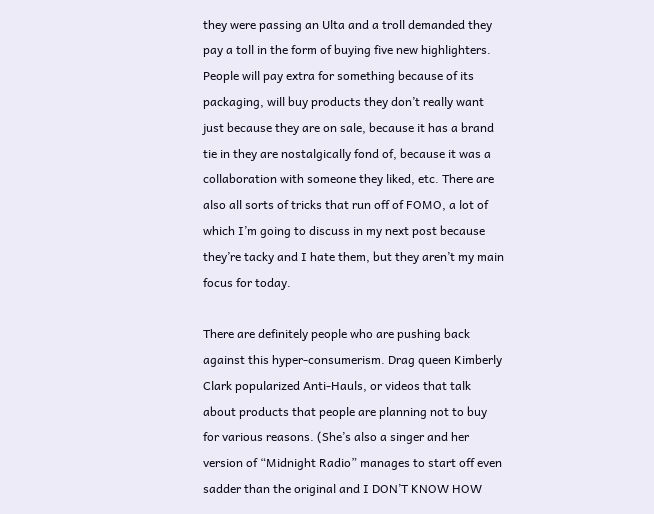they were passing an Ulta and a troll demanded they pay a toll in the form of buying five new highlighters. People will pay extra for something because of its packaging, will buy products they don’t really want just because they are on sale, because it has a brand tie in they are nostalgically fond of, because it was a collaboration with someone they liked, etc. There are also all sorts of tricks that run off of FOMO, a lot of which I’m going to discuss in my next post because they’re tacky and I hate them, but they aren’t my main focus for today.

There are definitely people who are pushing back against this hyper-consumerism. Drag queen Kimberly Clark popularized Anti-Hauls, or videos that talk about products that people are planning not to buy for various reasons. (She’s also a singer and her version of “Midnight Radio” manages to start off even sadder than the original and I DON’T KNOW HOW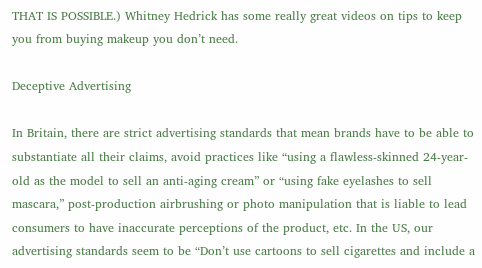THAT IS POSSIBLE.) Whitney Hedrick has some really great videos on tips to keep you from buying makeup you don’t need.

Deceptive Advertising

In Britain, there are strict advertising standards that mean brands have to be able to substantiate all their claims, avoid practices like “using a flawless-skinned 24-year-old as the model to sell an anti-aging cream” or “using fake eyelashes to sell mascara,” post-production airbrushing or photo manipulation that is liable to lead consumers to have inaccurate perceptions of the product, etc. In the US, our advertising standards seem to be “Don’t use cartoons to sell cigarettes and include a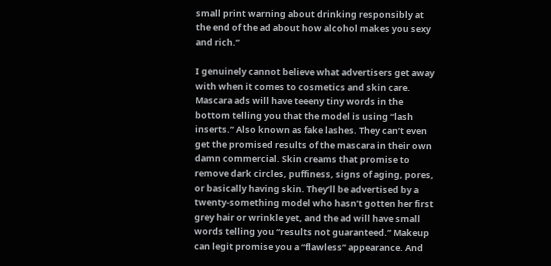small print warning about drinking responsibly at the end of the ad about how alcohol makes you sexy and rich.”

I genuinely cannot believe what advertisers get away with when it comes to cosmetics and skin care. Mascara ads will have teeeny tiny words in the bottom telling you that the model is using “lash inserts.” Also known as fake lashes. They can’t even get the promised results of the mascara in their own damn commercial. Skin creams that promise to remove dark circles, puffiness, signs of aging, pores, or basically having skin. They’ll be advertised by a twenty-something model who hasn’t gotten her first grey hair or wrinkle yet, and the ad will have small words telling you “results not guaranteed.” Makeup can legit promise you a “flawless” appearance. And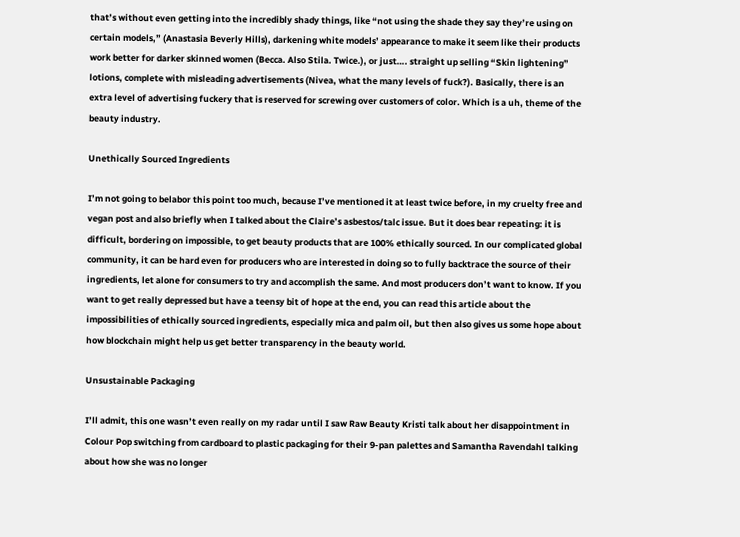that’s without even getting into the incredibly shady things, like “not using the shade they say they’re using on certain models,” (Anastasia Beverly Hills), darkening white models’ appearance to make it seem like their products work better for darker skinned women (Becca. Also Stila. Twice.), or just…. straight up selling “Skin lightening” lotions, complete with misleading advertisements (Nivea, what the many levels of fuck?). Basically, there is an extra level of advertising fuckery that is reserved for screwing over customers of color. Which is a uh, theme of the beauty industry.

Unethically Sourced Ingredients

I’m not going to belabor this point too much, because I’ve mentioned it at least twice before, in my cruelty free and vegan post and also briefly when I talked about the Claire’s asbestos/talc issue. But it does bear repeating: it is difficult, bordering on impossible, to get beauty products that are 100% ethically sourced. In our complicated global community, it can be hard even for producers who are interested in doing so to fully backtrace the source of their ingredients, let alone for consumers to try and accomplish the same. And most producers don’t want to know. If you want to get really depressed but have a teensy bit of hope at the end, you can read this article about the impossibilities of ethically sourced ingredients, especially mica and palm oil, but then also gives us some hope about how blockchain might help us get better transparency in the beauty world.

Unsustainable Packaging

I’ll admit, this one wasn’t even really on my radar until I saw Raw Beauty Kristi talk about her disappointment in Colour Pop switching from cardboard to plastic packaging for their 9-pan palettes and Samantha Ravendahl talking about how she was no longer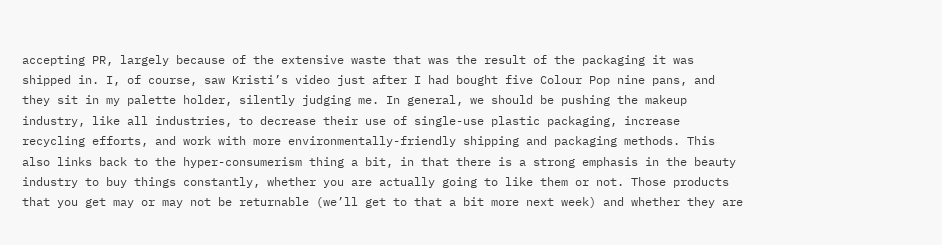accepting PR, largely because of the extensive waste that was the result of the packaging it was shipped in. I, of course, saw Kristi’s video just after I had bought five Colour Pop nine pans, and they sit in my palette holder, silently judging me. In general, we should be pushing the makeup industry, like all industries, to decrease their use of single-use plastic packaging, increase recycling efforts, and work with more environmentally-friendly shipping and packaging methods. This also links back to the hyper-consumerism thing a bit, in that there is a strong emphasis in the beauty industry to buy things constantly, whether you are actually going to like them or not. Those products that you get may or may not be returnable (we’ll get to that a bit more next week) and whether they are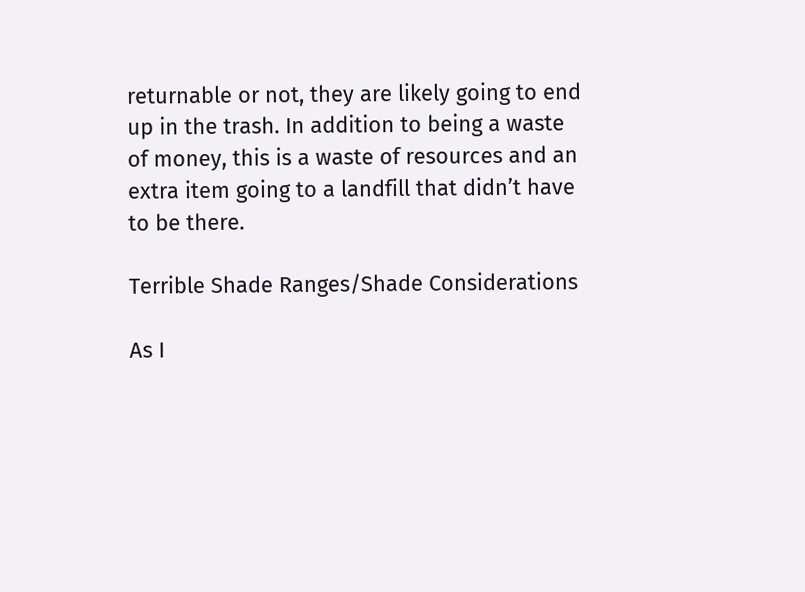returnable or not, they are likely going to end up in the trash. In addition to being a waste of money, this is a waste of resources and an extra item going to a landfill that didn’t have to be there.

Terrible Shade Ranges/Shade Considerations

As I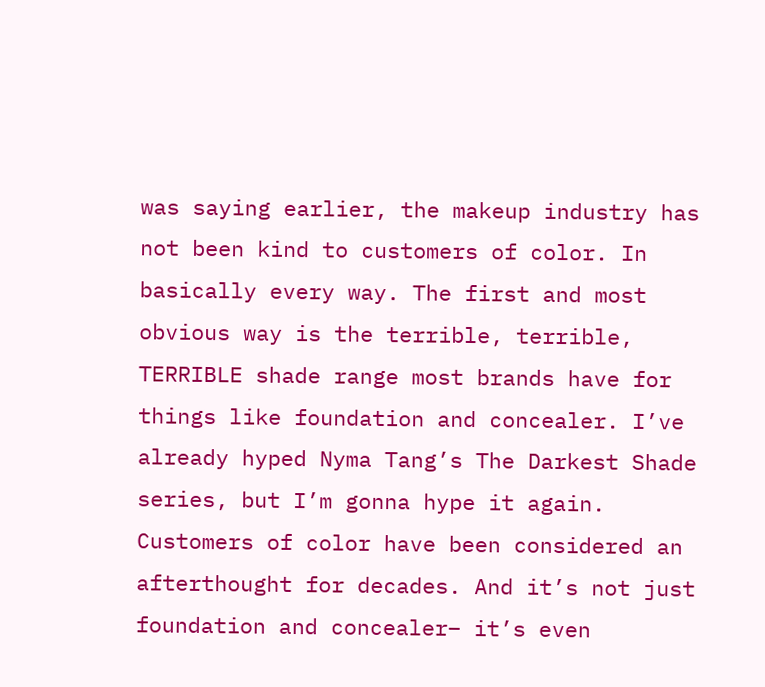was saying earlier, the makeup industry has not been kind to customers of color. In basically every way. The first and most obvious way is the terrible, terrible, TERRIBLE shade range most brands have for things like foundation and concealer. I’ve already hyped Nyma Tang’s The Darkest Shade series, but I’m gonna hype it again. Customers of color have been considered an afterthought for decades. And it’s not just foundation and concealer– it’s even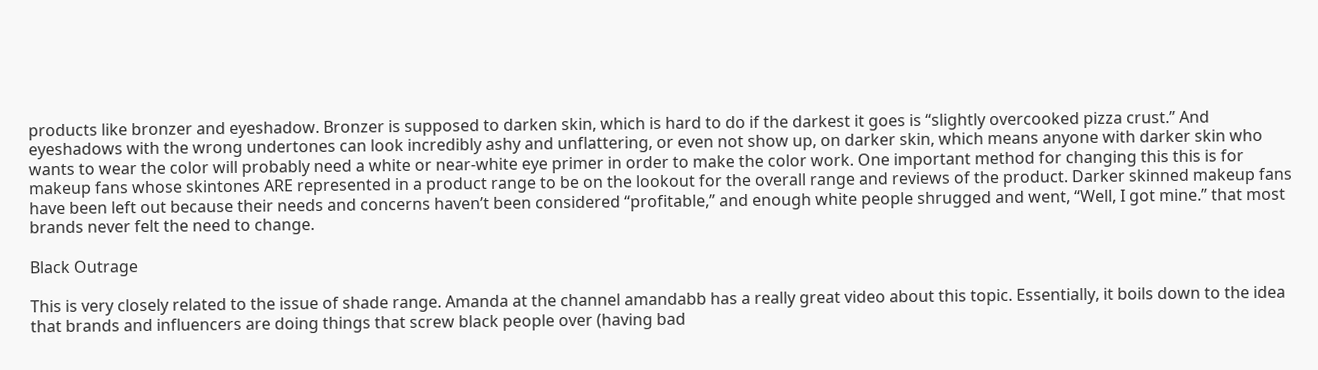products like bronzer and eyeshadow. Bronzer is supposed to darken skin, which is hard to do if the darkest it goes is “slightly overcooked pizza crust.” And eyeshadows with the wrong undertones can look incredibly ashy and unflattering, or even not show up, on darker skin, which means anyone with darker skin who wants to wear the color will probably need a white or near-white eye primer in order to make the color work. One important method for changing this this is for makeup fans whose skintones ARE represented in a product range to be on the lookout for the overall range and reviews of the product. Darker skinned makeup fans have been left out because their needs and concerns haven’t been considered “profitable,” and enough white people shrugged and went, “Well, I got mine.” that most brands never felt the need to change.

Black Outrage

This is very closely related to the issue of shade range. Amanda at the channel amandabb has a really great video about this topic. Essentially, it boils down to the idea that brands and influencers are doing things that screw black people over (having bad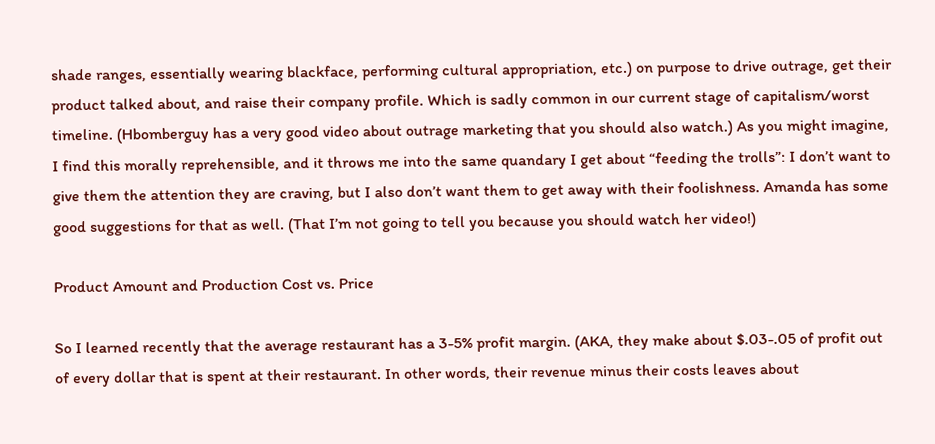shade ranges, essentially wearing blackface, performing cultural appropriation, etc.) on purpose to drive outrage, get their product talked about, and raise their company profile. Which is sadly common in our current stage of capitalism/worst timeline. (Hbomberguy has a very good video about outrage marketing that you should also watch.) As you might imagine, I find this morally reprehensible, and it throws me into the same quandary I get about “feeding the trolls”: I don’t want to give them the attention they are craving, but I also don’t want them to get away with their foolishness. Amanda has some good suggestions for that as well. (That I’m not going to tell you because you should watch her video!)

Product Amount and Production Cost vs. Price

So I learned recently that the average restaurant has a 3-5% profit margin. (AKA, they make about $.03-.05 of profit out of every dollar that is spent at their restaurant. In other words, their revenue minus their costs leaves about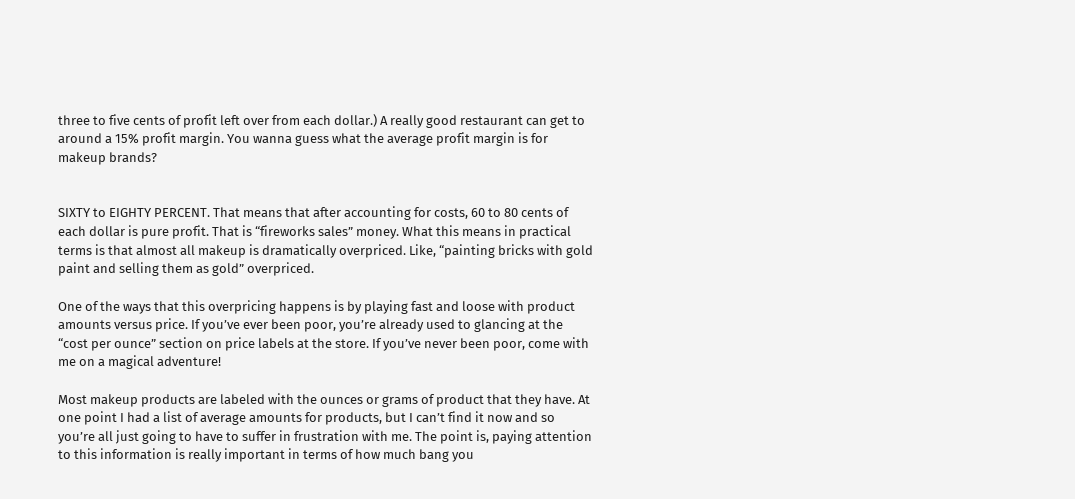three to five cents of profit left over from each dollar.) A really good restaurant can get to around a 15% profit margin. You wanna guess what the average profit margin is for makeup brands?


SIXTY to EIGHTY PERCENT. That means that after accounting for costs, 60 to 80 cents of each dollar is pure profit. That is “fireworks sales” money. What this means in practical terms is that almost all makeup is dramatically overpriced. Like, “painting bricks with gold paint and selling them as gold” overpriced.

One of the ways that this overpricing happens is by playing fast and loose with product amounts versus price. If you’ve ever been poor, you’re already used to glancing at the “cost per ounce” section on price labels at the store. If you’ve never been poor, come with me on a magical adventure!

Most makeup products are labeled with the ounces or grams of product that they have. At one point I had a list of average amounts for products, but I can’t find it now and so you’re all just going to have to suffer in frustration with me. The point is, paying attention to this information is really important in terms of how much bang you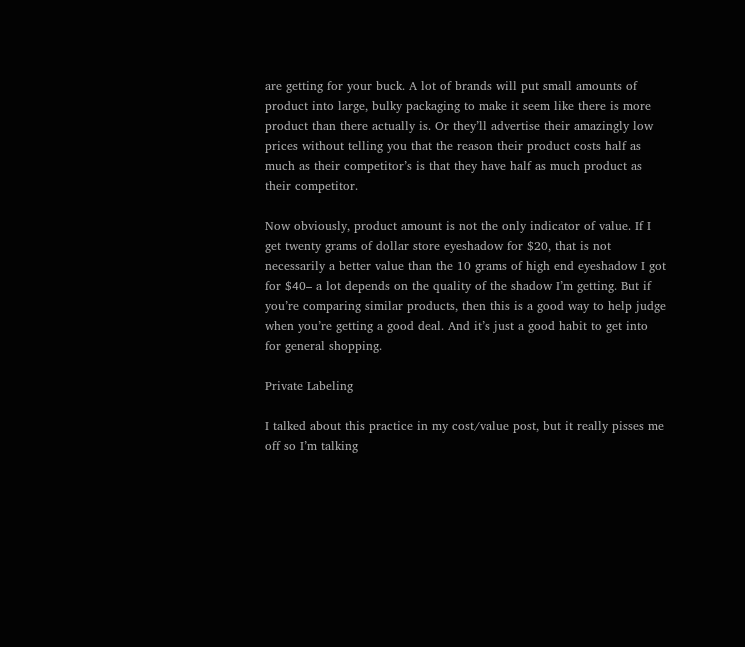are getting for your buck. A lot of brands will put small amounts of product into large, bulky packaging to make it seem like there is more product than there actually is. Or they’ll advertise their amazingly low prices without telling you that the reason their product costs half as much as their competitor’s is that they have half as much product as their competitor.

Now obviously, product amount is not the only indicator of value. If I get twenty grams of dollar store eyeshadow for $20, that is not necessarily a better value than the 10 grams of high end eyeshadow I got for $40– a lot depends on the quality of the shadow I’m getting. But if you’re comparing similar products, then this is a good way to help judge when you’re getting a good deal. And it’s just a good habit to get into for general shopping.

Private Labeling

I talked about this practice in my cost/value post, but it really pisses me off so I’m talking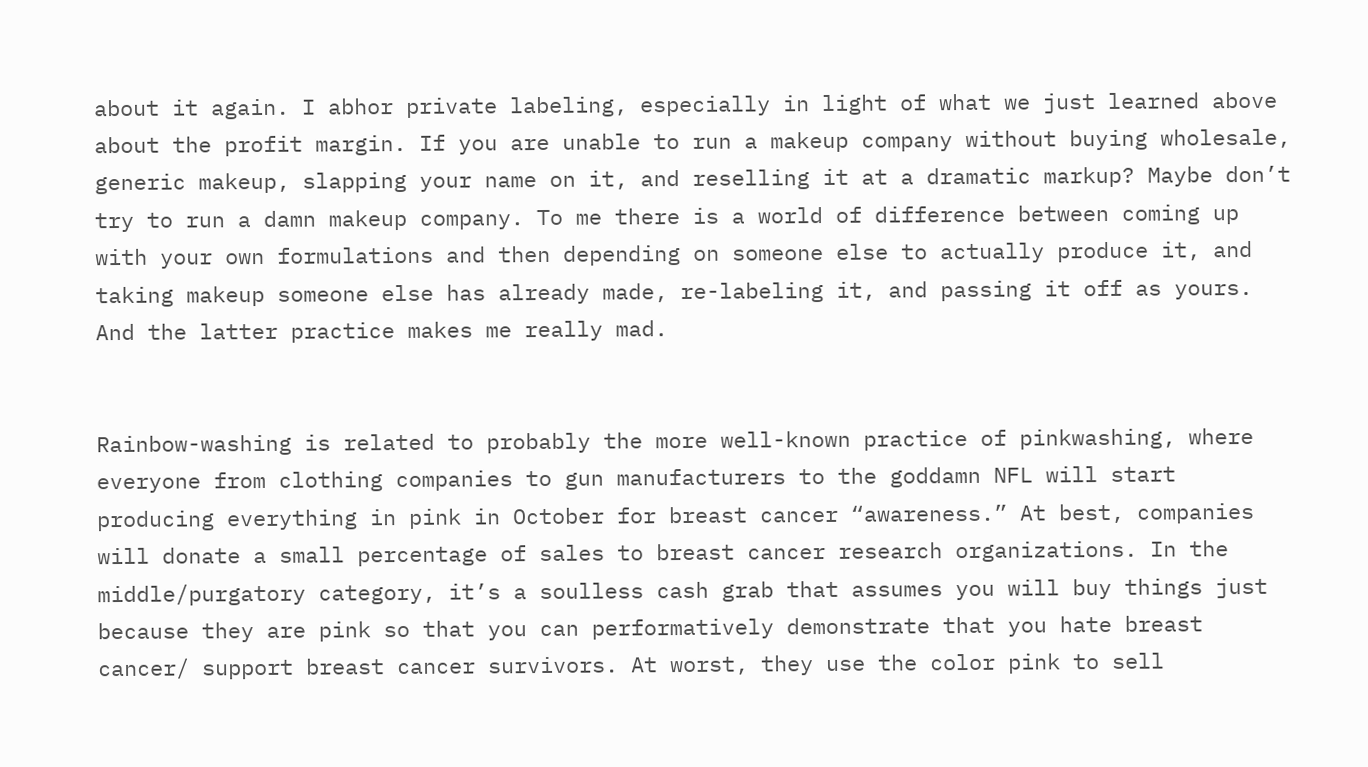about it again. I abhor private labeling, especially in light of what we just learned above about the profit margin. If you are unable to run a makeup company without buying wholesale, generic makeup, slapping your name on it, and reselling it at a dramatic markup? Maybe don’t try to run a damn makeup company. To me there is a world of difference between coming up with your own formulations and then depending on someone else to actually produce it, and taking makeup someone else has already made, re-labeling it, and passing it off as yours. And the latter practice makes me really mad.


Rainbow-washing is related to probably the more well-known practice of pinkwashing, where everyone from clothing companies to gun manufacturers to the goddamn NFL will start producing everything in pink in October for breast cancer “awareness.” At best, companies will donate a small percentage of sales to breast cancer research organizations. In the middle/purgatory category, it’s a soulless cash grab that assumes you will buy things just because they are pink so that you can performatively demonstrate that you hate breast cancer/ support breast cancer survivors. At worst, they use the color pink to sell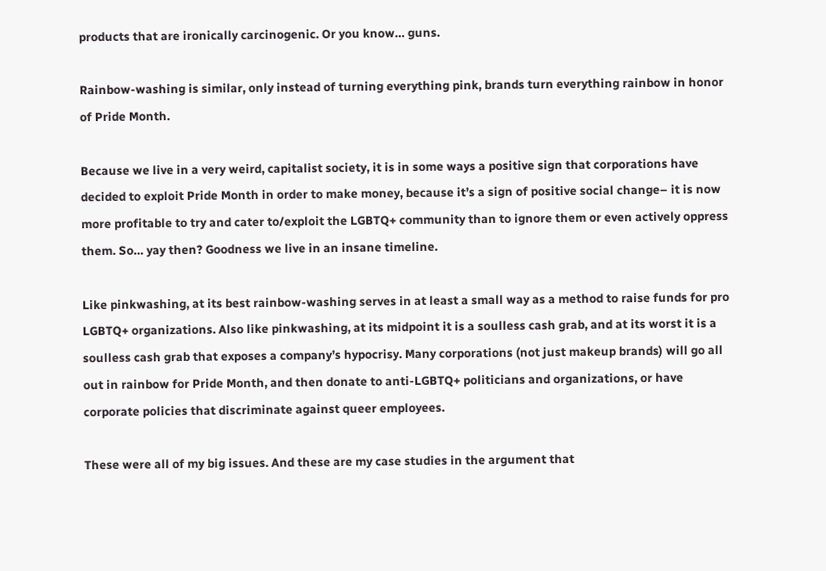products that are ironically carcinogenic. Or you know… guns.

Rainbow-washing is similar, only instead of turning everything pink, brands turn everything rainbow in honor of Pride Month.

Because we live in a very weird, capitalist society, it is in some ways a positive sign that corporations have decided to exploit Pride Month in order to make money, because it’s a sign of positive social change– it is now more profitable to try and cater to/exploit the LGBTQ+ community than to ignore them or even actively oppress them. So… yay then? Goodness we live in an insane timeline.

Like pinkwashing, at its best rainbow-washing serves in at least a small way as a method to raise funds for pro LGBTQ+ organizations. Also like pinkwashing, at its midpoint it is a soulless cash grab, and at its worst it is a soulless cash grab that exposes a company’s hypocrisy. Many corporations (not just makeup brands) will go all out in rainbow for Pride Month, and then donate to anti-LGBTQ+ politicians and organizations, or have corporate policies that discriminate against queer employees.

These were all of my big issues. And these are my case studies in the argument that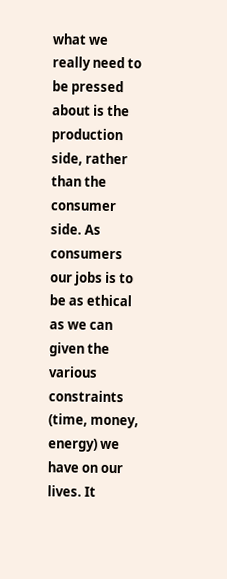what we really need to be pressed about is the production side, rather than the consumer side. As consumers our jobs is to be as ethical as we can given the various constraints (time, money, energy) we have on our lives. It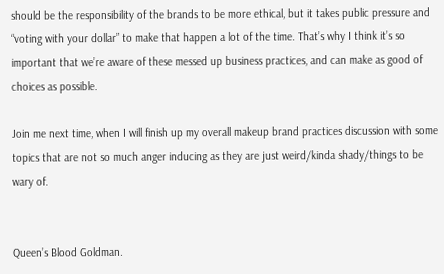should be the responsibility of the brands to be more ethical, but it takes public pressure and “voting with your dollar” to make that happen a lot of the time. That’s why I think it’s so important that we’re aware of these messed up business practices, and can make as good of choices as possible.

Join me next time, when I will finish up my overall makeup brand practices discussion with some topics that are not so much anger inducing as they are just weird/kinda shady/things to be wary of.


Queen’s Blood Goldman.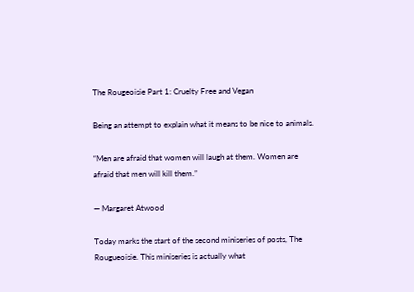The Rougeoisie Part 1: Cruelty Free and Vegan

Being an attempt to explain what it means to be nice to animals.

“Men are afraid that women will laugh at them. Women are afraid that men will kill them.”

— Margaret Atwood

Today marks the start of the second miniseries of posts, The Rougueoisie. This miniseries is actually what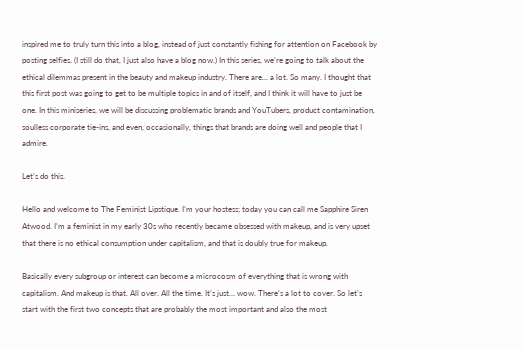inspired me to truly turn this into a blog, instead of just constantly fishing for attention on Facebook by posting selfies. (I still do that, I just also have a blog now.) In this series, we’re going to talk about the ethical dilemmas present in the beauty and makeup industry. There are… a lot. So many. I thought that this first post was going to get to be multiple topics in and of itself, and I think it will have to just be one. In this miniseries, we will be discussing problematic brands and YouTubers, product contamination, soulless corporate tie-ins, and even, occasionally, things that brands are doing well and people that I admire.

Let’s do this.

Hello and welcome to The Feminist Lipstique. I’m your hostess; today you can call me Sapphire Siren Atwood. I’m a feminist in my early 30s who recently became obsessed with makeup, and is very upset that there is no ethical consumption under capitalism, and that is doubly true for makeup.

Basically every subgroup or interest can become a microcosm of everything that is wrong with capitalism. And makeup is that. All over. All the time. It’s just… wow. There’s a lot to cover. So let’s start with the first two concepts that are probably the most important and also the most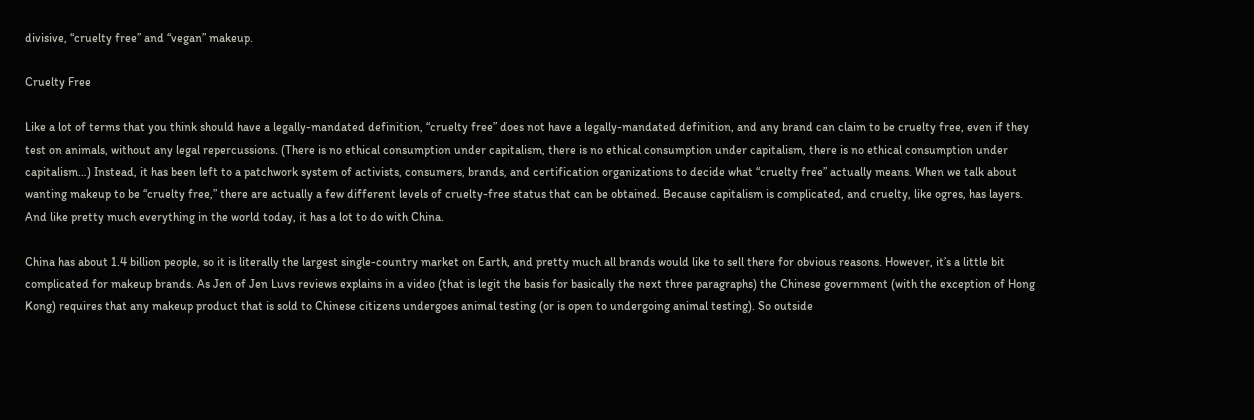divisive, “cruelty free” and “vegan” makeup.

Cruelty Free

Like a lot of terms that you think should have a legally-mandated definition, “cruelty free” does not have a legally-mandated definition, and any brand can claim to be cruelty free, even if they test on animals, without any legal repercussions. (There is no ethical consumption under capitalism, there is no ethical consumption under capitalism, there is no ethical consumption under capitalism…) Instead, it has been left to a patchwork system of activists, consumers, brands, and certification organizations to decide what “cruelty free” actually means. When we talk about wanting makeup to be “cruelty free,” there are actually a few different levels of cruelty-free status that can be obtained. Because capitalism is complicated, and cruelty, like ogres, has layers. And like pretty much everything in the world today, it has a lot to do with China.

China has about 1.4 billion people, so it is literally the largest single-country market on Earth, and pretty much all brands would like to sell there for obvious reasons. However, it’s a little bit complicated for makeup brands. As Jen of Jen Luvs reviews explains in a video (that is legit the basis for basically the next three paragraphs) the Chinese government (with the exception of Hong Kong) requires that any makeup product that is sold to Chinese citizens undergoes animal testing (or is open to undergoing animal testing). So outside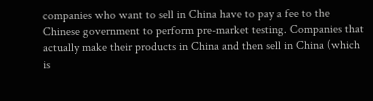companies who want to sell in China have to pay a fee to the Chinese government to perform pre-market testing. Companies that actually make their products in China and then sell in China (which is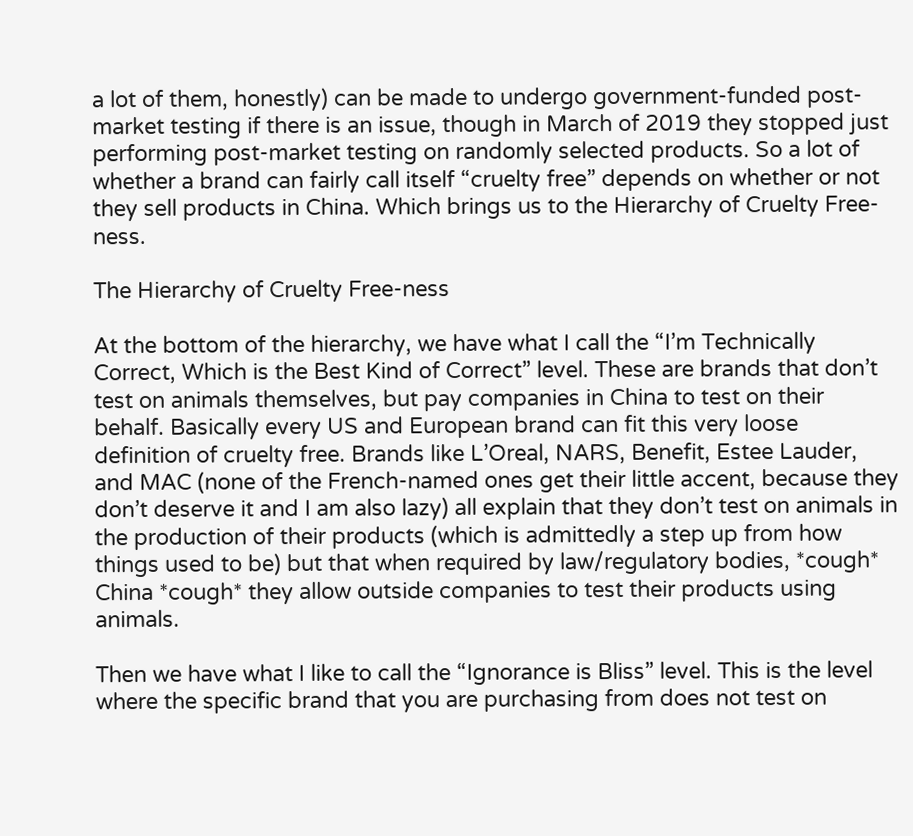a lot of them, honestly) can be made to undergo government-funded post-market testing if there is an issue, though in March of 2019 they stopped just performing post-market testing on randomly selected products. So a lot of whether a brand can fairly call itself “cruelty free” depends on whether or not they sell products in China. Which brings us to the Hierarchy of Cruelty Free-ness.

The Hierarchy of Cruelty Free-ness

At the bottom of the hierarchy, we have what I call the “I’m Technically Correct, Which is the Best Kind of Correct” level. These are brands that don’t test on animals themselves, but pay companies in China to test on their behalf. Basically every US and European brand can fit this very loose definition of cruelty free. Brands like L’Oreal, NARS, Benefit, Estee Lauder, and MAC (none of the French-named ones get their little accent, because they don’t deserve it and I am also lazy) all explain that they don’t test on animals in the production of their products (which is admittedly a step up from how things used to be) but that when required by law/regulatory bodies, *cough* China *cough* they allow outside companies to test their products using animals.

Then we have what I like to call the “Ignorance is Bliss” level. This is the level where the specific brand that you are purchasing from does not test on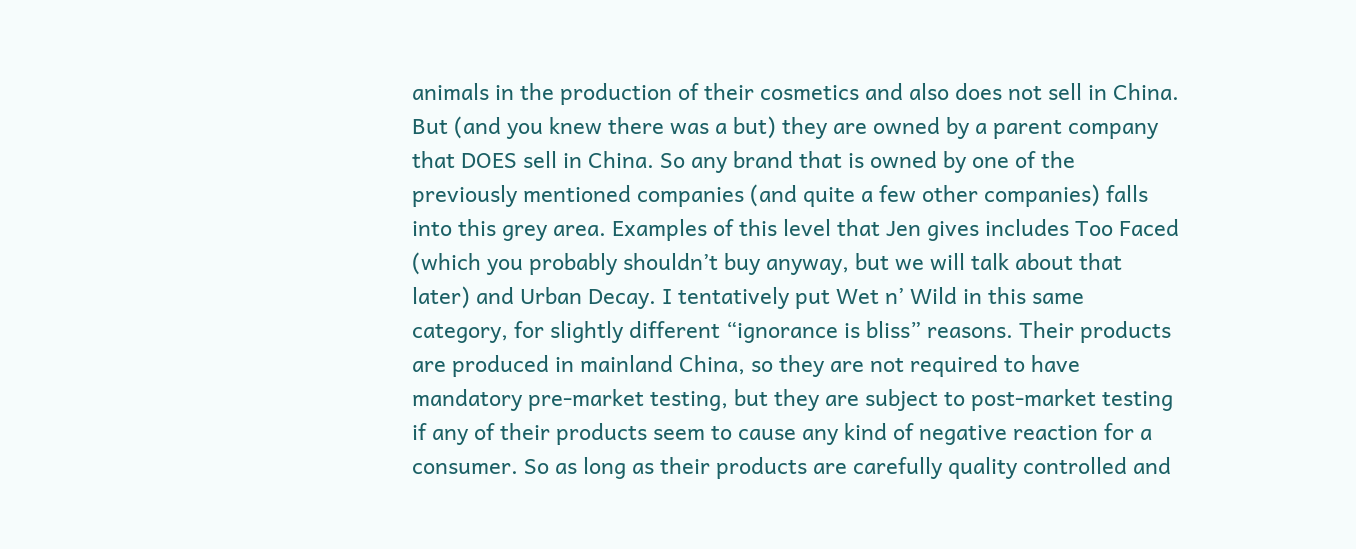animals in the production of their cosmetics and also does not sell in China. But (and you knew there was a but) they are owned by a parent company that DOES sell in China. So any brand that is owned by one of the previously mentioned companies (and quite a few other companies) falls into this grey area. Examples of this level that Jen gives includes Too Faced (which you probably shouldn’t buy anyway, but we will talk about that later) and Urban Decay. I tentatively put Wet n’ Wild in this same category, for slightly different “ignorance is bliss” reasons. Their products are produced in mainland China, so they are not required to have mandatory pre-market testing, but they are subject to post-market testing if any of their products seem to cause any kind of negative reaction for a consumer. So as long as their products are carefully quality controlled and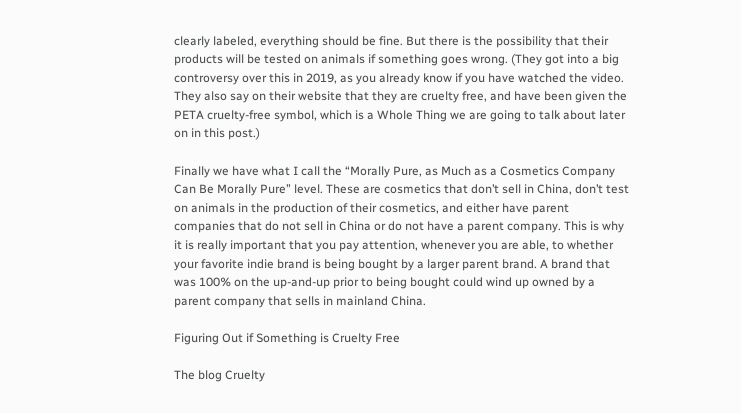clearly labeled, everything should be fine. But there is the possibility that their products will be tested on animals if something goes wrong. (They got into a big controversy over this in 2019, as you already know if you have watched the video. They also say on their website that they are cruelty free, and have been given the PETA cruelty-free symbol, which is a Whole Thing we are going to talk about later on in this post.)

Finally we have what I call the “Morally Pure, as Much as a Cosmetics Company Can Be Morally Pure” level. These are cosmetics that don’t sell in China, don’t test on animals in the production of their cosmetics, and either have parent companies that do not sell in China or do not have a parent company. This is why it is really important that you pay attention, whenever you are able, to whether your favorite indie brand is being bought by a larger parent brand. A brand that was 100% on the up-and-up prior to being bought could wind up owned by a parent company that sells in mainland China.

Figuring Out if Something is Cruelty Free

The blog Cruelty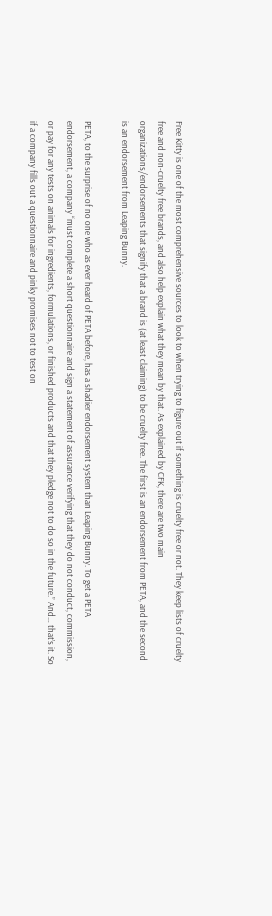Free Kitty is one of the most comprehensive sources to look to when trying to figure out if something is cruelty free or not. They keep lists of cruelty free and non-cruelty free brands, and also help explain what they mean by that. As explained by CFK, there are two main organizations/endorsements that signify that a brand is (at least claiming) to be cruelty free. The first is an endorsement from PETA, and the second is an endorsement from Leaping Bunny.

PETA, to the surprise of no one who as ever heard of PETA before, has a shadier endorsement system than Leaping Bunny. To get a PETA endorsement, a company “must complete a short questionnaire and sign a statement of assurance verifying that they do not conduct, commission, or pay for any tests on animals for ingredients, formulations, or finished products and that they pledge not to do so in the future.” And… that’s it. So if a company fills out a questionnaire and pinky promises not to test on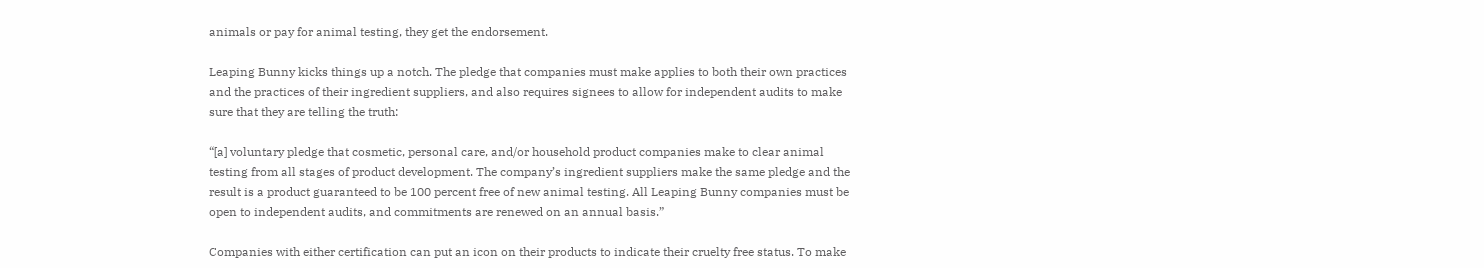animals or pay for animal testing, they get the endorsement.

Leaping Bunny kicks things up a notch. The pledge that companies must make applies to both their own practices and the practices of their ingredient suppliers, and also requires signees to allow for independent audits to make sure that they are telling the truth:

“[a] voluntary pledge that cosmetic, personal care, and/or household product companies make to clear animal testing from all stages of product development. The company’s ingredient suppliers make the same pledge and the result is a product guaranteed to be 100 percent free of new animal testing. All Leaping Bunny companies must be open to independent audits, and commitments are renewed on an annual basis.”

Companies with either certification can put an icon on their products to indicate their cruelty free status. To make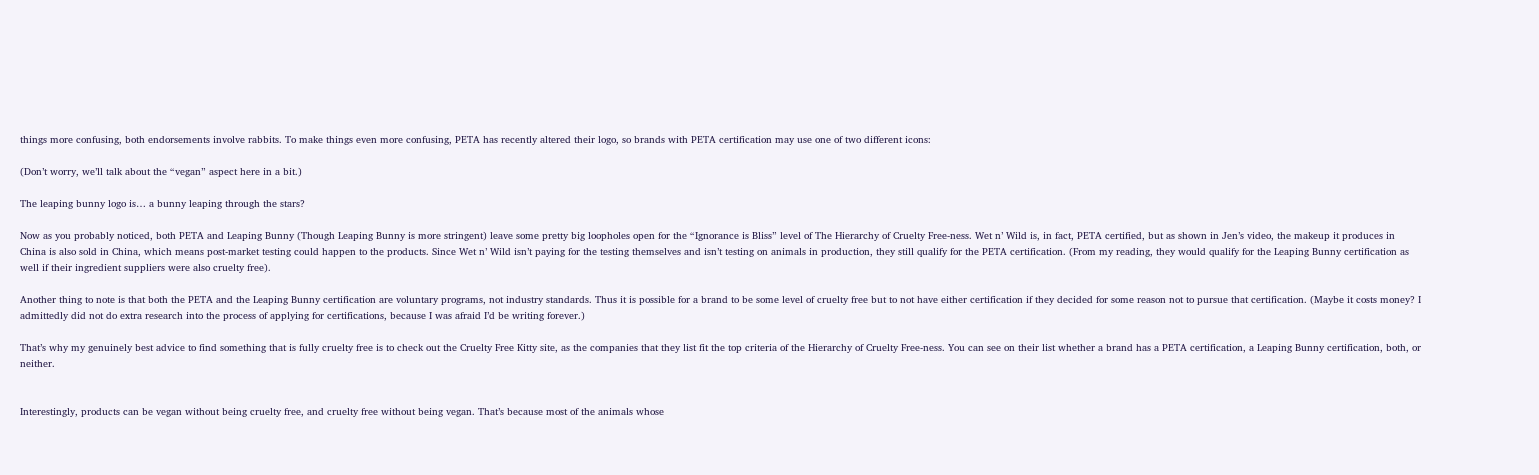things more confusing, both endorsements involve rabbits. To make things even more confusing, PETA has recently altered their logo, so brands with PETA certification may use one of two different icons:

(Don’t worry, we’ll talk about the “vegan” aspect here in a bit.)

The leaping bunny logo is… a bunny leaping through the stars?

Now as you probably noticed, both PETA and Leaping Bunny (Though Leaping Bunny is more stringent) leave some pretty big loopholes open for the “Ignorance is Bliss” level of The Hierarchy of Cruelty Free-ness. Wet n’ Wild is, in fact, PETA certified, but as shown in Jen’s video, the makeup it produces in China is also sold in China, which means post-market testing could happen to the products. Since Wet n’ Wild isn’t paying for the testing themselves and isn’t testing on animals in production, they still qualify for the PETA certification. (From my reading, they would qualify for the Leaping Bunny certification as well if their ingredient suppliers were also cruelty free).

Another thing to note is that both the PETA and the Leaping Bunny certification are voluntary programs, not industry standards. Thus it is possible for a brand to be some level of cruelty free but to not have either certification if they decided for some reason not to pursue that certification. (Maybe it costs money? I admittedly did not do extra research into the process of applying for certifications, because I was afraid I’d be writing forever.)

That’s why my genuinely best advice to find something that is fully cruelty free is to check out the Cruelty Free Kitty site, as the companies that they list fit the top criteria of the Hierarchy of Cruelty Free-ness. You can see on their list whether a brand has a PETA certification, a Leaping Bunny certification, both, or neither.


Interestingly, products can be vegan without being cruelty free, and cruelty free without being vegan. That’s because most of the animals whose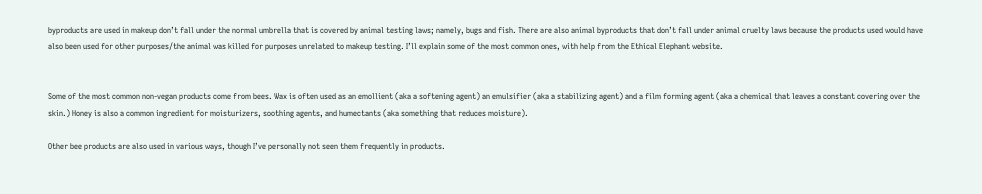byproducts are used in makeup don’t fall under the normal umbrella that is covered by animal testing laws; namely, bugs and fish. There are also animal byproducts that don’t fall under animal cruelty laws because the products used would have also been used for other purposes/the animal was killed for purposes unrelated to makeup testing. I’ll explain some of the most common ones, with help from the Ethical Elephant website.


Some of the most common non-vegan products come from bees. Wax is often used as an emollient (aka a softening agent) an emulsifier (aka a stabilizing agent) and a film forming agent (aka a chemical that leaves a constant covering over the skin.) Honey is also a common ingredient for moisturizers, soothing agents, and humectants (aka something that reduces moisture).

Other bee products are also used in various ways, though I’ve personally not seen them frequently in products.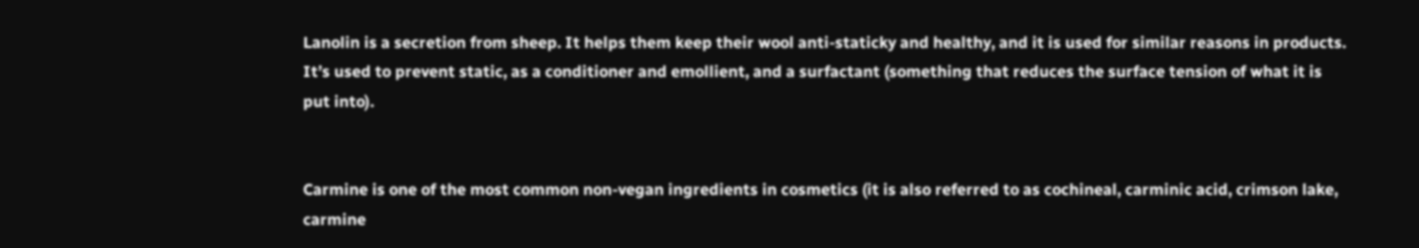Lanolin is a secretion from sheep. It helps them keep their wool anti-staticky and healthy, and it is used for similar reasons in products. It’s used to prevent static, as a conditioner and emollient, and a surfactant (something that reduces the surface tension of what it is put into).


Carmine is one of the most common non-vegan ingredients in cosmetics (it is also referred to as cochineal, carminic acid, crimson lake, carmine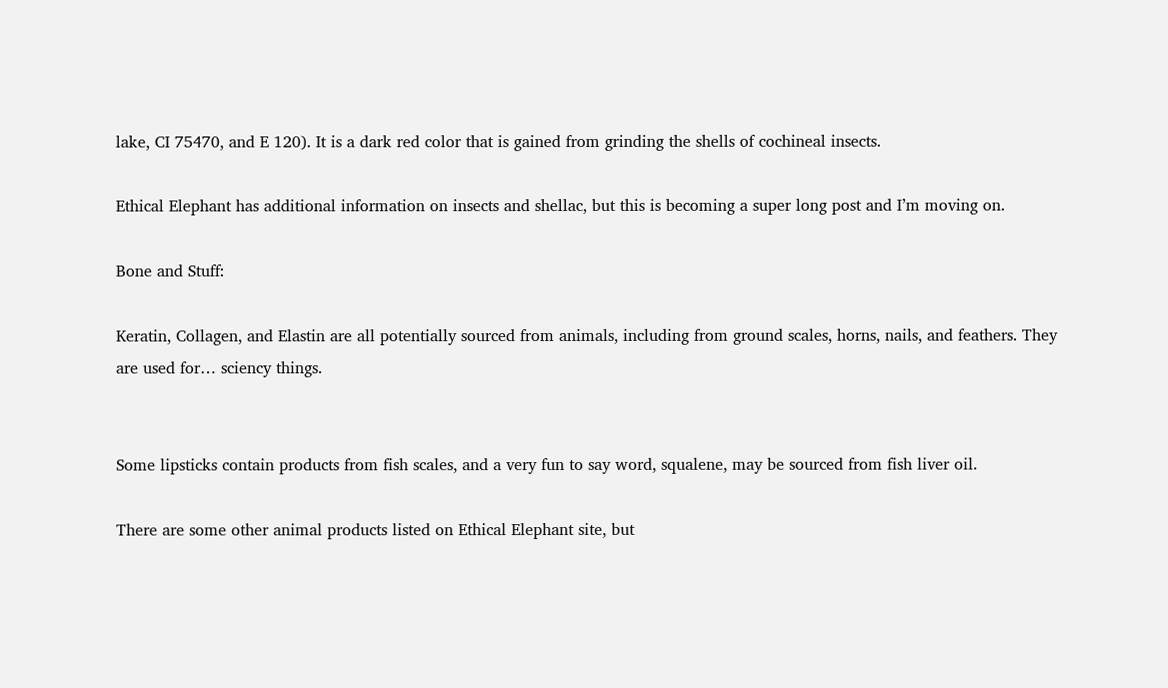lake, CI 75470, and E 120). It is a dark red color that is gained from grinding the shells of cochineal insects.

Ethical Elephant has additional information on insects and shellac, but this is becoming a super long post and I’m moving on.

Bone and Stuff:

Keratin, Collagen, and Elastin are all potentially sourced from animals, including from ground scales, horns, nails, and feathers. They are used for… sciency things.


Some lipsticks contain products from fish scales, and a very fun to say word, squalene, may be sourced from fish liver oil.

There are some other animal products listed on Ethical Elephant site, but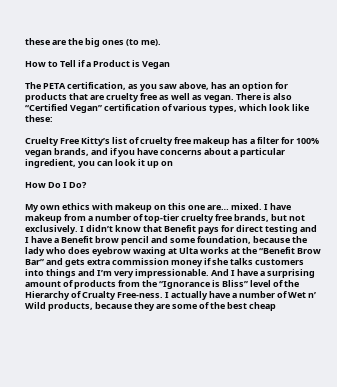these are the big ones (to me).

How to Tell if a Product is Vegan

The PETA certification, as you saw above, has an option for products that are cruelty free as well as vegan. There is also “Certified Vegan” certification of various types, which look like these:

Cruelty Free Kitty’s list of cruelty free makeup has a filter for 100% vegan brands, and if you have concerns about a particular ingredient, you can look it up on

How Do I Do?

My own ethics with makeup on this one are… mixed. I have makeup from a number of top-tier cruelty free brands, but not exclusively. I didn’t know that Benefit pays for direct testing and I have a Benefit brow pencil and some foundation, because the lady who does eyebrow waxing at Ulta works at the “Benefit Brow Bar” and gets extra commission money if she talks customers into things and I’m very impressionable. And I have a surprising amount of products from the “Ignorance is Bliss” level of the Hierarchy of Crualty Free-ness. I actually have a number of Wet n’ Wild products, because they are some of the best cheap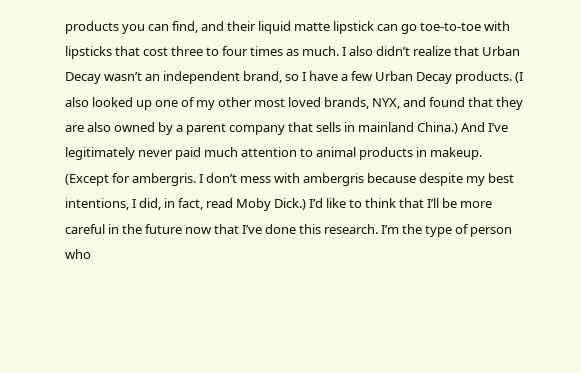products you can find, and their liquid matte lipstick can go toe-to-toe with lipsticks that cost three to four times as much. I also didn’t realize that Urban Decay wasn’t an independent brand, so I have a few Urban Decay products. (I also looked up one of my other most loved brands, NYX, and found that they are also owned by a parent company that sells in mainland China.) And I’ve legitimately never paid much attention to animal products in makeup. (Except for ambergris. I don’t mess with ambergris because despite my best intentions, I did, in fact, read Moby Dick.) I’d like to think that I’ll be more careful in the future now that I’ve done this research. I’m the type of person who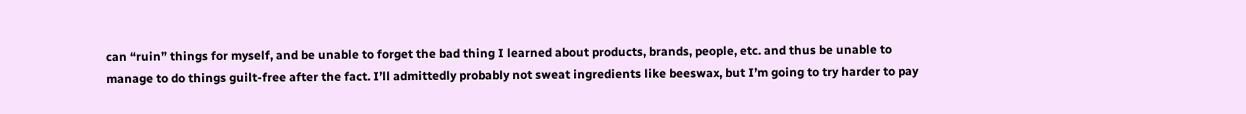can “ruin” things for myself, and be unable to forget the bad thing I learned about products, brands, people, etc. and thus be unable to manage to do things guilt-free after the fact. I’ll admittedly probably not sweat ingredients like beeswax, but I’m going to try harder to pay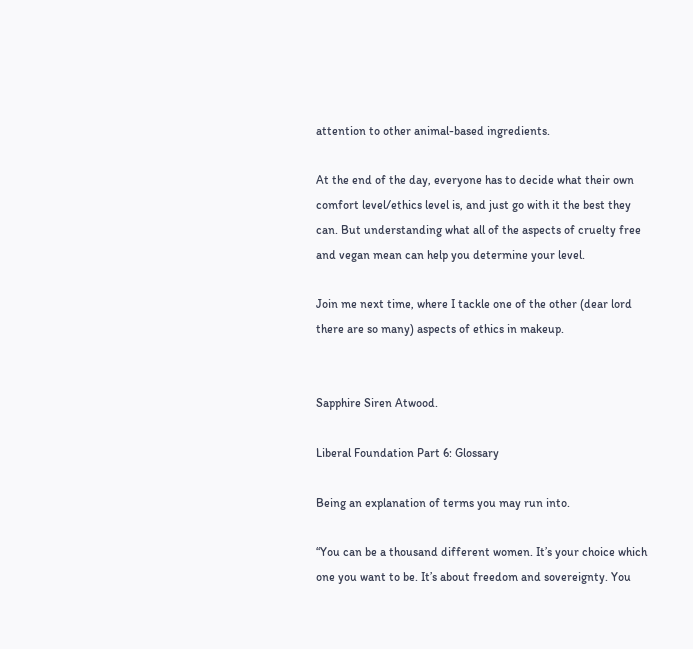attention to other animal-based ingredients.

At the end of the day, everyone has to decide what their own comfort level/ethics level is, and just go with it the best they can. But understanding what all of the aspects of cruelty free and vegan mean can help you determine your level.

Join me next time, where I tackle one of the other (dear lord there are so many) aspects of ethics in makeup.


Sapphire Siren Atwood.

Liberal Foundation Part 6: Glossary

Being an explanation of terms you may run into.

“You can be a thousand different women. It’s your choice which one you want to be. It’s about freedom and sovereignty. You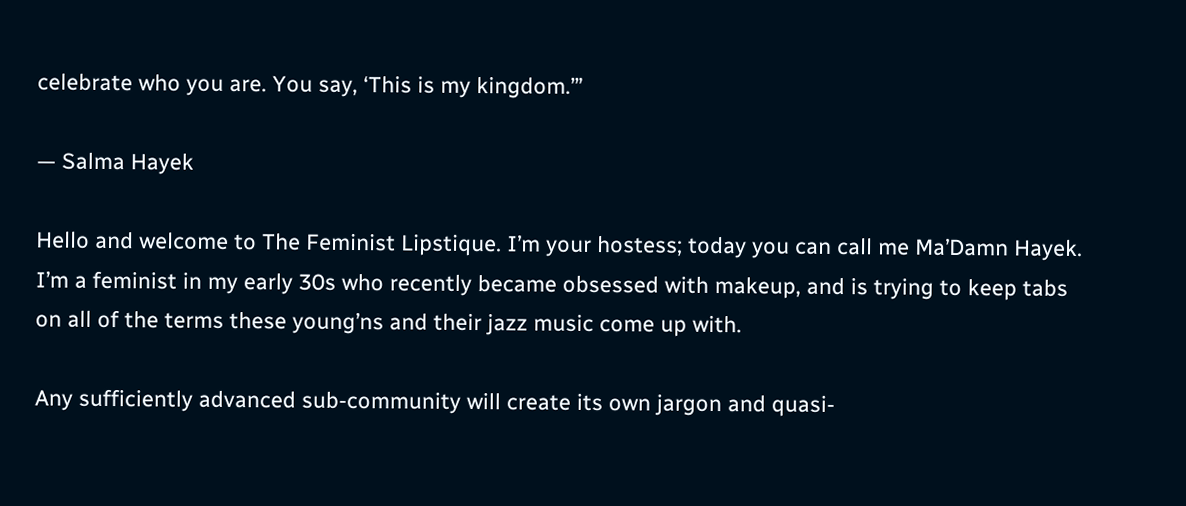celebrate who you are. You say, ‘This is my kingdom.’”

— Salma Hayek

Hello and welcome to The Feminist Lipstique. I’m your hostess; today you can call me Ma’Damn Hayek. I’m a feminist in my early 30s who recently became obsessed with makeup, and is trying to keep tabs on all of the terms these young’ns and their jazz music come up with.

Any sufficiently advanced sub-community will create its own jargon and quasi-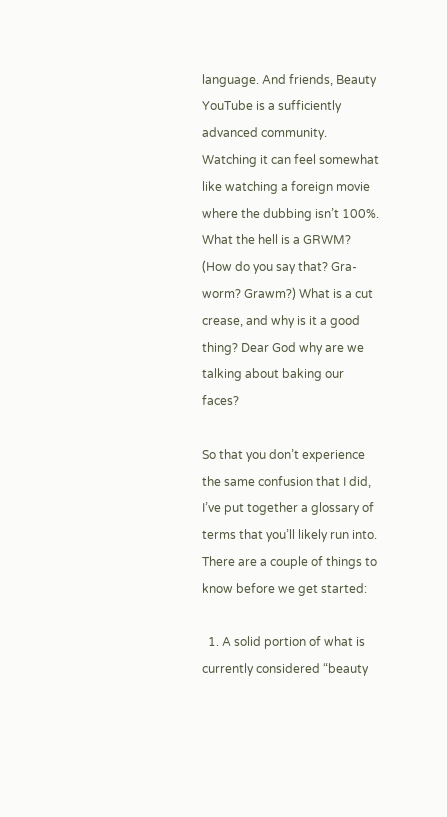language. And friends, Beauty YouTube is a sufficiently advanced community. Watching it can feel somewhat like watching a foreign movie where the dubbing isn’t 100%. What the hell is a GRWM? (How do you say that? Gra-worm? Grawm?) What is a cut crease, and why is it a good thing? Dear God why are we talking about baking our faces?

So that you don’t experience the same confusion that I did, I’ve put together a glossary of terms that you’ll likely run into. There are a couple of things to know before we get started:

  1. A solid portion of what is currently considered “beauty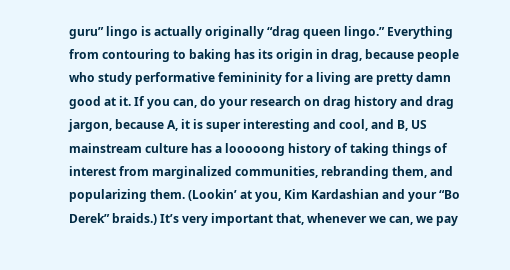guru” lingo is actually originally “drag queen lingo.” Everything from contouring to baking has its origin in drag, because people who study performative femininity for a living are pretty damn good at it. If you can, do your research on drag history and drag jargon, because A, it is super interesting and cool, and B, US mainstream culture has a looooong history of taking things of interest from marginalized communities, rebranding them, and popularizing them. (Lookin’ at you, Kim Kardashian and your “Bo Derek” braids.) It’s very important that, whenever we can, we pay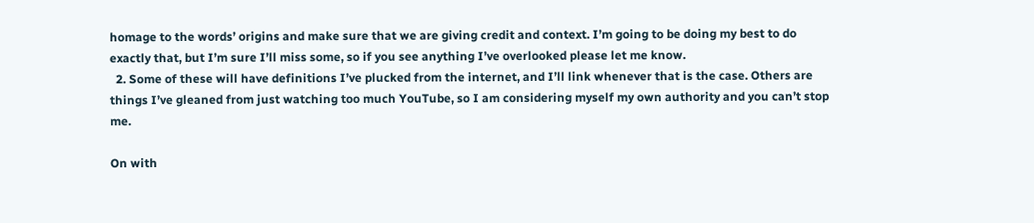homage to the words’ origins and make sure that we are giving credit and context. I’m going to be doing my best to do exactly that, but I’m sure I’ll miss some, so if you see anything I’ve overlooked please let me know.
  2. Some of these will have definitions I’ve plucked from the internet, and I’ll link whenever that is the case. Others are things I’ve gleaned from just watching too much YouTube, so I am considering myself my own authority and you can’t stop me.

On with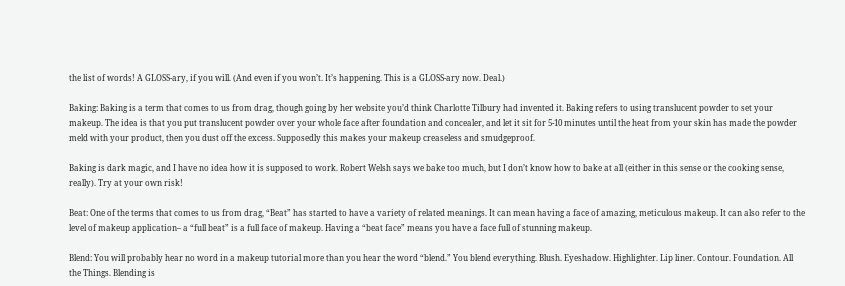the list of words! A GLOSS-ary, if you will. (And even if you won’t. It’s happening. This is a GLOSS-ary now. Deal.)

Baking: Baking is a term that comes to us from drag, though going by her website you’d think Charlotte Tilbury had invented it. Baking refers to using translucent powder to set your makeup. The idea is that you put translucent powder over your whole face after foundation and concealer, and let it sit for 5-10 minutes until the heat from your skin has made the powder meld with your product, then you dust off the excess. Supposedly this makes your makeup creaseless and smudgeproof.

Baking is dark magic, and I have no idea how it is supposed to work. Robert Welsh says we bake too much, but I don’t know how to bake at all (either in this sense or the cooking sense, really). Try at your own risk!

Beat: One of the terms that comes to us from drag, “Beat” has started to have a variety of related meanings. It can mean having a face of amazing, meticulous makeup. It can also refer to the level of makeup application– a “full beat” is a full face of makeup. Having a “beat face” means you have a face full of stunning makeup.

Blend: You will probably hear no word in a makeup tutorial more than you hear the word “blend.” You blend everything. Blush. Eyeshadow. Highlighter. Lip liner. Contour. Foundation. All the Things. Blending is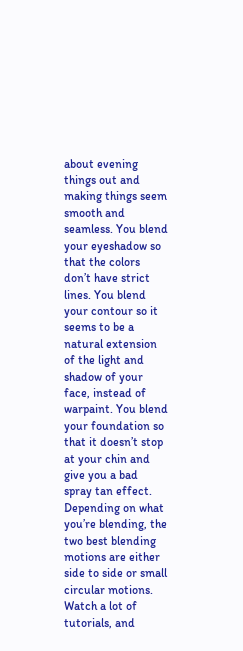about evening things out and making things seem smooth and seamless. You blend your eyeshadow so that the colors don’t have strict lines. You blend your contour so it seems to be a natural extension of the light and shadow of your face, instead of warpaint. You blend your foundation so that it doesn’t stop at your chin and give you a bad spray tan effect. Depending on what you’re blending, the two best blending motions are either side to side or small circular motions. Watch a lot of tutorials, and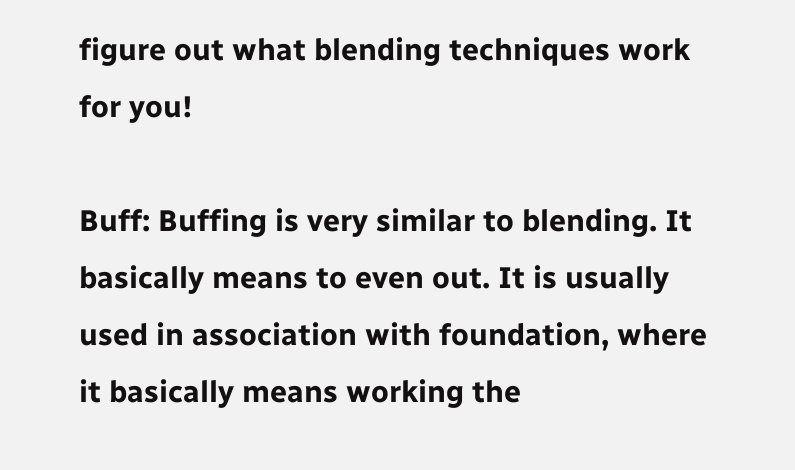figure out what blending techniques work for you!

Buff: Buffing is very similar to blending. It basically means to even out. It is usually used in association with foundation, where it basically means working the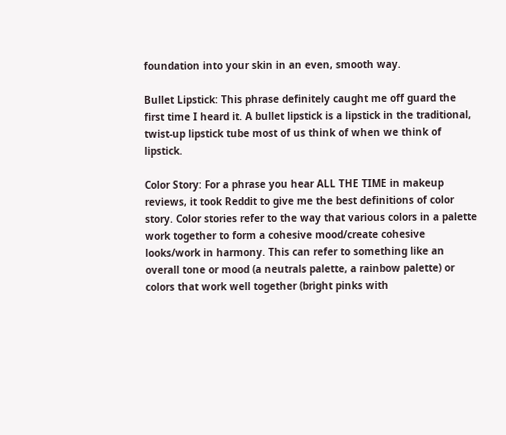foundation into your skin in an even, smooth way.

Bullet Lipstick: This phrase definitely caught me off guard the first time I heard it. A bullet lipstick is a lipstick in the traditional, twist-up lipstick tube most of us think of when we think of lipstick.

Color Story: For a phrase you hear ALL THE TIME in makeup reviews, it took Reddit to give me the best definitions of color story. Color stories refer to the way that various colors in a palette work together to form a cohesive mood/create cohesive looks/work in harmony. This can refer to something like an overall tone or mood (a neutrals palette, a rainbow palette) or colors that work well together (bright pinks with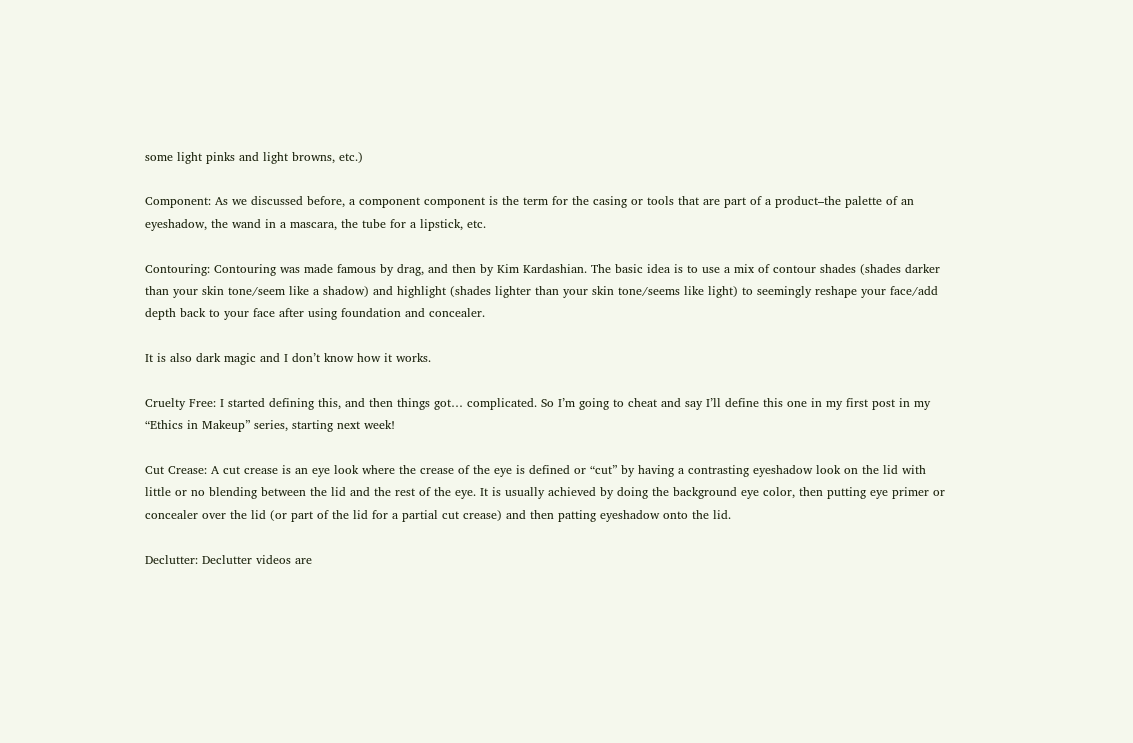some light pinks and light browns, etc.)

Component: As we discussed before, a component component is the term for the casing or tools that are part of a product–the palette of an eyeshadow, the wand in a mascara, the tube for a lipstick, etc.

Contouring: Contouring was made famous by drag, and then by Kim Kardashian. The basic idea is to use a mix of contour shades (shades darker than your skin tone/seem like a shadow) and highlight (shades lighter than your skin tone/seems like light) to seemingly reshape your face/add depth back to your face after using foundation and concealer.

It is also dark magic and I don’t know how it works.

Cruelty Free: I started defining this, and then things got… complicated. So I’m going to cheat and say I’ll define this one in my first post in my “Ethics in Makeup” series, starting next week!

Cut Crease: A cut crease is an eye look where the crease of the eye is defined or “cut” by having a contrasting eyeshadow look on the lid with little or no blending between the lid and the rest of the eye. It is usually achieved by doing the background eye color, then putting eye primer or concealer over the lid (or part of the lid for a partial cut crease) and then patting eyeshadow onto the lid.

Declutter: Declutter videos are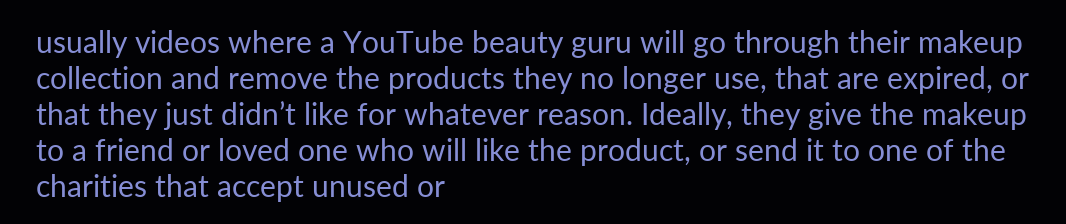usually videos where a YouTube beauty guru will go through their makeup collection and remove the products they no longer use, that are expired, or that they just didn’t like for whatever reason. Ideally, they give the makeup to a friend or loved one who will like the product, or send it to one of the charities that accept unused or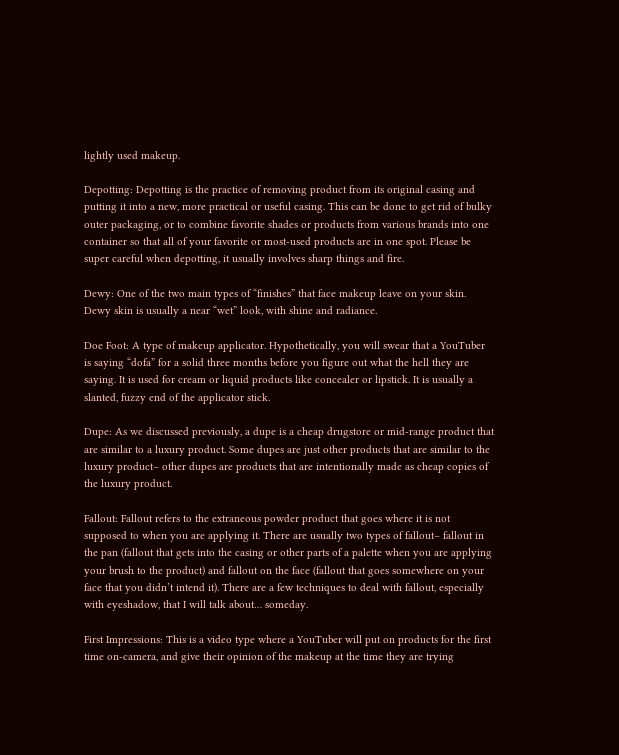lightly used makeup.

Depotting: Depotting is the practice of removing product from its original casing and putting it into a new, more practical or useful casing. This can be done to get rid of bulky outer packaging, or to combine favorite shades or products from various brands into one container so that all of your favorite or most-used products are in one spot. Please be super careful when depotting, it usually involves sharp things and fire.

Dewy: One of the two main types of “finishes” that face makeup leave on your skin. Dewy skin is usually a near “wet” look, with shine and radiance.

Doe Foot: A type of makeup applicator. Hypothetically, you will swear that a YouTuber is saying “dofa” for a solid three months before you figure out what the hell they are saying. It is used for cream or liquid products like concealer or lipstick. It is usually a slanted, fuzzy end of the applicator stick.

Dupe: As we discussed previously, a dupe is a cheap drugstore or mid-range product that are similar to a luxury product. Some dupes are just other products that are similar to the luxury product– other dupes are products that are intentionally made as cheap copies of the luxury product.

Fallout: Fallout refers to the extraneous powder product that goes where it is not supposed to when you are applying it. There are usually two types of fallout– fallout in the pan (fallout that gets into the casing or other parts of a palette when you are applying your brush to the product) and fallout on the face (fallout that goes somewhere on your face that you didn’t intend it). There are a few techniques to deal with fallout, especially with eyeshadow, that I will talk about… someday.

First Impressions: This is a video type where a YouTuber will put on products for the first time on-camera, and give their opinion of the makeup at the time they are trying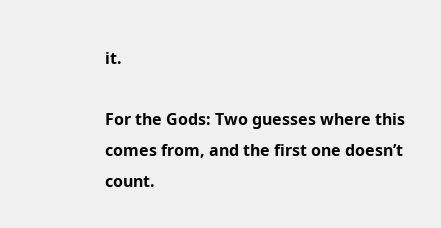it.

For the Gods: Two guesses where this comes from, and the first one doesn’t count.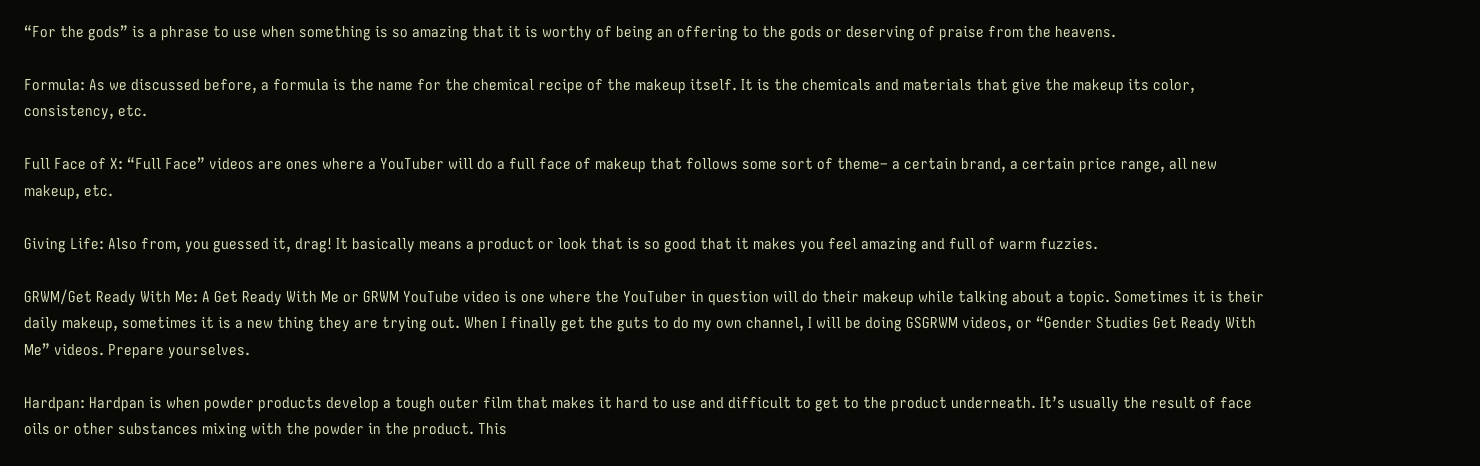“For the gods” is a phrase to use when something is so amazing that it is worthy of being an offering to the gods or deserving of praise from the heavens.

Formula: As we discussed before, a formula is the name for the chemical recipe of the makeup itself. It is the chemicals and materials that give the makeup its color, consistency, etc.

Full Face of X: “Full Face” videos are ones where a YouTuber will do a full face of makeup that follows some sort of theme– a certain brand, a certain price range, all new makeup, etc.

Giving Life: Also from, you guessed it, drag! It basically means a product or look that is so good that it makes you feel amazing and full of warm fuzzies.

GRWM/Get Ready With Me: A Get Ready With Me or GRWM YouTube video is one where the YouTuber in question will do their makeup while talking about a topic. Sometimes it is their daily makeup, sometimes it is a new thing they are trying out. When I finally get the guts to do my own channel, I will be doing GSGRWM videos, or “Gender Studies Get Ready With Me” videos. Prepare yourselves.

Hardpan: Hardpan is when powder products develop a tough outer film that makes it hard to use and difficult to get to the product underneath. It’s usually the result of face oils or other substances mixing with the powder in the product. This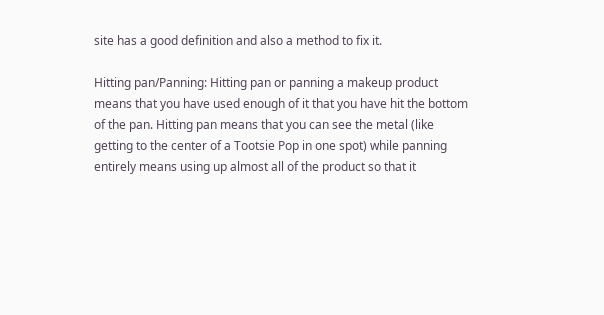site has a good definition and also a method to fix it.

Hitting pan/Panning: Hitting pan or panning a makeup product means that you have used enough of it that you have hit the bottom of the pan. Hitting pan means that you can see the metal (like getting to the center of a Tootsie Pop in one spot) while panning entirely means using up almost all of the product so that it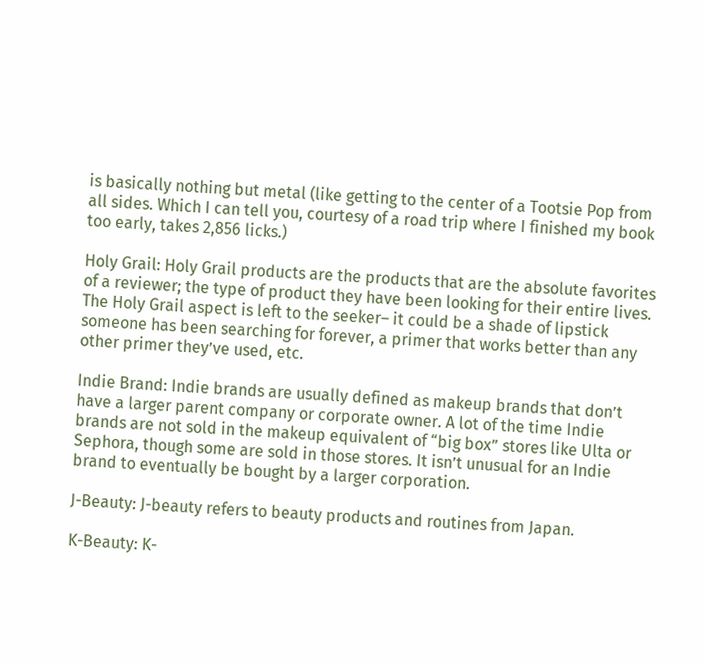is basically nothing but metal (like getting to the center of a Tootsie Pop from all sides. Which I can tell you, courtesy of a road trip where I finished my book too early, takes 2,856 licks.)

Holy Grail: Holy Grail products are the products that are the absolute favorites of a reviewer; the type of product they have been looking for their entire lives. The Holy Grail aspect is left to the seeker– it could be a shade of lipstick someone has been searching for forever, a primer that works better than any other primer they’ve used, etc.

Indie Brand: Indie brands are usually defined as makeup brands that don’t have a larger parent company or corporate owner. A lot of the time Indie brands are not sold in the makeup equivalent of “big box” stores like Ulta or Sephora, though some are sold in those stores. It isn’t unusual for an Indie brand to eventually be bought by a larger corporation.

J-Beauty: J-beauty refers to beauty products and routines from Japan.

K-Beauty: K-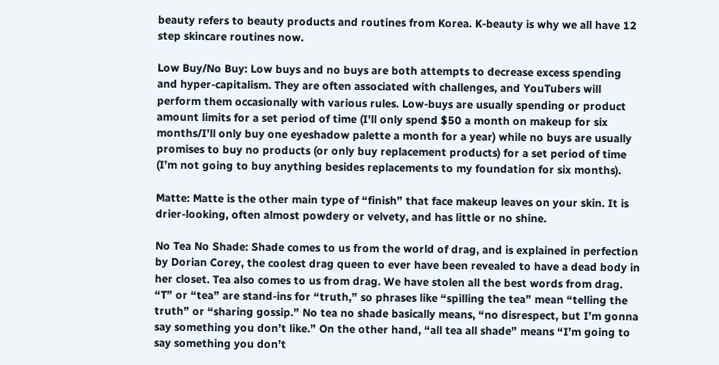beauty refers to beauty products and routines from Korea. K-beauty is why we all have 12 step skincare routines now.

Low Buy/No Buy: Low buys and no buys are both attempts to decrease excess spending and hyper-capitalism. They are often associated with challenges, and YouTubers will perform them occasionally with various rules. Low-buys are usually spending or product amount limits for a set period of time (I’ll only spend $50 a month on makeup for six months/I’ll only buy one eyeshadow palette a month for a year) while no buys are usually promises to buy no products (or only buy replacement products) for a set period of time (I’m not going to buy anything besides replacements to my foundation for six months).

Matte: Matte is the other main type of “finish” that face makeup leaves on your skin. It is drier-looking, often almost powdery or velvety, and has little or no shine.

No Tea No Shade: Shade comes to us from the world of drag, and is explained in perfection by Dorian Corey, the coolest drag queen to ever have been revealed to have a dead body in her closet. Tea also comes to us from drag. We have stolen all the best words from drag. “T” or “tea” are stand-ins for “truth,” so phrases like “spilling the tea” mean “telling the truth” or “sharing gossip.” No tea no shade basically means, “no disrespect, but I’m gonna say something you don’t like.” On the other hand, “all tea all shade” means “I’m going to say something you don’t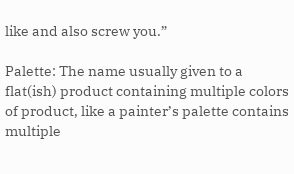like and also screw you.”

Palette: The name usually given to a flat(ish) product containing multiple colors of product, like a painter’s palette contains multiple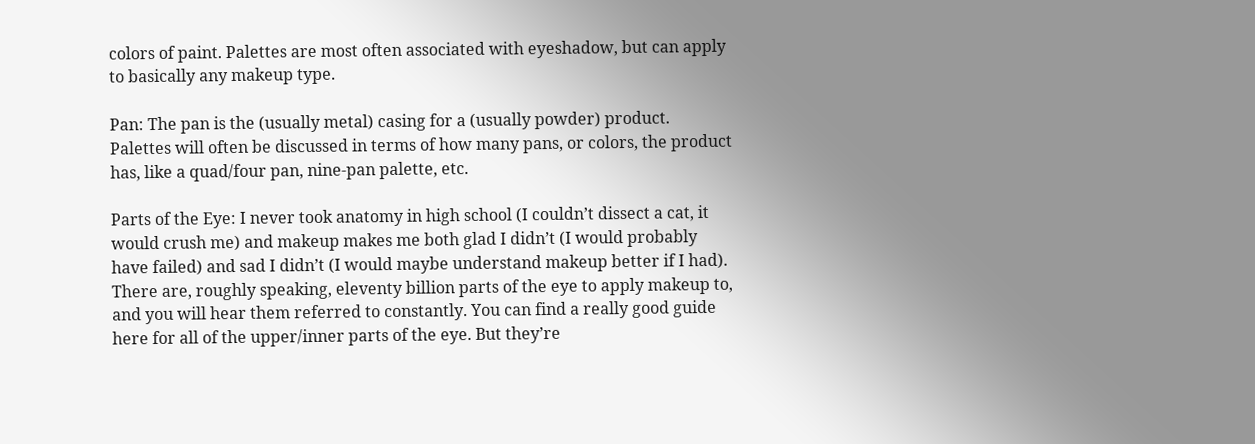colors of paint. Palettes are most often associated with eyeshadow, but can apply to basically any makeup type.

Pan: The pan is the (usually metal) casing for a (usually powder) product. Palettes will often be discussed in terms of how many pans, or colors, the product has, like a quad/four pan, nine-pan palette, etc.

Parts of the Eye: I never took anatomy in high school (I couldn’t dissect a cat, it would crush me) and makeup makes me both glad I didn’t (I would probably have failed) and sad I didn’t (I would maybe understand makeup better if I had). There are, roughly speaking, eleventy billion parts of the eye to apply makeup to, and you will hear them referred to constantly. You can find a really good guide here for all of the upper/inner parts of the eye. But they’re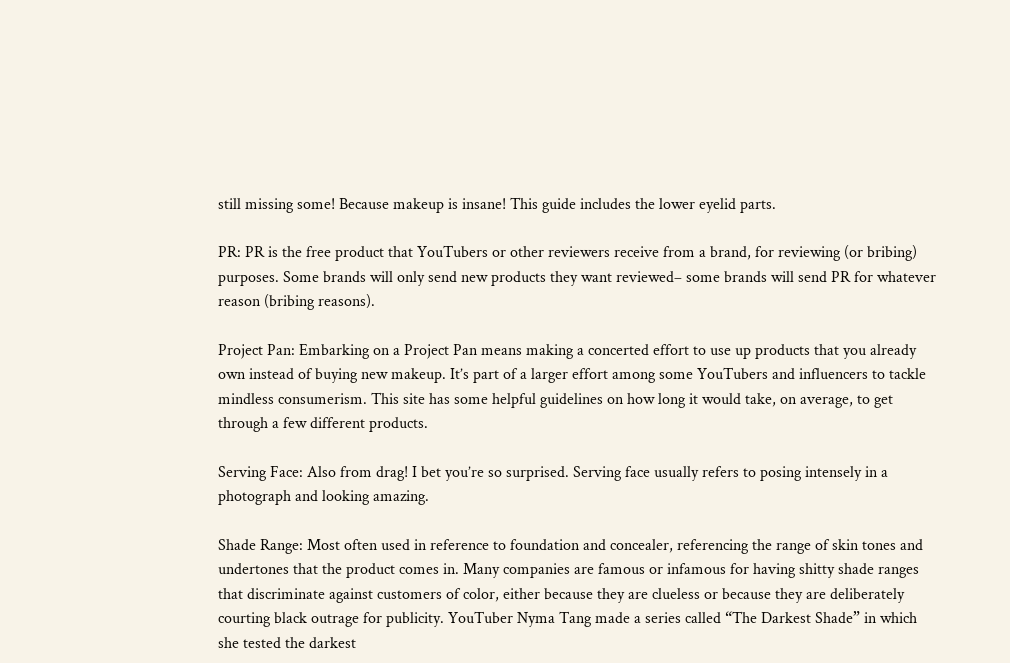still missing some! Because makeup is insane! This guide includes the lower eyelid parts.

PR: PR is the free product that YouTubers or other reviewers receive from a brand, for reviewing (or bribing) purposes. Some brands will only send new products they want reviewed– some brands will send PR for whatever reason (bribing reasons).

Project Pan: Embarking on a Project Pan means making a concerted effort to use up products that you already own instead of buying new makeup. It’s part of a larger effort among some YouTubers and influencers to tackle mindless consumerism. This site has some helpful guidelines on how long it would take, on average, to get through a few different products.

Serving Face: Also from drag! I bet you’re so surprised. Serving face usually refers to posing intensely in a photograph and looking amazing.

Shade Range: Most often used in reference to foundation and concealer, referencing the range of skin tones and undertones that the product comes in. Many companies are famous or infamous for having shitty shade ranges that discriminate against customers of color, either because they are clueless or because they are deliberately courting black outrage for publicity. YouTuber Nyma Tang made a series called “The Darkest Shade” in which she tested the darkest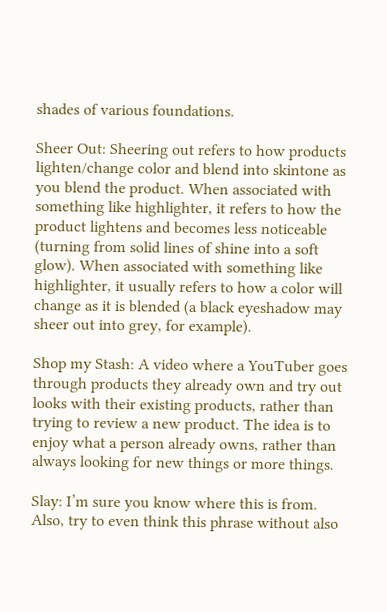shades of various foundations.

Sheer Out: Sheering out refers to how products lighten/change color and blend into skintone as you blend the product. When associated with something like highlighter, it refers to how the product lightens and becomes less noticeable (turning from solid lines of shine into a soft glow). When associated with something like highlighter, it usually refers to how a color will change as it is blended (a black eyeshadow may sheer out into grey, for example).

Shop my Stash: A video where a YouTuber goes through products they already own and try out looks with their existing products, rather than trying to review a new product. The idea is to enjoy what a person already owns, rather than always looking for new things or more things.

Slay: I’m sure you know where this is from. Also, try to even think this phrase without also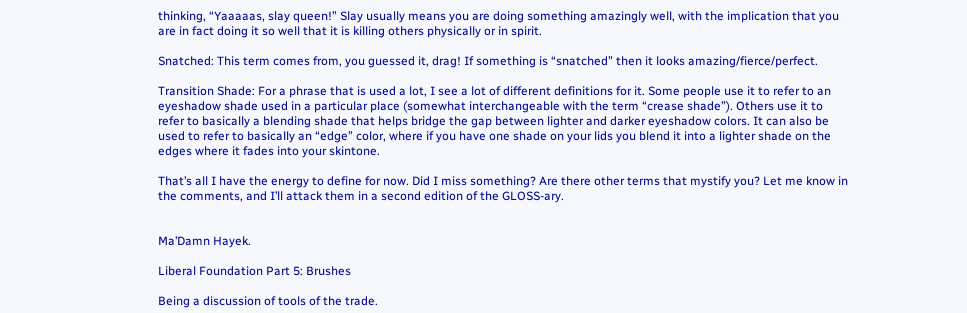thinking, “Yaaaaas, slay queen!” Slay usually means you are doing something amazingly well, with the implication that you are in fact doing it so well that it is killing others physically or in spirit.

Snatched: This term comes from, you guessed it, drag! If something is “snatched” then it looks amazing/fierce/perfect.

Transition Shade: For a phrase that is used a lot, I see a lot of different definitions for it. Some people use it to refer to an eyeshadow shade used in a particular place (somewhat interchangeable with the term “crease shade”). Others use it to refer to basically a blending shade that helps bridge the gap between lighter and darker eyeshadow colors. It can also be used to refer to basically an “edge” color, where if you have one shade on your lids you blend it into a lighter shade on the edges where it fades into your skintone.

That’s all I have the energy to define for now. Did I miss something? Are there other terms that mystify you? Let me know in the comments, and I’ll attack them in a second edition of the GLOSS-ary.


Ma’Damn Hayek.

Liberal Foundation Part 5: Brushes

Being a discussion of tools of the trade.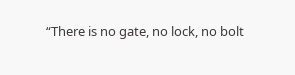“There is no gate, no lock, no bolt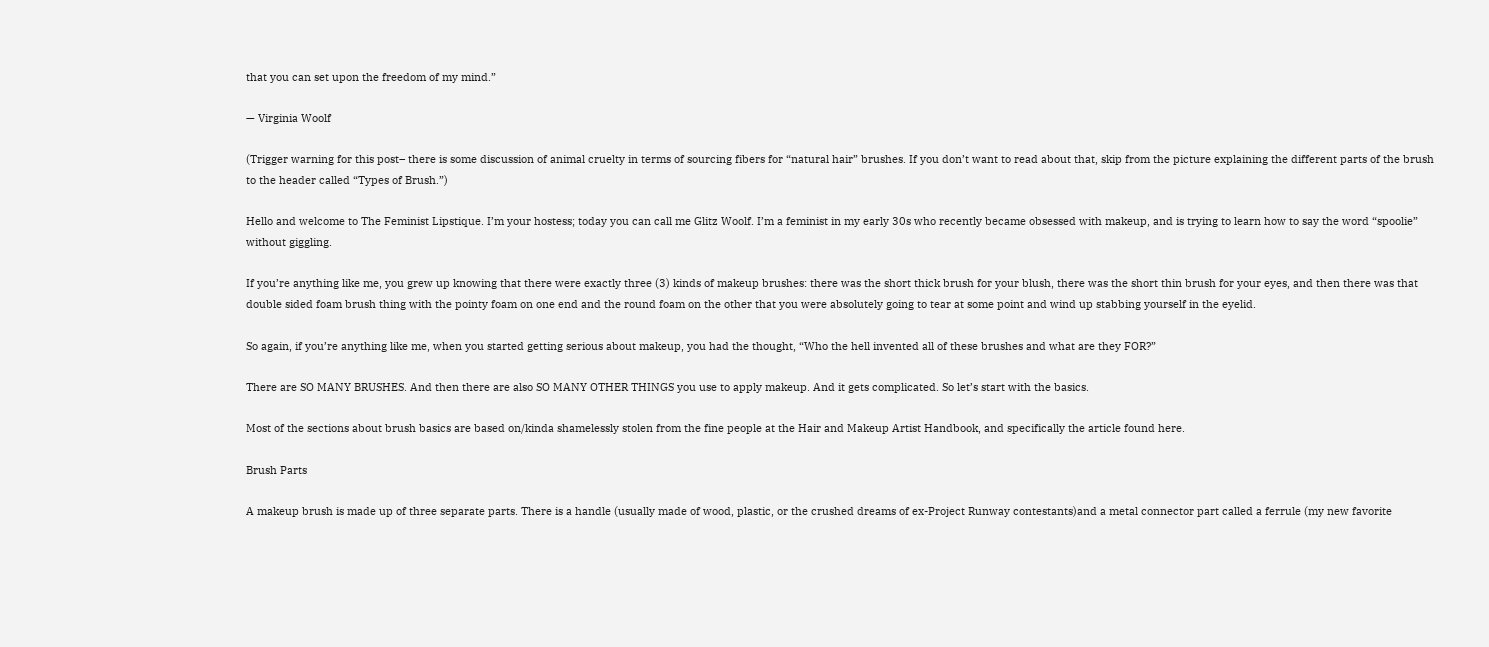that you can set upon the freedom of my mind.”

— Virginia Woolf

(Trigger warning for this post– there is some discussion of animal cruelty in terms of sourcing fibers for “natural hair” brushes. If you don’t want to read about that, skip from the picture explaining the different parts of the brush to the header called “Types of Brush.”)

Hello and welcome to The Feminist Lipstique. I’m your hostess; today you can call me Glitz Woolf. I’m a feminist in my early 30s who recently became obsessed with makeup, and is trying to learn how to say the word “spoolie” without giggling.

If you’re anything like me, you grew up knowing that there were exactly three (3) kinds of makeup brushes: there was the short thick brush for your blush, there was the short thin brush for your eyes, and then there was that double sided foam brush thing with the pointy foam on one end and the round foam on the other that you were absolutely going to tear at some point and wind up stabbing yourself in the eyelid.

So again, if you’re anything like me, when you started getting serious about makeup, you had the thought, “Who the hell invented all of these brushes and what are they FOR?”

There are SO MANY BRUSHES. And then there are also SO MANY OTHER THINGS you use to apply makeup. And it gets complicated. So let’s start with the basics.

Most of the sections about brush basics are based on/kinda shamelessly stolen from the fine people at the Hair and Makeup Artist Handbook, and specifically the article found here.

Brush Parts

A makeup brush is made up of three separate parts. There is a handle (usually made of wood, plastic, or the crushed dreams of ex-Project Runway contestants)and a metal connector part called a ferrule (my new favorite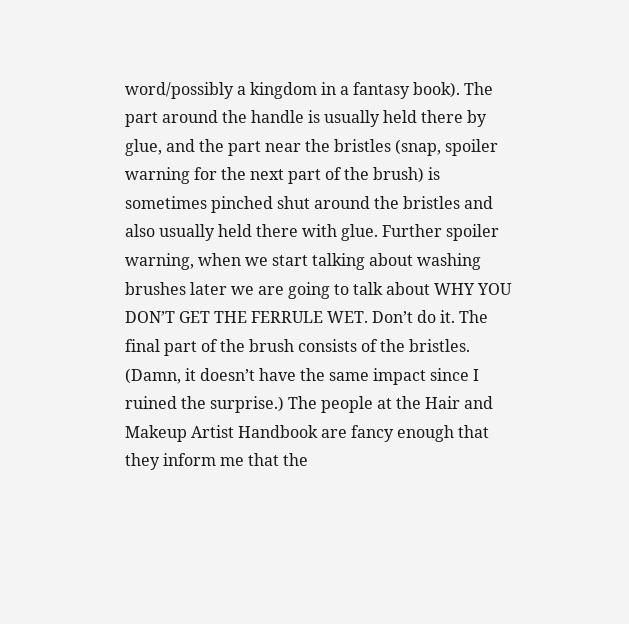word/possibly a kingdom in a fantasy book). The part around the handle is usually held there by glue, and the part near the bristles (snap, spoiler warning for the next part of the brush) is sometimes pinched shut around the bristles and also usually held there with glue. Further spoiler warning, when we start talking about washing brushes later we are going to talk about WHY YOU DON’T GET THE FERRULE WET. Don’t do it. The final part of the brush consists of the bristles. (Damn, it doesn’t have the same impact since I ruined the surprise.) The people at the Hair and Makeup Artist Handbook are fancy enough that they inform me that the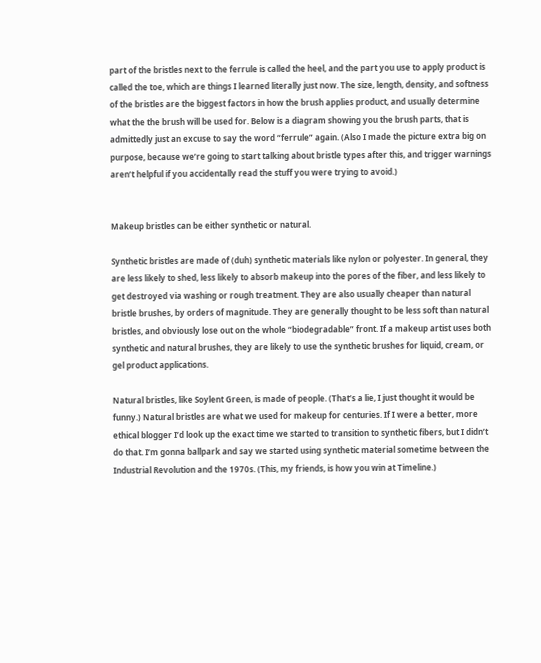part of the bristles next to the ferrule is called the heel, and the part you use to apply product is called the toe, which are things I learned literally just now. The size, length, density, and softness of the bristles are the biggest factors in how the brush applies product, and usually determine what the the brush will be used for. Below is a diagram showing you the brush parts, that is admittedly just an excuse to say the word “ferrule” again. (Also I made the picture extra big on purpose, because we’re going to start talking about bristle types after this, and trigger warnings aren’t helpful if you accidentally read the stuff you were trying to avoid.)


Makeup bristles can be either synthetic or natural.

Synthetic bristles are made of (duh) synthetic materials like nylon or polyester. In general, they are less likely to shed, less likely to absorb makeup into the pores of the fiber, and less likely to get destroyed via washing or rough treatment. They are also usually cheaper than natural bristle brushes, by orders of magnitude. They are generally thought to be less soft than natural bristles, and obviously lose out on the whole “biodegradable” front. If a makeup artist uses both synthetic and natural brushes, they are likely to use the synthetic brushes for liquid, cream, or gel product applications.

Natural bristles, like Soylent Green, is made of people. (That’s a lie, I just thought it would be funny.) Natural bristles are what we used for makeup for centuries. If I were a better, more ethical blogger I’d look up the exact time we started to transition to synthetic fibers, but I didn’t do that. I’m gonna ballpark and say we started using synthetic material sometime between the Industrial Revolution and the 1970s. (This, my friends, is how you win at Timeline.)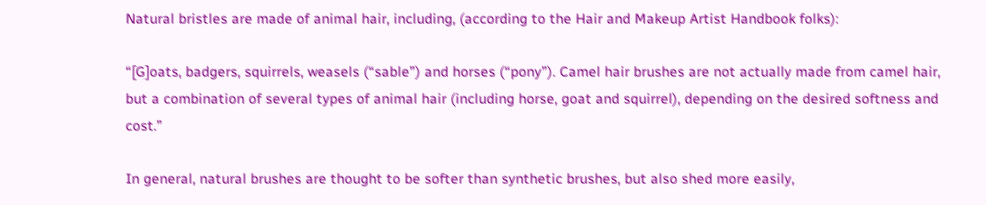Natural bristles are made of animal hair, including, (according to the Hair and Makeup Artist Handbook folks):

“[G]oats, badgers, squirrels, weasels (“sable”) and horses (“pony”). Camel hair brushes are not actually made from camel hair, but a combination of several types of animal hair (including horse, goat and squirrel), depending on the desired softness and cost.”

In general, natural brushes are thought to be softer than synthetic brushes, but also shed more easily,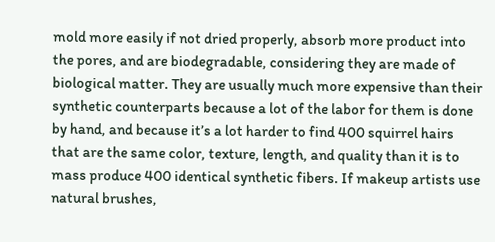mold more easily if not dried properly, absorb more product into the pores, and are biodegradable, considering they are made of biological matter. They are usually much more expensive than their synthetic counterparts because a lot of the labor for them is done by hand, and because it’s a lot harder to find 400 squirrel hairs that are the same color, texture, length, and quality than it is to mass produce 400 identical synthetic fibers. If makeup artists use natural brushes,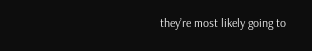they’re most likely going to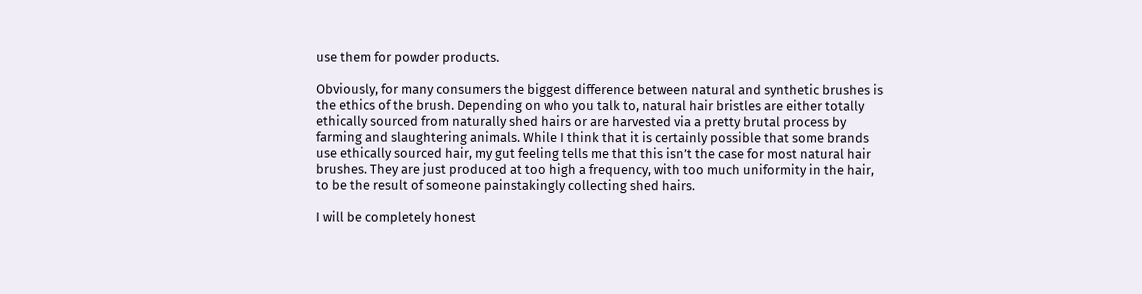use them for powder products.

Obviously, for many consumers the biggest difference between natural and synthetic brushes is the ethics of the brush. Depending on who you talk to, natural hair bristles are either totally ethically sourced from naturally shed hairs or are harvested via a pretty brutal process by farming and slaughtering animals. While I think that it is certainly possible that some brands use ethically sourced hair, my gut feeling tells me that this isn’t the case for most natural hair brushes. They are just produced at too high a frequency, with too much uniformity in the hair, to be the result of someone painstakingly collecting shed hairs.

I will be completely honest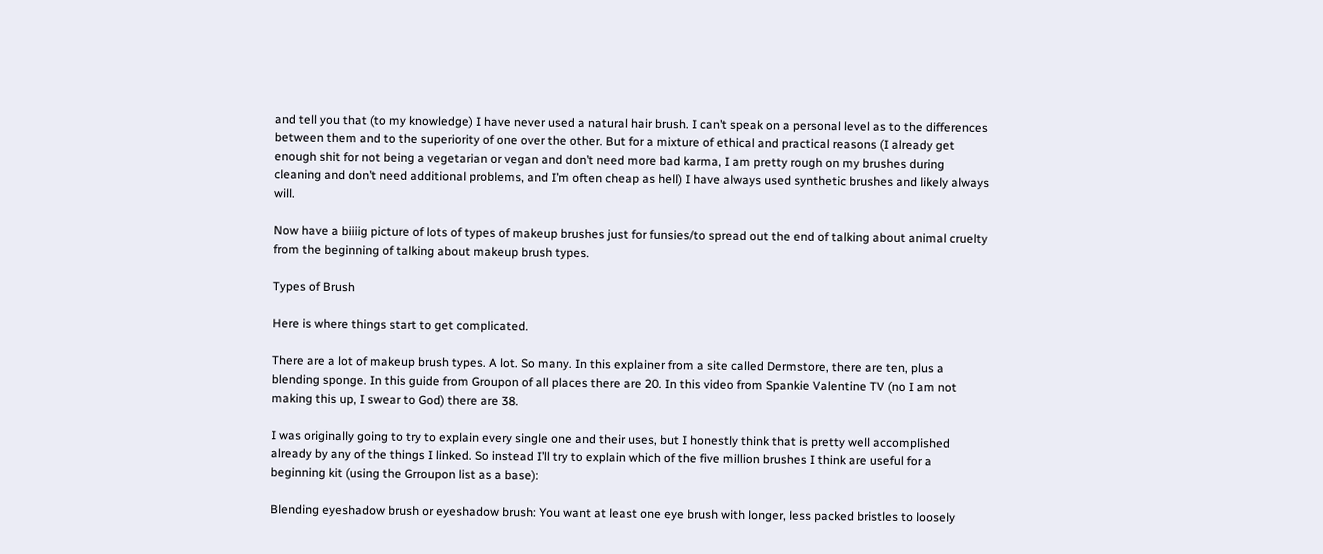and tell you that (to my knowledge) I have never used a natural hair brush. I can’t speak on a personal level as to the differences between them and to the superiority of one over the other. But for a mixture of ethical and practical reasons (I already get enough shit for not being a vegetarian or vegan and don’t need more bad karma, I am pretty rough on my brushes during cleaning and don’t need additional problems, and I’m often cheap as hell) I have always used synthetic brushes and likely always will.

Now have a biiiig picture of lots of types of makeup brushes just for funsies/to spread out the end of talking about animal cruelty from the beginning of talking about makeup brush types.

Types of Brush

Here is where things start to get complicated.

There are a lot of makeup brush types. A lot. So many. In this explainer from a site called Dermstore, there are ten, plus a blending sponge. In this guide from Groupon of all places there are 20. In this video from Spankie Valentine TV (no I am not making this up, I swear to God) there are 38.

I was originally going to try to explain every single one and their uses, but I honestly think that is pretty well accomplished already by any of the things I linked. So instead I’ll try to explain which of the five million brushes I think are useful for a beginning kit (using the Grroupon list as a base):

Blending eyeshadow brush or eyeshadow brush: You want at least one eye brush with longer, less packed bristles to loosely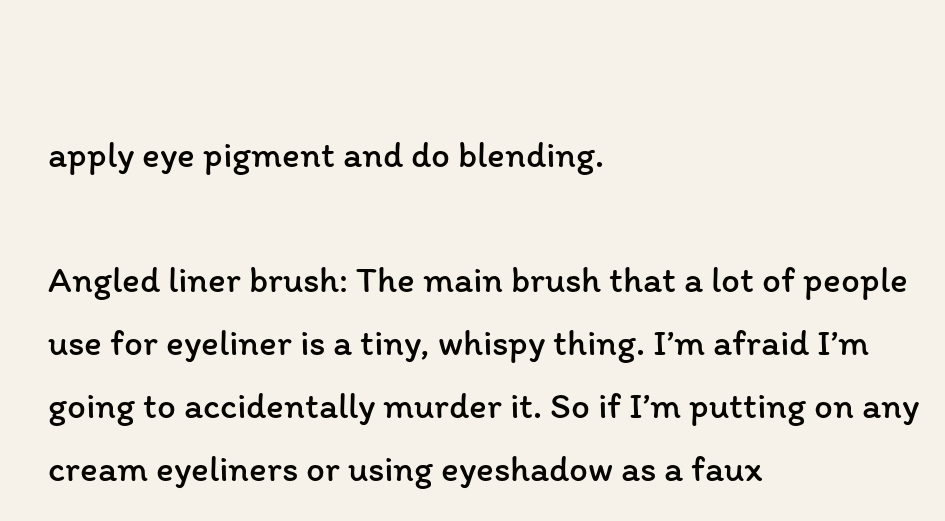apply eye pigment and do blending.

Angled liner brush: The main brush that a lot of people use for eyeliner is a tiny, whispy thing. I’m afraid I’m going to accidentally murder it. So if I’m putting on any cream eyeliners or using eyeshadow as a faux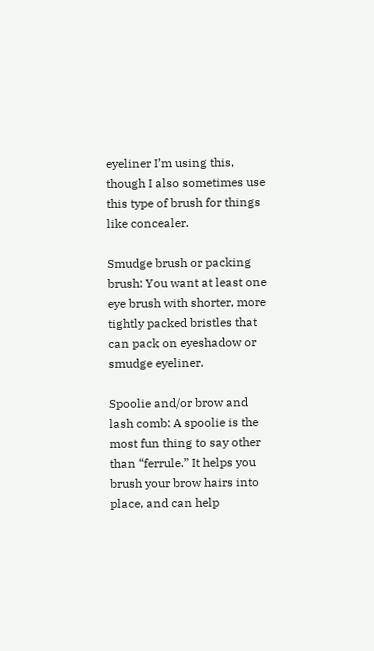eyeliner I’m using this, though I also sometimes use this type of brush for things like concealer.

Smudge brush or packing brush: You want at least one eye brush with shorter, more tightly packed bristles that can pack on eyeshadow or smudge eyeliner.

Spoolie and/or brow and lash comb: A spoolie is the most fun thing to say other than “ferrule.” It helps you brush your brow hairs into place, and can help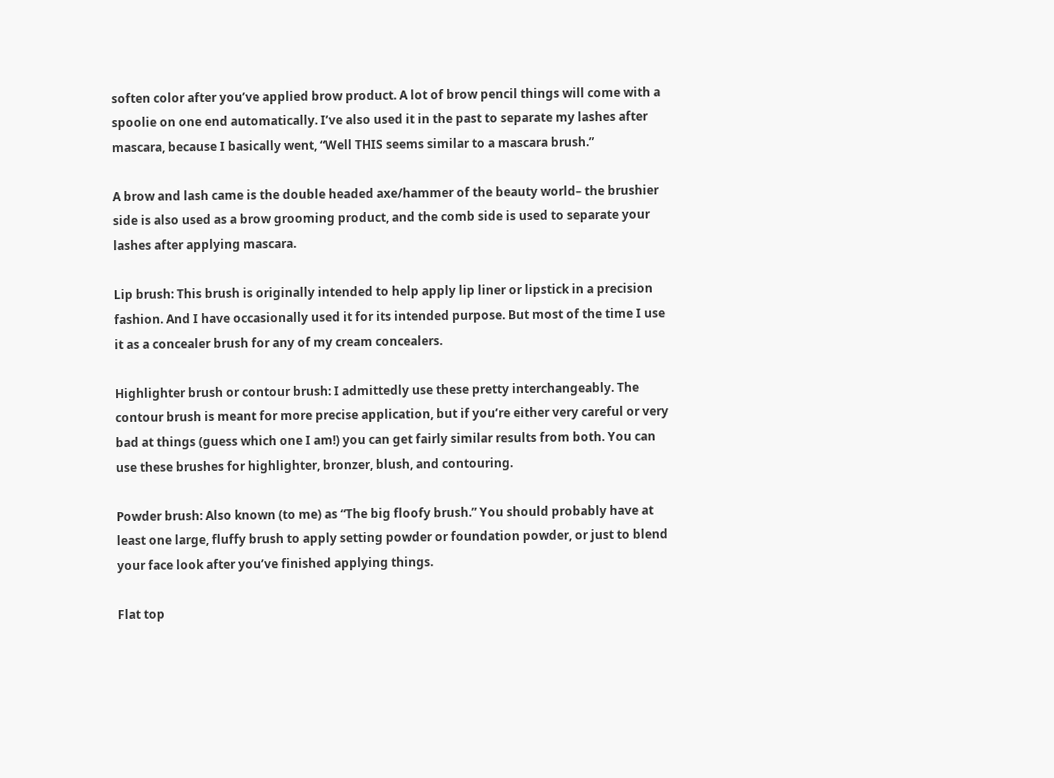soften color after you’ve applied brow product. A lot of brow pencil things will come with a spoolie on one end automatically. I’ve also used it in the past to separate my lashes after mascara, because I basically went, “Well THIS seems similar to a mascara brush.”

A brow and lash came is the double headed axe/hammer of the beauty world– the brushier side is also used as a brow grooming product, and the comb side is used to separate your lashes after applying mascara.

Lip brush: This brush is originally intended to help apply lip liner or lipstick in a precision fashion. And I have occasionally used it for its intended purpose. But most of the time I use it as a concealer brush for any of my cream concealers.

Highlighter brush or contour brush: I admittedly use these pretty interchangeably. The contour brush is meant for more precise application, but if you’re either very careful or very bad at things (guess which one I am!) you can get fairly similar results from both. You can use these brushes for highlighter, bronzer, blush, and contouring.

Powder brush: Also known (to me) as “The big floofy brush.” You should probably have at least one large, fluffy brush to apply setting powder or foundation powder, or just to blend your face look after you’ve finished applying things.

Flat top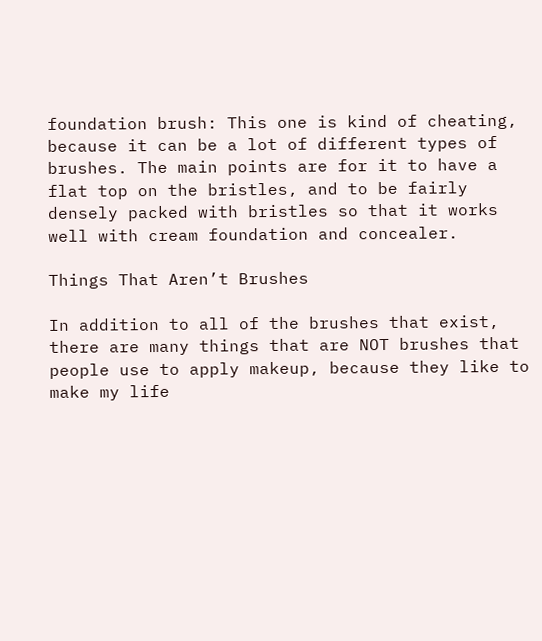foundation brush: This one is kind of cheating, because it can be a lot of different types of brushes. The main points are for it to have a flat top on the bristles, and to be fairly densely packed with bristles so that it works well with cream foundation and concealer.

Things That Aren’t Brushes

In addition to all of the brushes that exist, there are many things that are NOT brushes that people use to apply makeup, because they like to make my life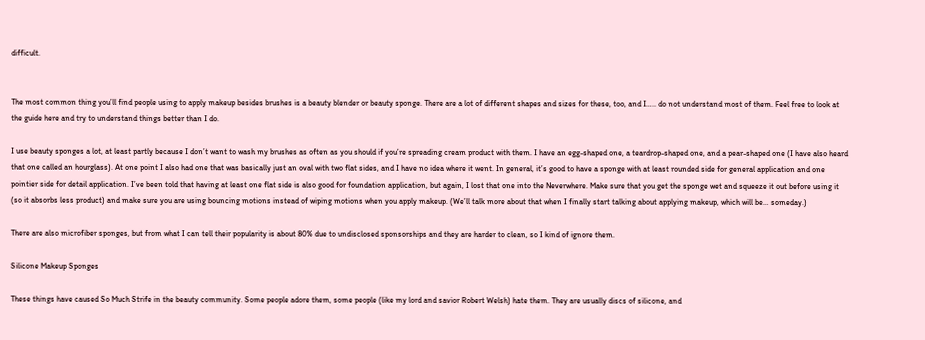difficult.


The most common thing you’ll find people using to apply makeup besides brushes is a beauty blender or beauty sponge. There are a lot of different shapes and sizes for these, too, and I….. do not understand most of them. Feel free to look at the guide here and try to understand things better than I do.

I use beauty sponges a lot, at least partly because I don’t want to wash my brushes as often as you should if you’re spreading cream product with them. I have an egg-shaped one, a teardrop-shaped one, and a pear-shaped one (I have also heard that one called an hourglass). At one point I also had one that was basically just an oval with two flat sides, and I have no idea where it went. In general, it’s good to have a sponge with at least rounded side for general application and one pointier side for detail application. I’ve been told that having at least one flat side is also good for foundation application, but again, I lost that one into the Neverwhere. Make sure that you get the sponge wet and squeeze it out before using it (so it absorbs less product) and make sure you are using bouncing motions instead of wiping motions when you apply makeup. (We’ll talk more about that when I finally start talking about applying makeup, which will be… someday.)

There are also microfiber sponges, but from what I can tell their popularity is about 80% due to undisclosed sponsorships and they are harder to clean, so I kind of ignore them.

Silicone Makeup Sponges

These things have caused So Much Strife in the beauty community. Some people adore them, some people (like my lord and savior Robert Welsh) hate them. They are usually discs of silicone, and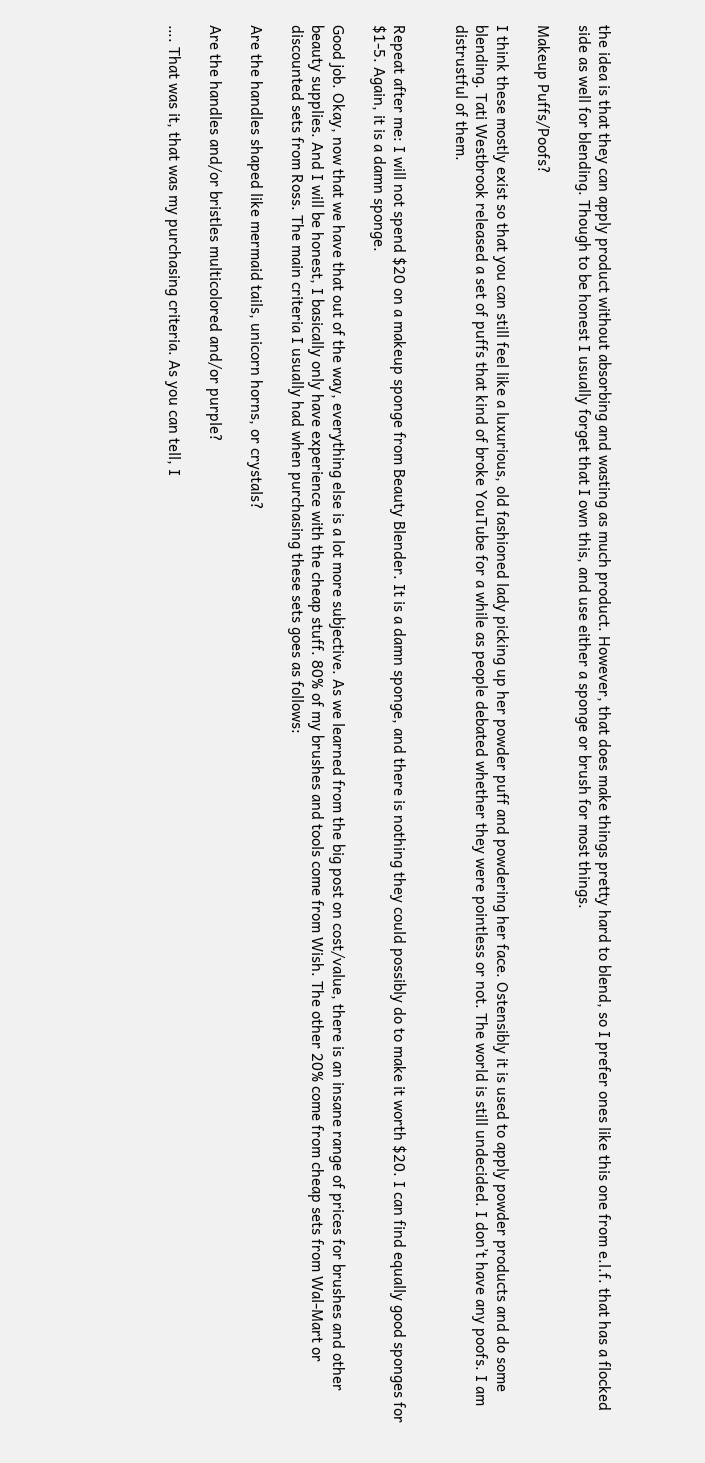the idea is that they can apply product without absorbing and wasting as much product. However, that does make things pretty hard to blend, so I prefer ones like this one from e.l.f. that has a flocked side as well for blending. Though to be honest I usually forget that I own this, and use either a sponge or brush for most things.

Makeup Puffs/Poofs?

I think these mostly exist so that you can still feel like a luxurious, old fashioned lady picking up her powder puff and powdering her face. Ostensibly it is used to apply powder products and do some blending. Tati Westbrook released a set of puffs that kind of broke YouTube for a while as people debated whether they were pointless or not. The world is still undecided. I don’t have any poofs. I am distrustful of them.


Repeat after me: I will not spend $20 on a makeup sponge from Beauty Blender. It is a damn sponge, and there is nothing they could possibly do to make it worth $20. I can find equally good sponges for $1-5. Again, it is a damn sponge.

Good job. Okay, now that we have that out of the way, everything else is a lot more subjective. As we learned from the big post on cost/value, there is an insane range of prices for brushes and other beauty supplies. And I will be honest, I basically only have experience with the cheap stuff. 80% of my brushes and tools come from Wish. The other 20% come from cheap sets from Wal-Mart or discounted sets from Ross. The main criteria I usually had when purchasing these sets goes as follows:

Are the handles shaped like mermaid tails, unicorn horns, or crystals?

Are the handles and/or bristles multicolored and/or purple?

…. That was it, that was my purchasing criteria. As you can tell, I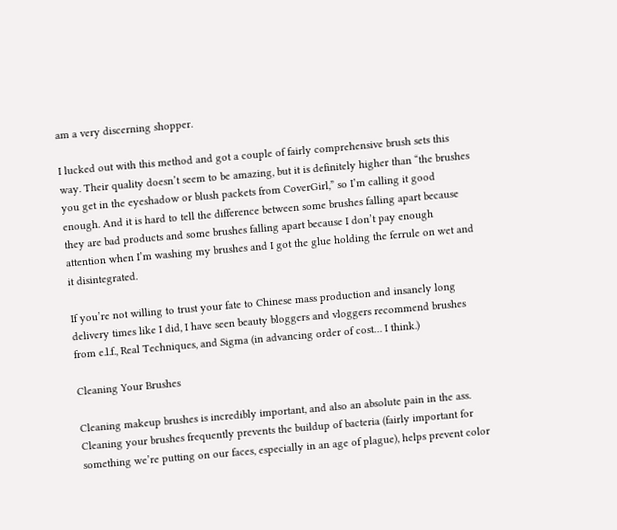am a very discerning shopper.

I lucked out with this method and got a couple of fairly comprehensive brush sets this way. Their quality doesn’t seem to be amazing, but it is definitely higher than “the brushes you get in the eyeshadow or blush packets from CoverGirl,” so I’m calling it good enough. And it is hard to tell the difference between some brushes falling apart because they are bad products and some brushes falling apart because I don’t pay enough attention when I’m washing my brushes and I got the glue holding the ferrule on wet and it disintegrated.

If you’re not willing to trust your fate to Chinese mass production and insanely long delivery times like I did, I have seen beauty bloggers and vloggers recommend brushes from e.l.f., Real Techniques, and Sigma (in advancing order of cost… I think.)

Cleaning Your Brushes

Cleaning makeup brushes is incredibly important, and also an absolute pain in the ass. Cleaning your brushes frequently prevents the buildup of bacteria (fairly important for something we’re putting on our faces, especially in an age of plague), helps prevent color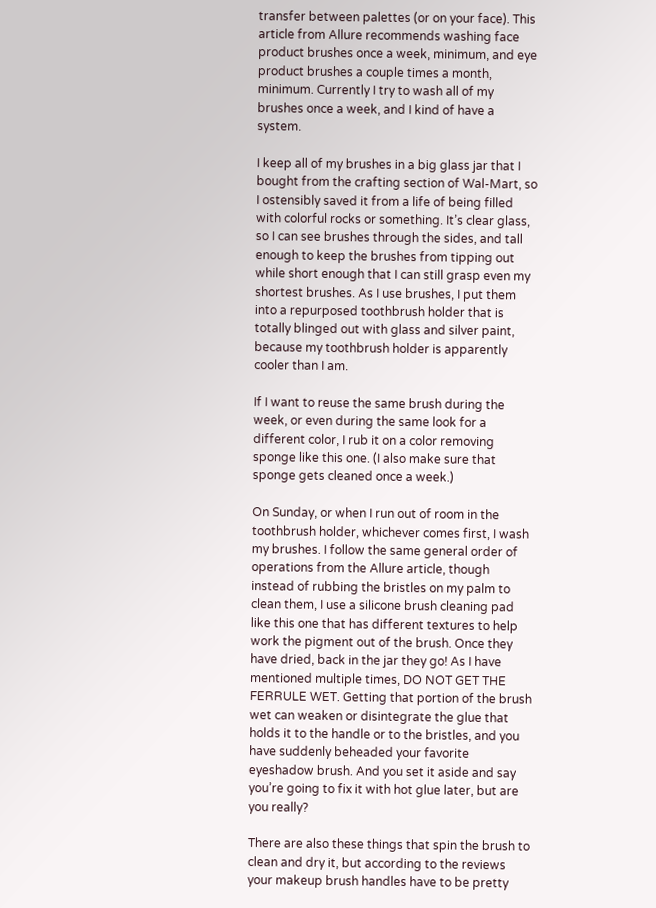transfer between palettes (or on your face). This article from Allure recommends washing face product brushes once a week, minimum, and eye product brushes a couple times a month, minimum. Currently I try to wash all of my brushes once a week, and I kind of have a system.

I keep all of my brushes in a big glass jar that I bought from the crafting section of Wal-Mart, so I ostensibly saved it from a life of being filled with colorful rocks or something. It’s clear glass, so I can see brushes through the sides, and tall enough to keep the brushes from tipping out while short enough that I can still grasp even my shortest brushes. As I use brushes, I put them into a repurposed toothbrush holder that is totally blinged out with glass and silver paint, because my toothbrush holder is apparently cooler than I am.

If I want to reuse the same brush during the week, or even during the same look for a different color, I rub it on a color removing sponge like this one. (I also make sure that sponge gets cleaned once a week.)

On Sunday, or when I run out of room in the toothbrush holder, whichever comes first, I wash my brushes. I follow the same general order of operations from the Allure article, though instead of rubbing the bristles on my palm to clean them, I use a silicone brush cleaning pad like this one that has different textures to help work the pigment out of the brush. Once they have dried, back in the jar they go! As I have mentioned multiple times, DO NOT GET THE FERRULE WET. Getting that portion of the brush wet can weaken or disintegrate the glue that holds it to the handle or to the bristles, and you have suddenly beheaded your favorite eyeshadow brush. And you set it aside and say you’re going to fix it with hot glue later, but are you really?

There are also these things that spin the brush to clean and dry it, but according to the reviews your makeup brush handles have to be pretty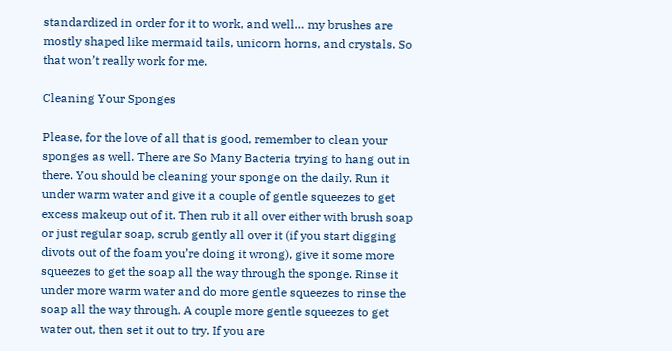standardized in order for it to work, and well… my brushes are mostly shaped like mermaid tails, unicorn horns, and crystals. So that won’t really work for me.

Cleaning Your Sponges

Please, for the love of all that is good, remember to clean your sponges as well. There are So Many Bacteria trying to hang out in there. You should be cleaning your sponge on the daily. Run it under warm water and give it a couple of gentle squeezes to get excess makeup out of it. Then rub it all over either with brush soap or just regular soap, scrub gently all over it (if you start digging divots out of the foam you’re doing it wrong), give it some more squeezes to get the soap all the way through the sponge. Rinse it under more warm water and do more gentle squeezes to rinse the soap all the way through. A couple more gentle squeezes to get water out, then set it out to try. If you are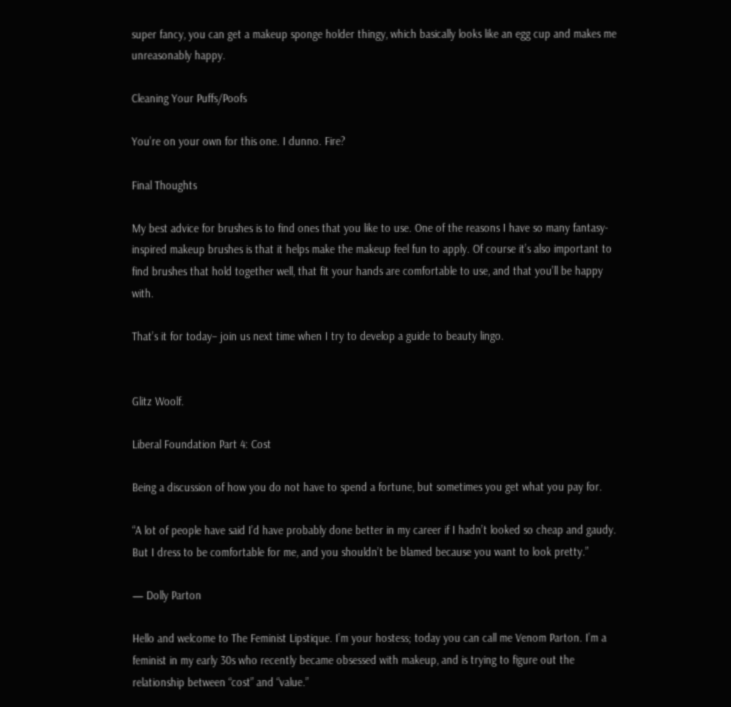super fancy, you can get a makeup sponge holder thingy, which basically looks like an egg cup and makes me unreasonably happy.

Cleaning Your Puffs/Poofs

You’re on your own for this one. I dunno. Fire?

Final Thoughts

My best advice for brushes is to find ones that you like to use. One of the reasons I have so many fantasy-inspired makeup brushes is that it helps make the makeup feel fun to apply. Of course it’s also important to find brushes that hold together well, that fit your hands are comfortable to use, and that you’ll be happy with.

That’s it for today– join us next time when I try to develop a guide to beauty lingo.


Glitz Woolf.

Liberal Foundation Part 4: Cost

Being a discussion of how you do not have to spend a fortune, but sometimes you get what you pay for.

“A lot of people have said I’d have probably done better in my career if I hadn’t looked so cheap and gaudy. But I dress to be comfortable for me, and you shouldn’t be blamed because you want to look pretty.”

— Dolly Parton

Hello and welcome to The Feminist Lipstique. I’m your hostess; today you can call me Venom Parton. I’m a feminist in my early 30s who recently became obsessed with makeup, and is trying to figure out the relationship between “cost” and “value.”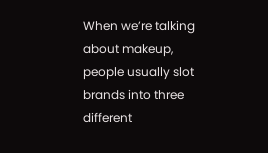When we’re talking about makeup, people usually slot brands into three different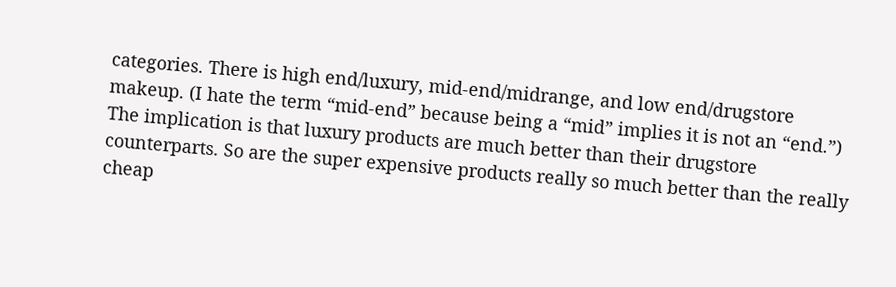categories. There is high end/luxury, mid-end/midrange, and low end/drugstore makeup. (I hate the term “mid-end” because being a “mid” implies it is not an “end.”) The implication is that luxury products are much better than their drugstore counterparts. So are the super expensive products really so much better than the really cheap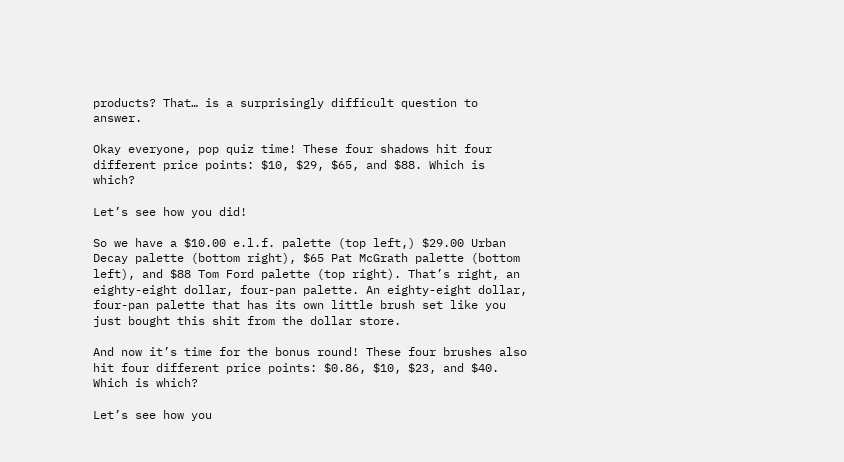products? That… is a surprisingly difficult question to answer.

Okay everyone, pop quiz time! These four shadows hit four different price points: $10, $29, $65, and $88. Which is which?

Let’s see how you did!

So we have a $10.00 e.l.f. palette (top left,) $29.00 Urban Decay palette (bottom right), $65 Pat McGrath palette (bottom left), and $88 Tom Ford palette (top right). That’s right, an eighty-eight dollar, four-pan palette. An eighty-eight dollar, four-pan palette that has its own little brush set like you just bought this shit from the dollar store.

And now it’s time for the bonus round! These four brushes also hit four different price points: $0.86, $10, $23, and $40. Which is which?

Let’s see how you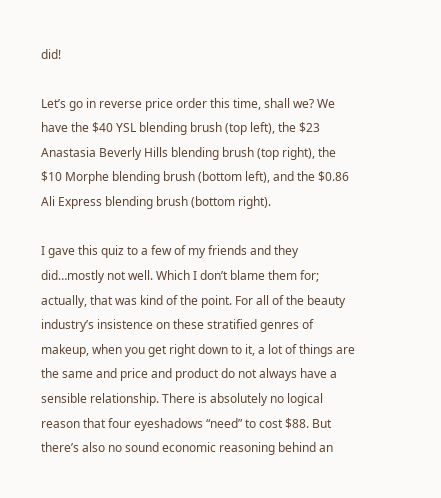did!

Let’s go in reverse price order this time, shall we? We have the $40 YSL blending brush (top left), the $23 Anastasia Beverly Hills blending brush (top right), the $10 Morphe blending brush (bottom left), and the $0.86 Ali Express blending brush (bottom right).

I gave this quiz to a few of my friends and they did…mostly not well. Which I don’t blame them for; actually, that was kind of the point. For all of the beauty industry’s insistence on these stratified genres of makeup, when you get right down to it, a lot of things are the same and price and product do not always have a sensible relationship. There is absolutely no logical reason that four eyeshadows “need” to cost $88. But there’s also no sound economic reasoning behind an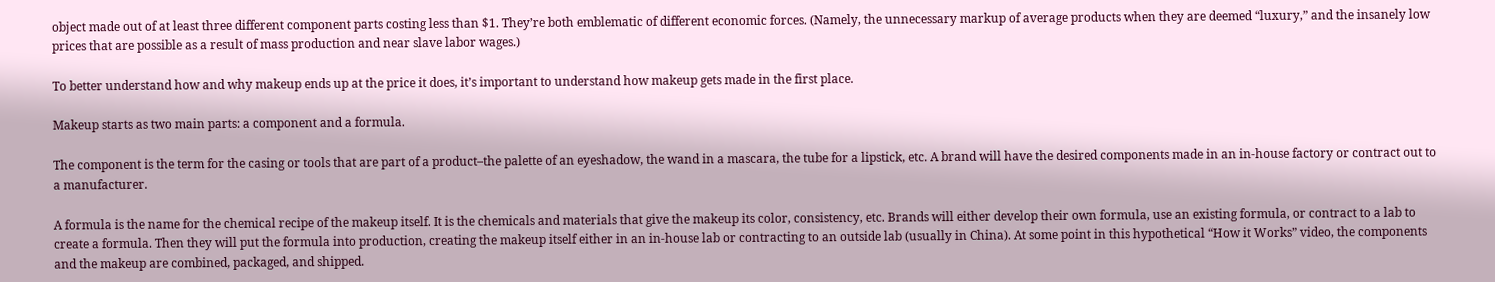object made out of at least three different component parts costing less than $1. They’re both emblematic of different economic forces. (Namely, the unnecessary markup of average products when they are deemed “luxury,” and the insanely low prices that are possible as a result of mass production and near slave labor wages.)

To better understand how and why makeup ends up at the price it does, it’s important to understand how makeup gets made in the first place.

Makeup starts as two main parts: a component and a formula.

The component is the term for the casing or tools that are part of a product–the palette of an eyeshadow, the wand in a mascara, the tube for a lipstick, etc. A brand will have the desired components made in an in-house factory or contract out to a manufacturer.

A formula is the name for the chemical recipe of the makeup itself. It is the chemicals and materials that give the makeup its color, consistency, etc. Brands will either develop their own formula, use an existing formula, or contract to a lab to create a formula. Then they will put the formula into production, creating the makeup itself either in an in-house lab or contracting to an outside lab (usually in China). At some point in this hypothetical “How it Works” video, the components and the makeup are combined, packaged, and shipped.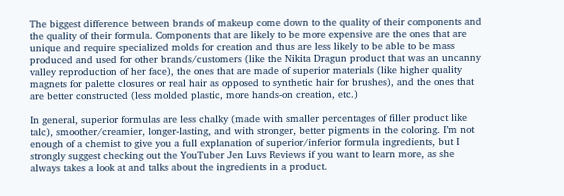The biggest difference between brands of makeup come down to the quality of their components and the quality of their formula. Components that are likely to be more expensive are the ones that are unique and require specialized molds for creation and thus are less likely to be able to be mass produced and used for other brands/customers (like the Nikita Dragun product that was an uncanny valley reproduction of her face), the ones that are made of superior materials (like higher quality magnets for palette closures or real hair as opposed to synthetic hair for brushes), and the ones that are better constructed (less molded plastic, more hands-on creation, etc.)

In general, superior formulas are less chalky (made with smaller percentages of filler product like talc), smoother/creamier, longer-lasting, and with stronger, better pigments in the coloring. I’m not enough of a chemist to give you a full explanation of superior/inferior formula ingredients, but I strongly suggest checking out the YouTuber Jen Luvs Reviews if you want to learn more, as she always takes a look at and talks about the ingredients in a product.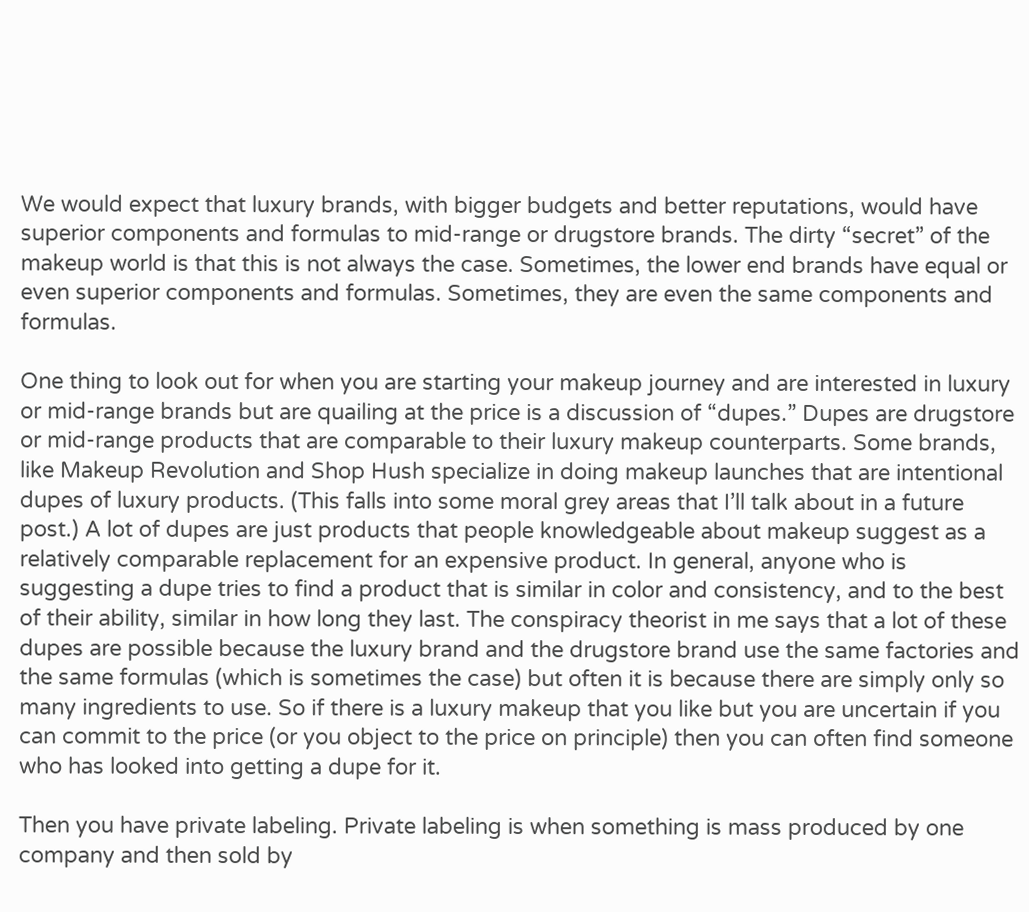We would expect that luxury brands, with bigger budgets and better reputations, would have superior components and formulas to mid-range or drugstore brands. The dirty “secret” of the makeup world is that this is not always the case. Sometimes, the lower end brands have equal or even superior components and formulas. Sometimes, they are even the same components and formulas.

One thing to look out for when you are starting your makeup journey and are interested in luxury or mid-range brands but are quailing at the price is a discussion of “dupes.” Dupes are drugstore or mid-range products that are comparable to their luxury makeup counterparts. Some brands, like Makeup Revolution and Shop Hush specialize in doing makeup launches that are intentional dupes of luxury products. (This falls into some moral grey areas that I’ll talk about in a future post.) A lot of dupes are just products that people knowledgeable about makeup suggest as a relatively comparable replacement for an expensive product. In general, anyone who is suggesting a dupe tries to find a product that is similar in color and consistency, and to the best of their ability, similar in how long they last. The conspiracy theorist in me says that a lot of these dupes are possible because the luxury brand and the drugstore brand use the same factories and the same formulas (which is sometimes the case) but often it is because there are simply only so many ingredients to use. So if there is a luxury makeup that you like but you are uncertain if you can commit to the price (or you object to the price on principle) then you can often find someone who has looked into getting a dupe for it.

Then you have private labeling. Private labeling is when something is mass produced by one company and then sold by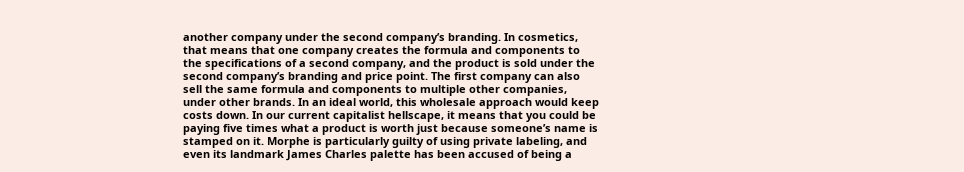another company under the second company’s branding. In cosmetics, that means that one company creates the formula and components to the specifications of a second company, and the product is sold under the second company’s branding and price point. The first company can also sell the same formula and components to multiple other companies, under other brands. In an ideal world, this wholesale approach would keep costs down. In our current capitalist hellscape, it means that you could be paying five times what a product is worth just because someone’s name is stamped on it. Morphe is particularly guilty of using private labeling, and even its landmark James Charles palette has been accused of being a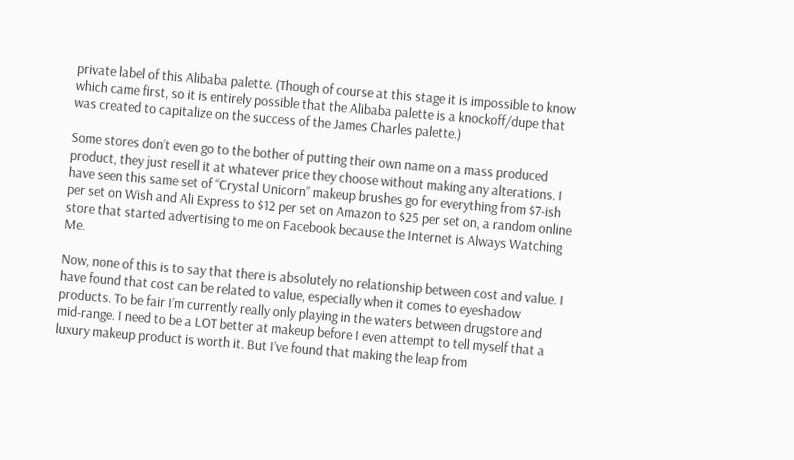private label of this Alibaba palette. (Though of course at this stage it is impossible to know which came first, so it is entirely possible that the Alibaba palette is a knockoff/dupe that was created to capitalize on the success of the James Charles palette.)

Some stores don’t even go to the bother of putting their own name on a mass produced product, they just resell it at whatever price they choose without making any alterations. I have seen this same set of “Crystal Unicorn” makeup brushes go for everything from $7-ish per set on Wish and Ali Express to $12 per set on Amazon to $25 per set on, a random online store that started advertising to me on Facebook because the Internet is Always Watching Me.

Now, none of this is to say that there is absolutely no relationship between cost and value. I have found that cost can be related to value, especially when it comes to eyeshadow products. To be fair I’m currently really only playing in the waters between drugstore and mid-range. I need to be a LOT better at makeup before I even attempt to tell myself that a luxury makeup product is worth it. But I’ve found that making the leap from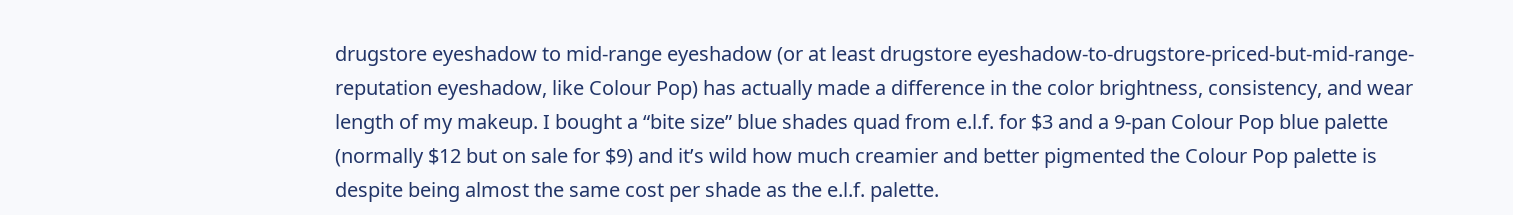drugstore eyeshadow to mid-range eyeshadow (or at least drugstore eyeshadow-to-drugstore-priced-but-mid-range-reputation eyeshadow, like Colour Pop) has actually made a difference in the color brightness, consistency, and wear length of my makeup. I bought a “bite size” blue shades quad from e.l.f. for $3 and a 9-pan Colour Pop blue palette (normally $12 but on sale for $9) and it’s wild how much creamier and better pigmented the Colour Pop palette is despite being almost the same cost per shade as the e.l.f. palette.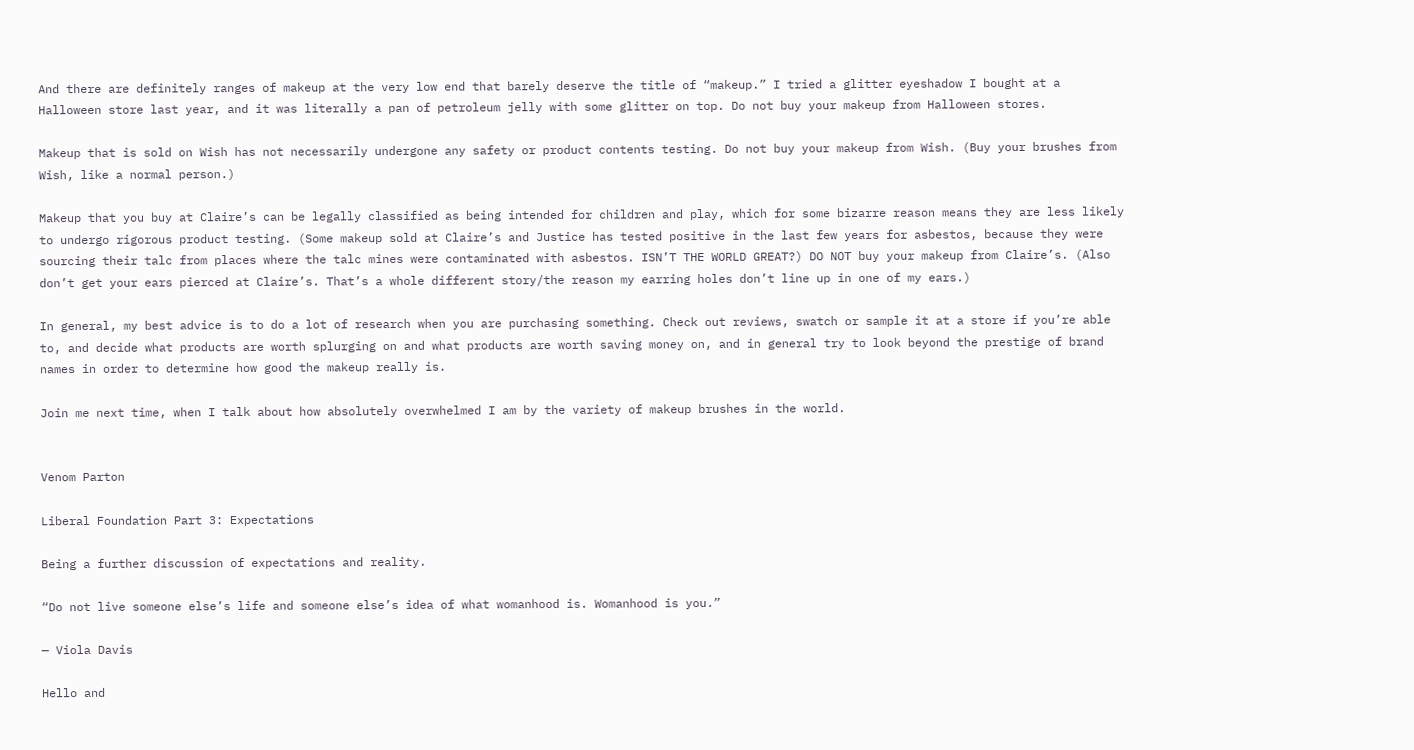And there are definitely ranges of makeup at the very low end that barely deserve the title of “makeup.” I tried a glitter eyeshadow I bought at a Halloween store last year, and it was literally a pan of petroleum jelly with some glitter on top. Do not buy your makeup from Halloween stores.

Makeup that is sold on Wish has not necessarily undergone any safety or product contents testing. Do not buy your makeup from Wish. (Buy your brushes from Wish, like a normal person.)

Makeup that you buy at Claire’s can be legally classified as being intended for children and play, which for some bizarre reason means they are less likely to undergo rigorous product testing. (Some makeup sold at Claire’s and Justice has tested positive in the last few years for asbestos, because they were sourcing their talc from places where the talc mines were contaminated with asbestos. ISN’T THE WORLD GREAT?) DO NOT buy your makeup from Claire’s. (Also don’t get your ears pierced at Claire’s. That’s a whole different story/the reason my earring holes don’t line up in one of my ears.)

In general, my best advice is to do a lot of research when you are purchasing something. Check out reviews, swatch or sample it at a store if you’re able to, and decide what products are worth splurging on and what products are worth saving money on, and in general try to look beyond the prestige of brand names in order to determine how good the makeup really is.

Join me next time, when I talk about how absolutely overwhelmed I am by the variety of makeup brushes in the world.


Venom Parton

Liberal Foundation Part 3: Expectations

Being a further discussion of expectations and reality.

“Do not live someone else’s life and someone else’s idea of what womanhood is. Womanhood is you.”

— Viola Davis

Hello and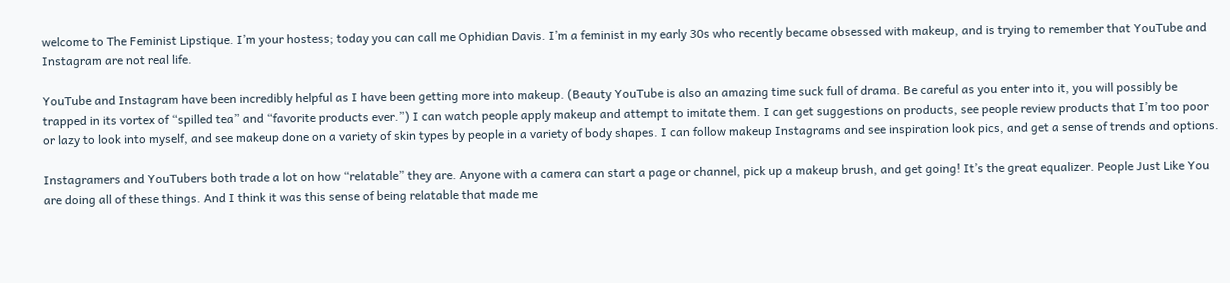welcome to The Feminist Lipstique. I’m your hostess; today you can call me Ophidian Davis. I’m a feminist in my early 30s who recently became obsessed with makeup, and is trying to remember that YouTube and Instagram are not real life.

YouTube and Instagram have been incredibly helpful as I have been getting more into makeup. (Beauty YouTube is also an amazing time suck full of drama. Be careful as you enter into it, you will possibly be trapped in its vortex of “spilled tea” and “favorite products ever.”) I can watch people apply makeup and attempt to imitate them. I can get suggestions on products, see people review products that I’m too poor or lazy to look into myself, and see makeup done on a variety of skin types by people in a variety of body shapes. I can follow makeup Instagrams and see inspiration look pics, and get a sense of trends and options.

Instagramers and YouTubers both trade a lot on how “relatable” they are. Anyone with a camera can start a page or channel, pick up a makeup brush, and get going! It’s the great equalizer. People Just Like You are doing all of these things. And I think it was this sense of being relatable that made me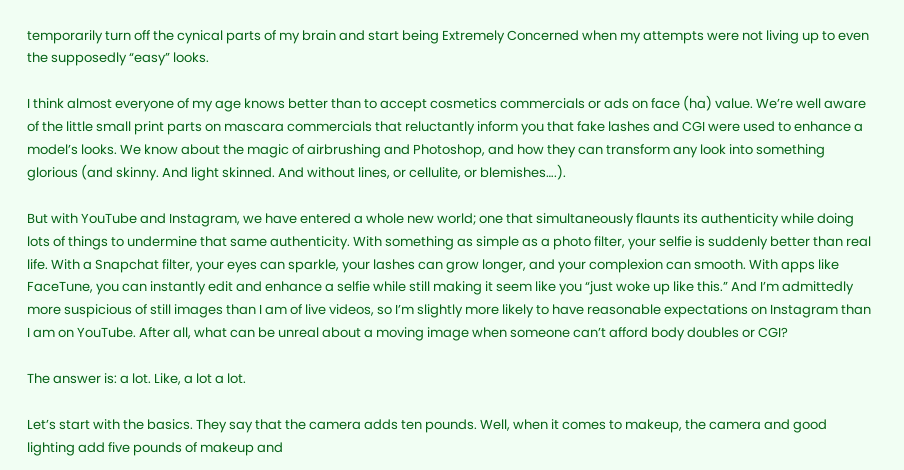temporarily turn off the cynical parts of my brain and start being Extremely Concerned when my attempts were not living up to even the supposedly “easy” looks.

I think almost everyone of my age knows better than to accept cosmetics commercials or ads on face (ha) value. We’re well aware of the little small print parts on mascara commercials that reluctantly inform you that fake lashes and CGI were used to enhance a model’s looks. We know about the magic of airbrushing and Photoshop, and how they can transform any look into something glorious (and skinny. And light skinned. And without lines, or cellulite, or blemishes….).

But with YouTube and Instagram, we have entered a whole new world; one that simultaneously flaunts its authenticity while doing lots of things to undermine that same authenticity. With something as simple as a photo filter, your selfie is suddenly better than real life. With a Snapchat filter, your eyes can sparkle, your lashes can grow longer, and your complexion can smooth. With apps like FaceTune, you can instantly edit and enhance a selfie while still making it seem like you “just woke up like this.” And I’m admittedly more suspicious of still images than I am of live videos, so I’m slightly more likely to have reasonable expectations on Instagram than I am on YouTube. After all, what can be unreal about a moving image when someone can’t afford body doubles or CGI?

The answer is: a lot. Like, a lot a lot.

Let’s start with the basics. They say that the camera adds ten pounds. Well, when it comes to makeup, the camera and good lighting add five pounds of makeup and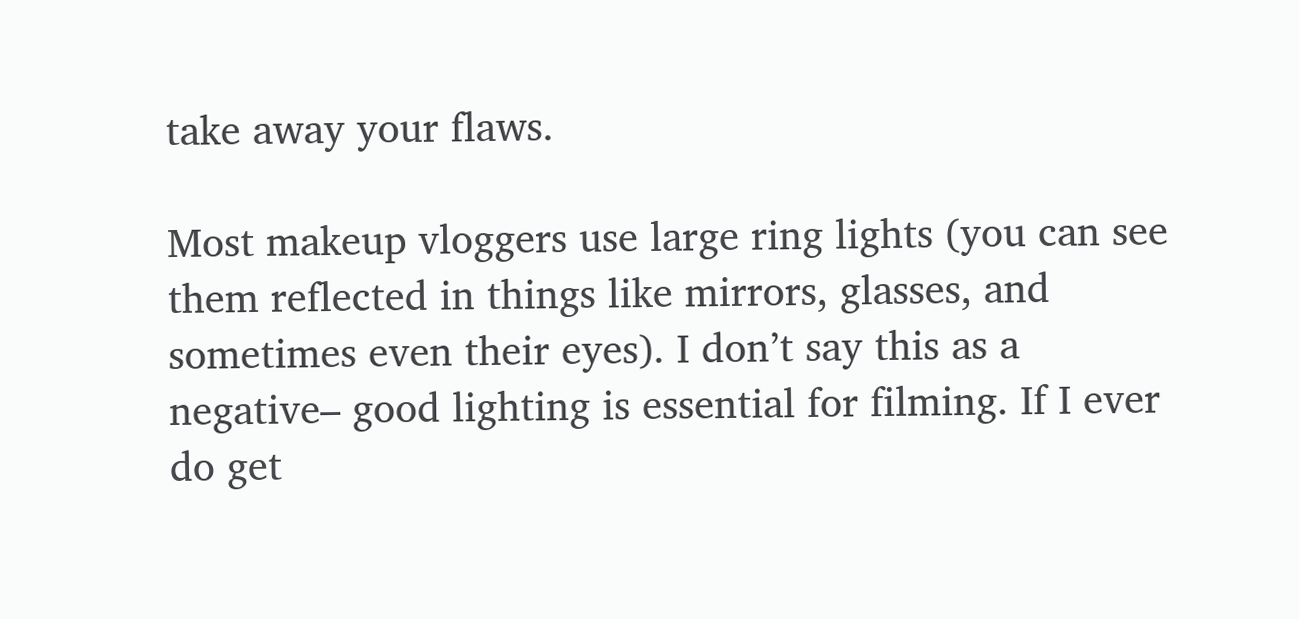take away your flaws.

Most makeup vloggers use large ring lights (you can see them reflected in things like mirrors, glasses, and sometimes even their eyes). I don’t say this as a negative– good lighting is essential for filming. If I ever do get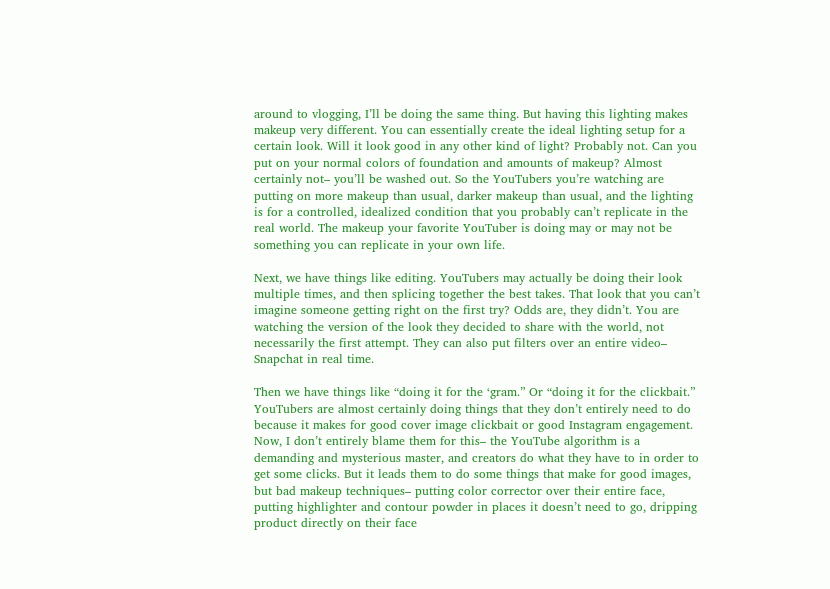around to vlogging, I’ll be doing the same thing. But having this lighting makes makeup very different. You can essentially create the ideal lighting setup for a certain look. Will it look good in any other kind of light? Probably not. Can you put on your normal colors of foundation and amounts of makeup? Almost certainly not– you’ll be washed out. So the YouTubers you’re watching are putting on more makeup than usual, darker makeup than usual, and the lighting is for a controlled, idealized condition that you probably can’t replicate in the real world. The makeup your favorite YouTuber is doing may or may not be something you can replicate in your own life.

Next, we have things like editing. YouTubers may actually be doing their look multiple times, and then splicing together the best takes. That look that you can’t imagine someone getting right on the first try? Odds are, they didn’t. You are watching the version of the look they decided to share with the world, not necessarily the first attempt. They can also put filters over an entire video– Snapchat in real time.

Then we have things like “doing it for the ‘gram.” Or “doing it for the clickbait.” YouTubers are almost certainly doing things that they don’t entirely need to do because it makes for good cover image clickbait or good Instagram engagement. Now, I don’t entirely blame them for this– the YouTube algorithm is a demanding and mysterious master, and creators do what they have to in order to get some clicks. But it leads them to do some things that make for good images, but bad makeup techniques– putting color corrector over their entire face, putting highlighter and contour powder in places it doesn’t need to go, dripping product directly on their face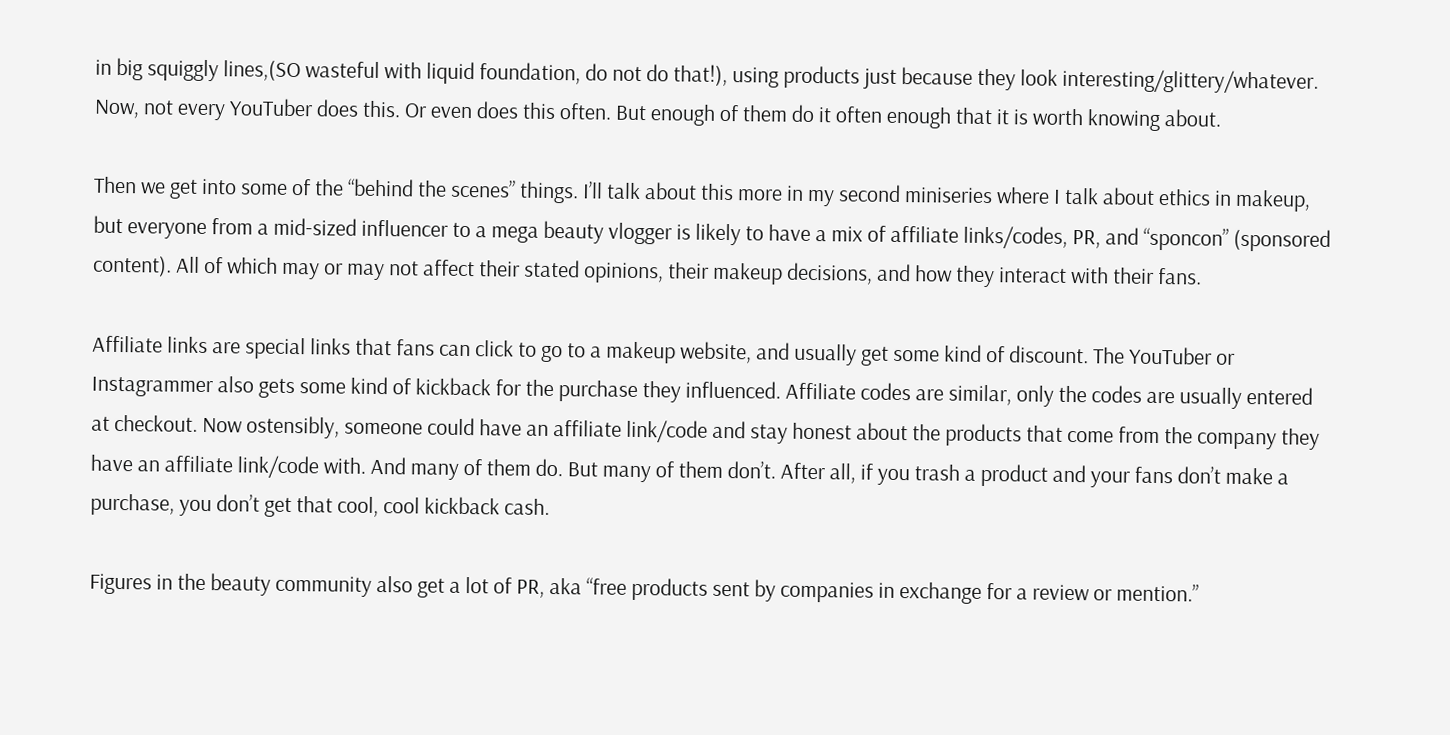in big squiggly lines,(SO wasteful with liquid foundation, do not do that!), using products just because they look interesting/glittery/whatever. Now, not every YouTuber does this. Or even does this often. But enough of them do it often enough that it is worth knowing about.

Then we get into some of the “behind the scenes” things. I’ll talk about this more in my second miniseries where I talk about ethics in makeup, but everyone from a mid-sized influencer to a mega beauty vlogger is likely to have a mix of affiliate links/codes, PR, and “sponcon” (sponsored content). All of which may or may not affect their stated opinions, their makeup decisions, and how they interact with their fans.

Affiliate links are special links that fans can click to go to a makeup website, and usually get some kind of discount. The YouTuber or Instagrammer also gets some kind of kickback for the purchase they influenced. Affiliate codes are similar, only the codes are usually entered at checkout. Now ostensibly, someone could have an affiliate link/code and stay honest about the products that come from the company they have an affiliate link/code with. And many of them do. But many of them don’t. After all, if you trash a product and your fans don’t make a purchase, you don’t get that cool, cool kickback cash.

Figures in the beauty community also get a lot of PR, aka “free products sent by companies in exchange for a review or mention.”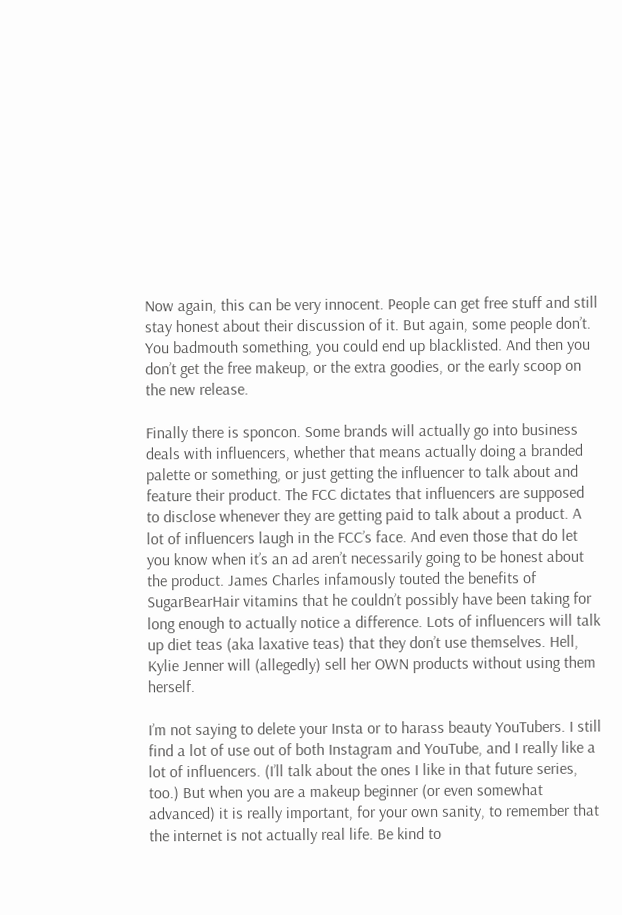Now again, this can be very innocent. People can get free stuff and still stay honest about their discussion of it. But again, some people don’t. You badmouth something, you could end up blacklisted. And then you don’t get the free makeup, or the extra goodies, or the early scoop on the new release.

Finally there is sponcon. Some brands will actually go into business deals with influencers, whether that means actually doing a branded palette or something, or just getting the influencer to talk about and feature their product. The FCC dictates that influencers are supposed to disclose whenever they are getting paid to talk about a product. A lot of influencers laugh in the FCC’s face. And even those that do let you know when it’s an ad aren’t necessarily going to be honest about the product. James Charles infamously touted the benefits of SugarBearHair vitamins that he couldn’t possibly have been taking for long enough to actually notice a difference. Lots of influencers will talk up diet teas (aka laxative teas) that they don’t use themselves. Hell, Kylie Jenner will (allegedly) sell her OWN products without using them herself.

I’m not saying to delete your Insta or to harass beauty YouTubers. I still find a lot of use out of both Instagram and YouTube, and I really like a lot of influencers. (I’ll talk about the ones I like in that future series, too.) But when you are a makeup beginner (or even somewhat advanced) it is really important, for your own sanity, to remember that the internet is not actually real life. Be kind to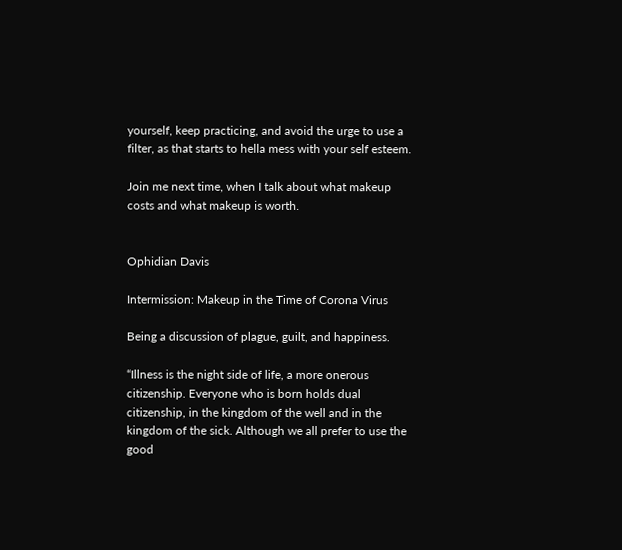yourself, keep practicing, and avoid the urge to use a filter, as that starts to hella mess with your self esteem.

Join me next time, when I talk about what makeup costs and what makeup is worth.


Ophidian Davis

Intermission: Makeup in the Time of Corona Virus

Being a discussion of plague, guilt, and happiness.

“Illness is the night side of life, a more onerous citizenship. Everyone who is born holds dual citizenship, in the kingdom of the well and in the kingdom of the sick. Although we all prefer to use the good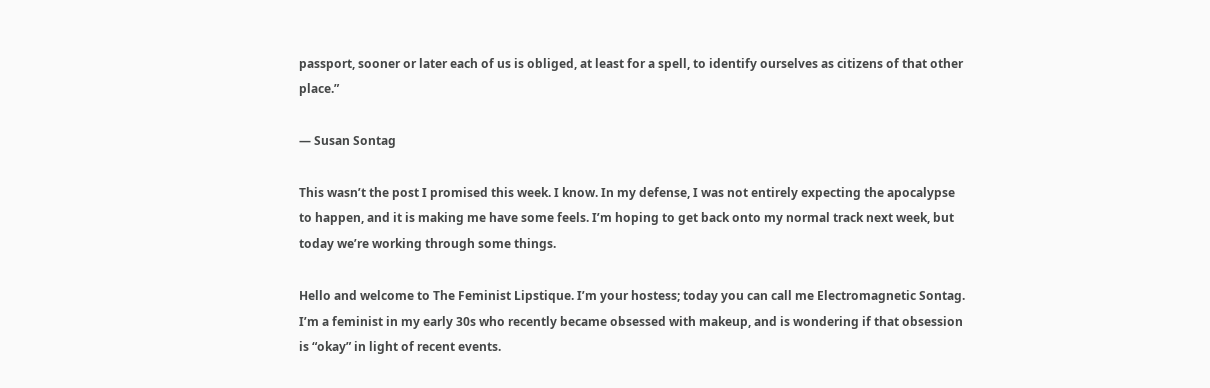passport, sooner or later each of us is obliged, at least for a spell, to identify ourselves as citizens of that other place.”

— Susan Sontag

This wasn’t the post I promised this week. I know. In my defense, I was not entirely expecting the apocalypse to happen, and it is making me have some feels. I’m hoping to get back onto my normal track next week, but today we’re working through some things.

Hello and welcome to The Feminist Lipstique. I’m your hostess; today you can call me Electromagnetic Sontag. I’m a feminist in my early 30s who recently became obsessed with makeup, and is wondering if that obsession is “okay” in light of recent events.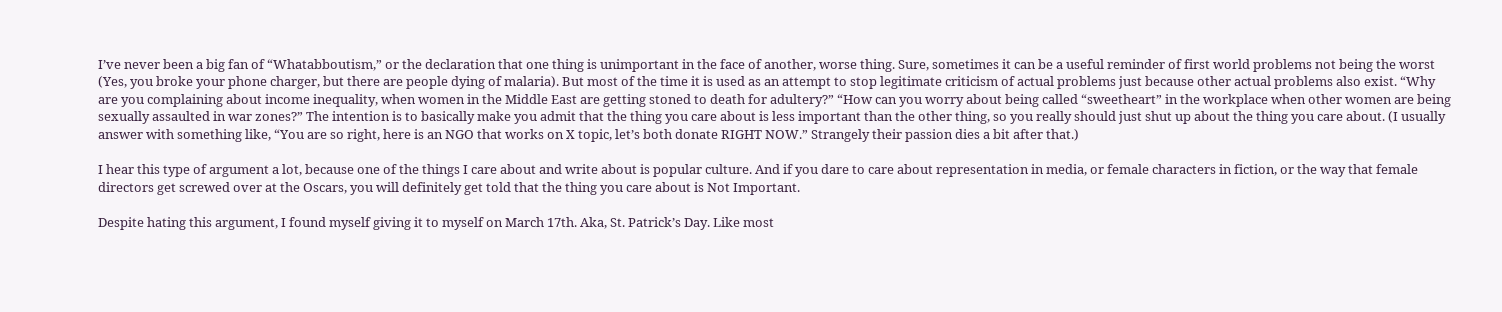I’ve never been a big fan of “Whatabboutism,” or the declaration that one thing is unimportant in the face of another, worse thing. Sure, sometimes it can be a useful reminder of first world problems not being the worst (Yes, you broke your phone charger, but there are people dying of malaria). But most of the time it is used as an attempt to stop legitimate criticism of actual problems just because other actual problems also exist. “Why are you complaining about income inequality, when women in the Middle East are getting stoned to death for adultery?” “How can you worry about being called “sweetheart” in the workplace when other women are being sexually assaulted in war zones?” The intention is to basically make you admit that the thing you care about is less important than the other thing, so you really should just shut up about the thing you care about. (I usually answer with something like, “You are so right, here is an NGO that works on X topic, let’s both donate RIGHT NOW.” Strangely their passion dies a bit after that.)

I hear this type of argument a lot, because one of the things I care about and write about is popular culture. And if you dare to care about representation in media, or female characters in fiction, or the way that female directors get screwed over at the Oscars, you will definitely get told that the thing you care about is Not Important.

Despite hating this argument, I found myself giving it to myself on March 17th. Aka, St. Patrick’s Day. Like most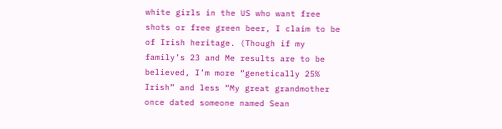white girls in the US who want free shots or free green beer, I claim to be of Irish heritage. (Though if my family’s 23 and Me results are to be believed, I’m more “genetically 25% Irish” and less “My great grandmother once dated someone named Sean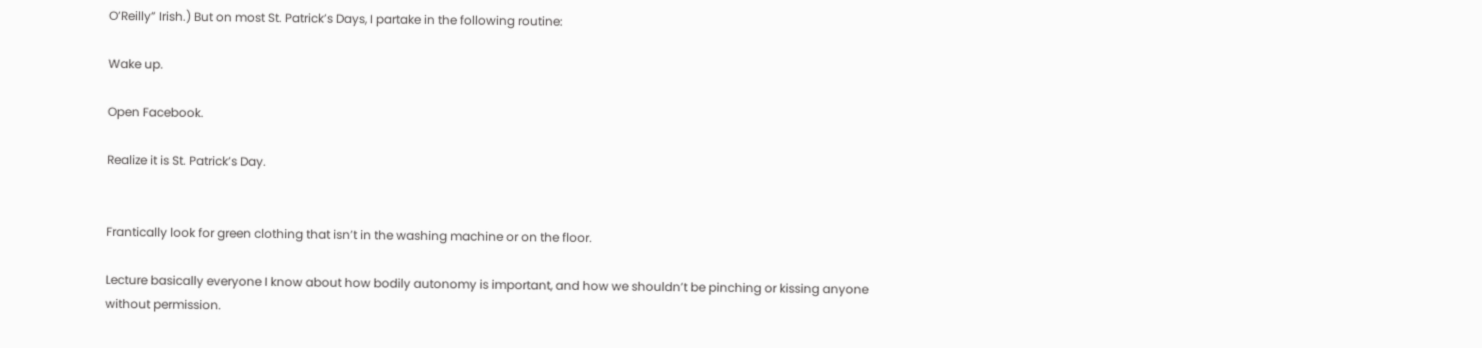O’Reilly” Irish.) But on most St. Patrick’s Days, I partake in the following routine:

Wake up.

Open Facebook.

Realize it is St. Patrick’s Day.


Frantically look for green clothing that isn’t in the washing machine or on the floor.

Lecture basically everyone I know about how bodily autonomy is important, and how we shouldn’t be pinching or kissing anyone without permission.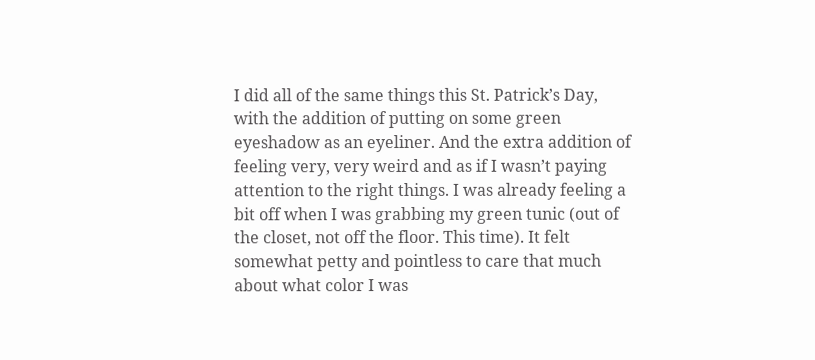I did all of the same things this St. Patrick’s Day, with the addition of putting on some green eyeshadow as an eyeliner. And the extra addition of feeling very, very weird and as if I wasn’t paying attention to the right things. I was already feeling a bit off when I was grabbing my green tunic (out of the closet, not off the floor. This time). It felt somewhat petty and pointless to care that much about what color I was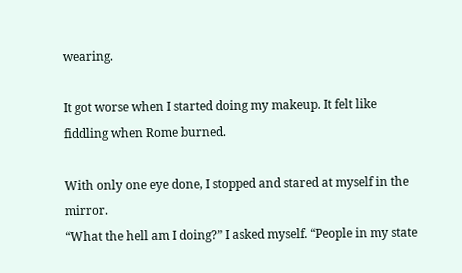wearing.

It got worse when I started doing my makeup. It felt like fiddling when Rome burned.

With only one eye done, I stopped and stared at myself in the mirror.
“What the hell am I doing?” I asked myself. “People in my state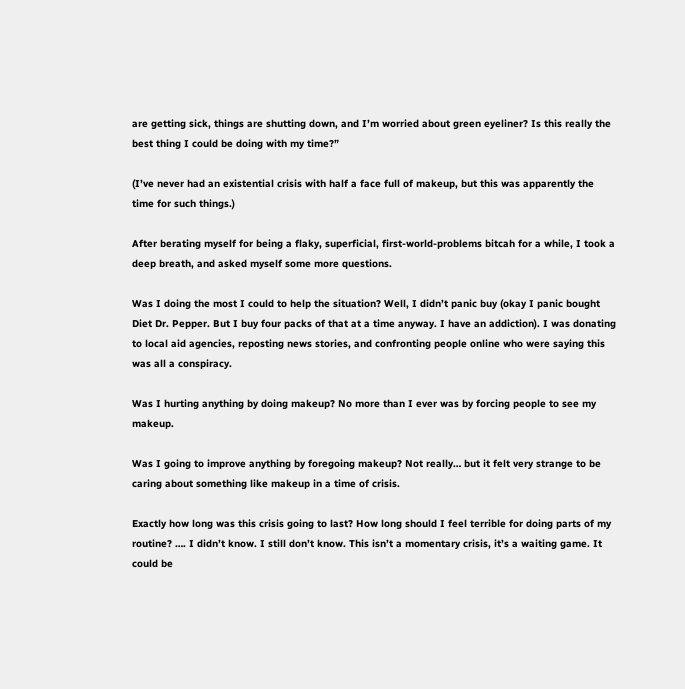are getting sick, things are shutting down, and I’m worried about green eyeliner? Is this really the best thing I could be doing with my time?”

(I’ve never had an existential crisis with half a face full of makeup, but this was apparently the time for such things.)

After berating myself for being a flaky, superficial, first-world-problems bitcah for a while, I took a deep breath, and asked myself some more questions.

Was I doing the most I could to help the situation? Well, I didn’t panic buy (okay I panic bought Diet Dr. Pepper. But I buy four packs of that at a time anyway. I have an addiction). I was donating to local aid agencies, reposting news stories, and confronting people online who were saying this was all a conspiracy.

Was I hurting anything by doing makeup? No more than I ever was by forcing people to see my makeup.

Was I going to improve anything by foregoing makeup? Not really… but it felt very strange to be caring about something like makeup in a time of crisis.

Exactly how long was this crisis going to last? How long should I feel terrible for doing parts of my routine? …. I didn’t know. I still don’t know. This isn’t a momentary crisis, it’s a waiting game. It could be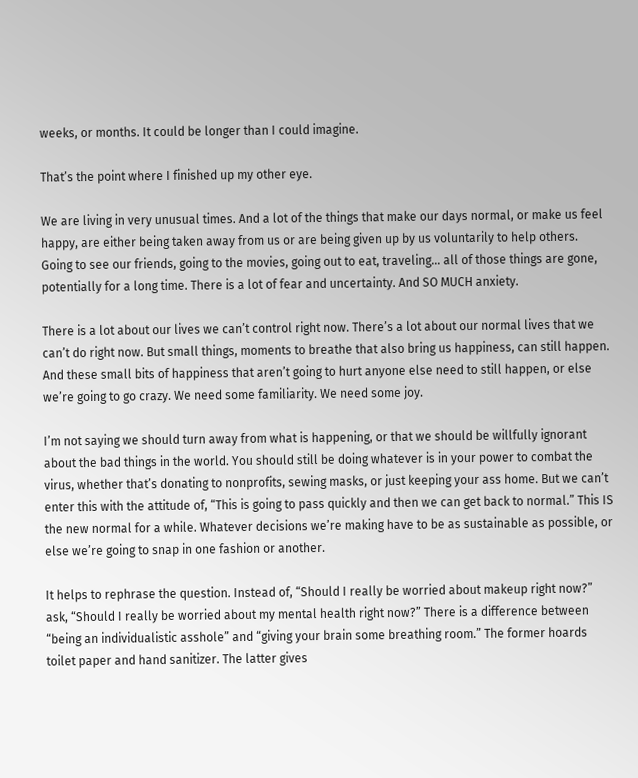weeks, or months. It could be longer than I could imagine.

That’s the point where I finished up my other eye.

We are living in very unusual times. And a lot of the things that make our days normal, or make us feel happy, are either being taken away from us or are being given up by us voluntarily to help others. Going to see our friends, going to the movies, going out to eat, traveling… all of those things are gone, potentially for a long time. There is a lot of fear and uncertainty. And SO MUCH anxiety.

There is a lot about our lives we can’t control right now. There’s a lot about our normal lives that we can’t do right now. But small things, moments to breathe that also bring us happiness, can still happen. And these small bits of happiness that aren’t going to hurt anyone else need to still happen, or else we’re going to go crazy. We need some familiarity. We need some joy.

I’m not saying we should turn away from what is happening, or that we should be willfully ignorant about the bad things in the world. You should still be doing whatever is in your power to combat the virus, whether that’s donating to nonprofits, sewing masks, or just keeping your ass home. But we can’t enter this with the attitude of, “This is going to pass quickly and then we can get back to normal.” This IS the new normal for a while. Whatever decisions we’re making have to be as sustainable as possible, or else we’re going to snap in one fashion or another.

It helps to rephrase the question. Instead of, “Should I really be worried about makeup right now?” ask, “Should I really be worried about my mental health right now?” There is a difference between “being an individualistic asshole” and “giving your brain some breathing room.” The former hoards toilet paper and hand sanitizer. The latter gives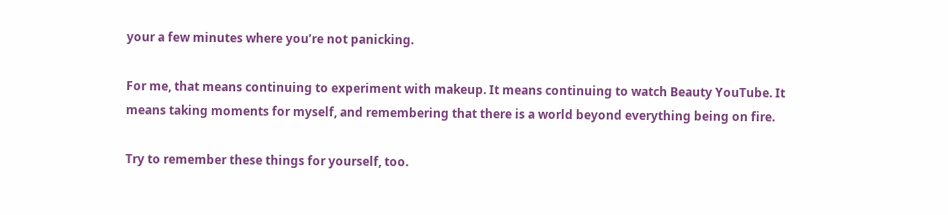your a few minutes where you’re not panicking.

For me, that means continuing to experiment with makeup. It means continuing to watch Beauty YouTube. It means taking moments for myself, and remembering that there is a world beyond everything being on fire.

Try to remember these things for yourself, too.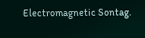Electromagnetic Sontag.